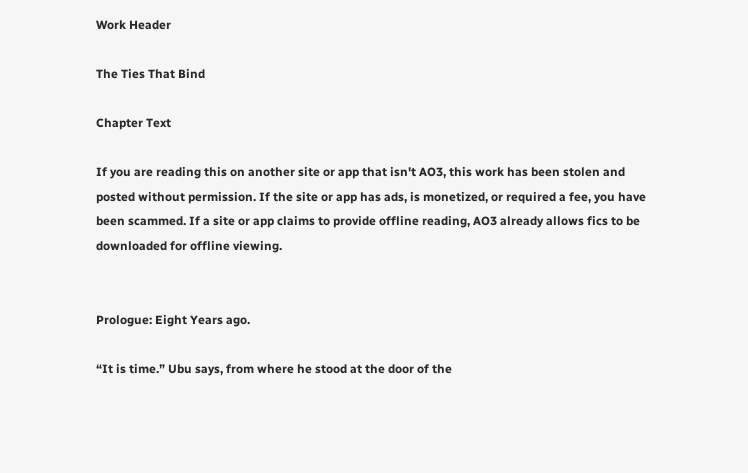Work Header

The Ties That Bind

Chapter Text

If you are reading this on another site or app that isn't AO3, this work has been stolen and posted without permission. If the site or app has ads, is monetized, or required a fee, you have been scammed. If a site or app claims to provide offline reading, AO3 already allows fics to be downloaded for offline viewing.


Prologue: Eight Years ago.

“It is time.” Ubu says, from where he stood at the door of the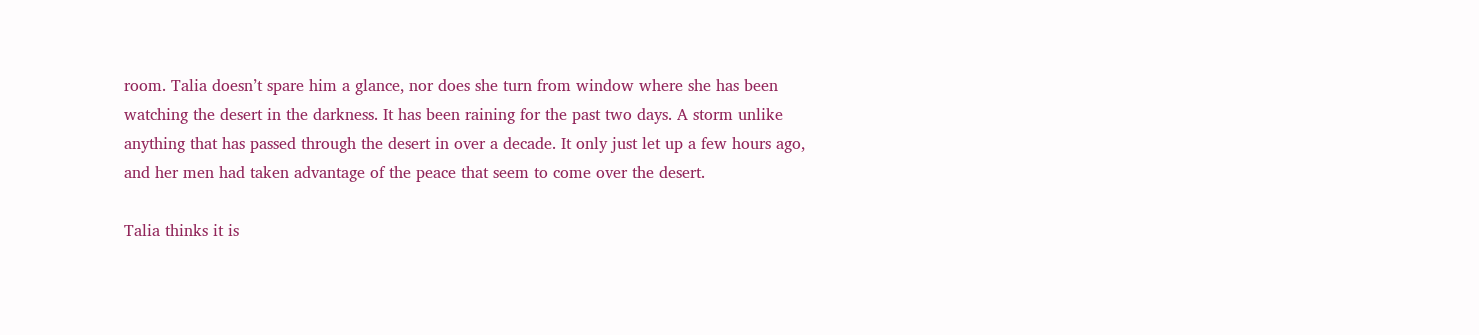room. Talia doesn’t spare him a glance, nor does she turn from window where she has been watching the desert in the darkness. It has been raining for the past two days. A storm unlike anything that has passed through the desert in over a decade. It only just let up a few hours ago, and her men had taken advantage of the peace that seem to come over the desert.

Talia thinks it is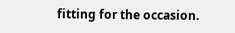fitting for the occasion.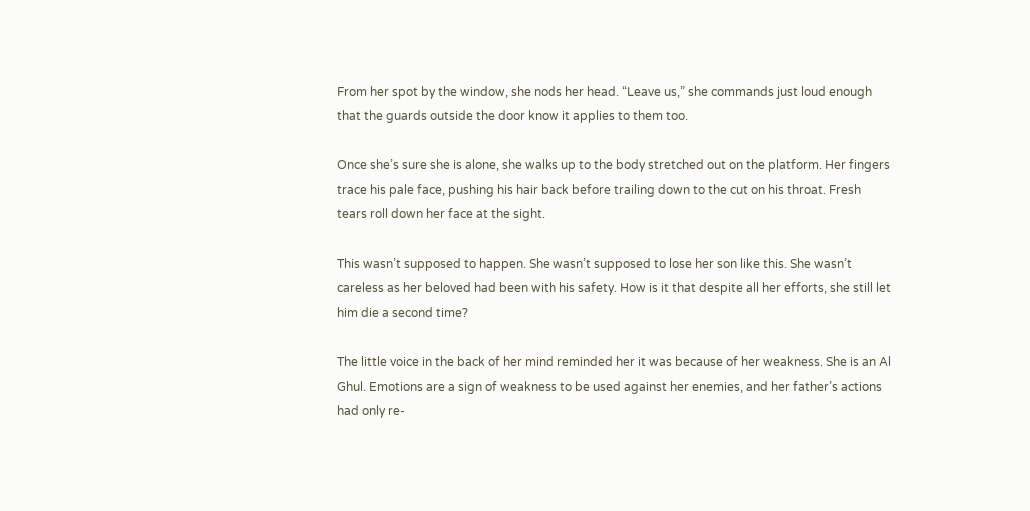From her spot by the window, she nods her head. “Leave us,” she commands just loud enough that the guards outside the door know it applies to them too.

Once she’s sure she is alone, she walks up to the body stretched out on the platform. Her fingers trace his pale face, pushing his hair back before trailing down to the cut on his throat. Fresh tears roll down her face at the sight.

This wasn’t supposed to happen. She wasn’t supposed to lose her son like this. She wasn’t careless as her beloved had been with his safety. How is it that despite all her efforts, she still let him die a second time?

The little voice in the back of her mind reminded her it was because of her weakness. She is an Al Ghul. Emotions are a sign of weakness to be used against her enemies, and her father’s actions had only re-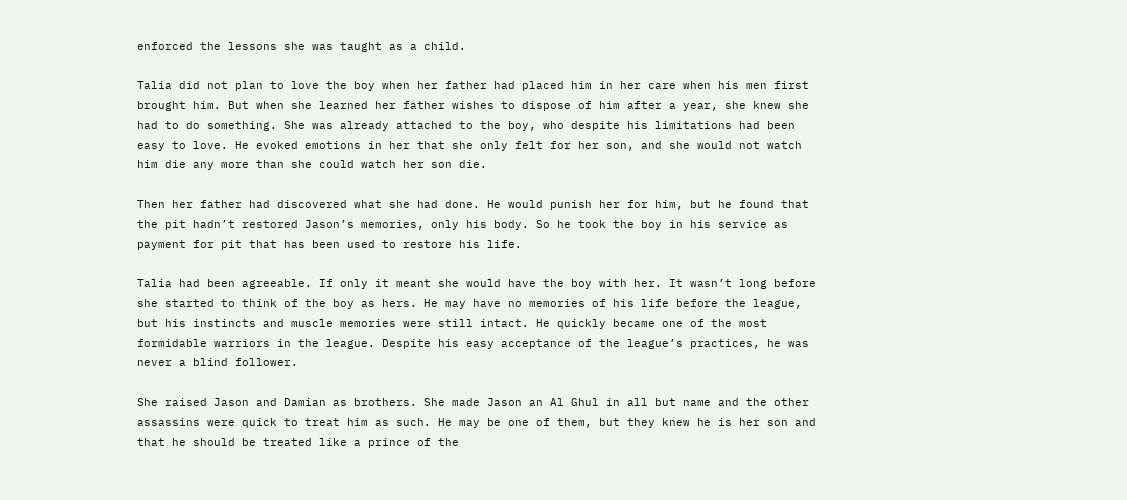enforced the lessons she was taught as a child.

Talia did not plan to love the boy when her father had placed him in her care when his men first brought him. But when she learned her father wishes to dispose of him after a year, she knew she had to do something. She was already attached to the boy, who despite his limitations had been easy to love. He evoked emotions in her that she only felt for her son, and she would not watch him die any more than she could watch her son die.

Then her father had discovered what she had done. He would punish her for him, but he found that the pit hadn’t restored Jason’s memories, only his body. So he took the boy in his service as payment for pit that has been used to restore his life.

Talia had been agreeable. If only it meant she would have the boy with her. It wasn’t long before she started to think of the boy as hers. He may have no memories of his life before the league, but his instincts and muscle memories were still intact. He quickly became one of the most formidable warriors in the league. Despite his easy acceptance of the league’s practices, he was never a blind follower.

She raised Jason and Damian as brothers. She made Jason an Al Ghul in all but name and the other assassins were quick to treat him as such. He may be one of them, but they knew he is her son and that he should be treated like a prince of the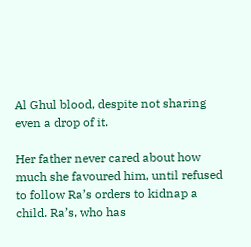Al Ghul blood, despite not sharing even a drop of it.

Her father never cared about how much she favoured him, until refused to follow Ra’s orders to kidnap a child. Ra’s, who has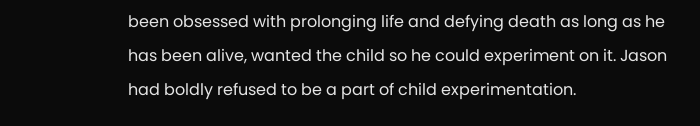been obsessed with prolonging life and defying death as long as he has been alive, wanted the child so he could experiment on it. Jason had boldly refused to be a part of child experimentation.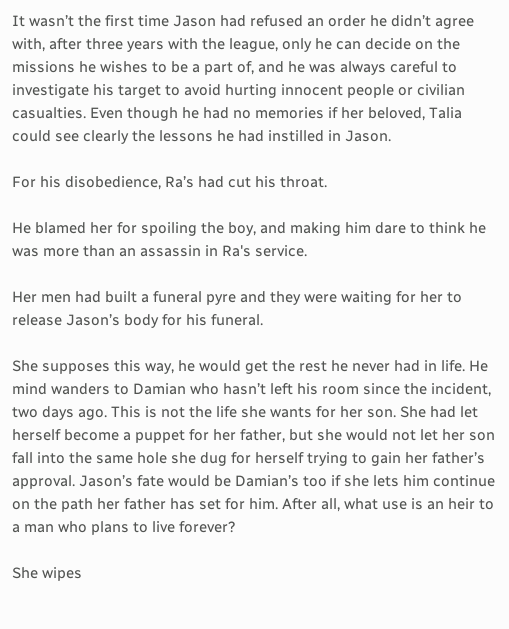It wasn’t the first time Jason had refused an order he didn’t agree with, after three years with the league, only he can decide on the missions he wishes to be a part of, and he was always careful to investigate his target to avoid hurting innocent people or civilian casualties. Even though he had no memories if her beloved, Talia could see clearly the lessons he had instilled in Jason.

For his disobedience, Ra’s had cut his throat.

He blamed her for spoiling the boy, and making him dare to think he was more than an assassin in Ra's service.

Her men had built a funeral pyre and they were waiting for her to release Jason’s body for his funeral.

She supposes this way, he would get the rest he never had in life. He mind wanders to Damian who hasn’t left his room since the incident, two days ago. This is not the life she wants for her son. She had let herself become a puppet for her father, but she would not let her son fall into the same hole she dug for herself trying to gain her father’s approval. Jason’s fate would be Damian’s too if she lets him continue on the path her father has set for him. After all, what use is an heir to a man who plans to live forever?

She wipes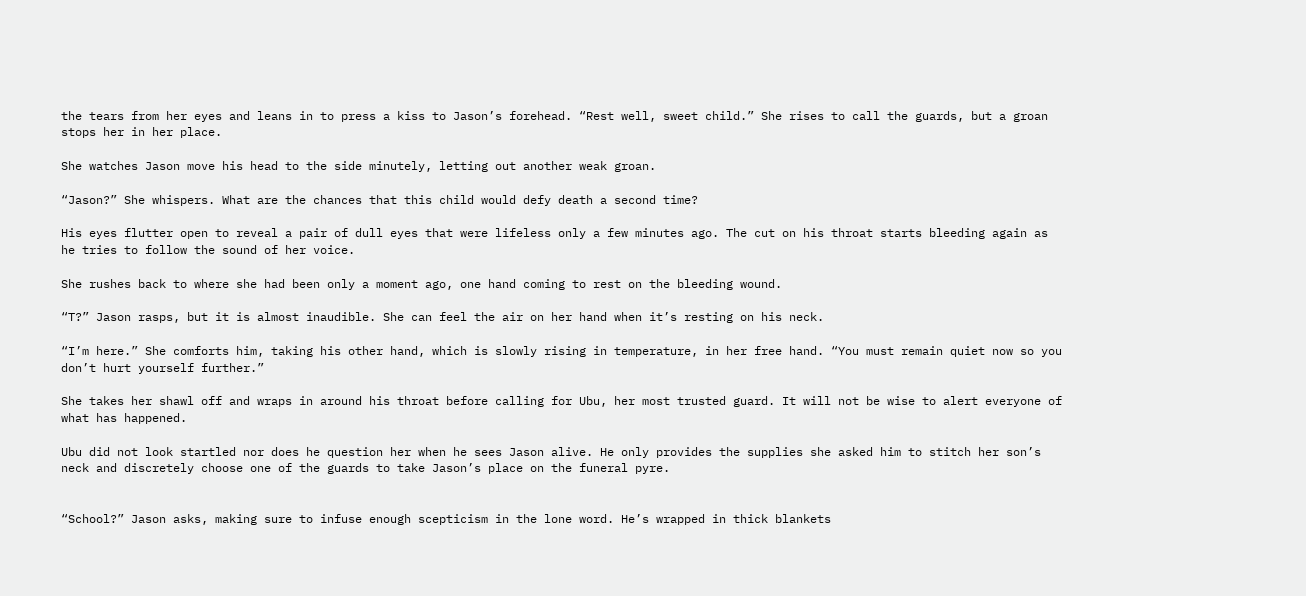the tears from her eyes and leans in to press a kiss to Jason’s forehead. “Rest well, sweet child.” She rises to call the guards, but a groan stops her in her place.

She watches Jason move his head to the side minutely, letting out another weak groan.

“Jason?” She whispers. What are the chances that this child would defy death a second time?

His eyes flutter open to reveal a pair of dull eyes that were lifeless only a few minutes ago. The cut on his throat starts bleeding again as he tries to follow the sound of her voice.

She rushes back to where she had been only a moment ago, one hand coming to rest on the bleeding wound.

“T?” Jason rasps, but it is almost inaudible. She can feel the air on her hand when it’s resting on his neck.

“I’m here.” She comforts him, taking his other hand, which is slowly rising in temperature, in her free hand. “You must remain quiet now so you don’t hurt yourself further.”

She takes her shawl off and wraps in around his throat before calling for Ubu, her most trusted guard. It will not be wise to alert everyone of what has happened.

Ubu did not look startled nor does he question her when he sees Jason alive. He only provides the supplies she asked him to stitch her son’s neck and discretely choose one of the guards to take Jason’s place on the funeral pyre.


“School?” Jason asks, making sure to infuse enough scepticism in the lone word. He’s wrapped in thick blankets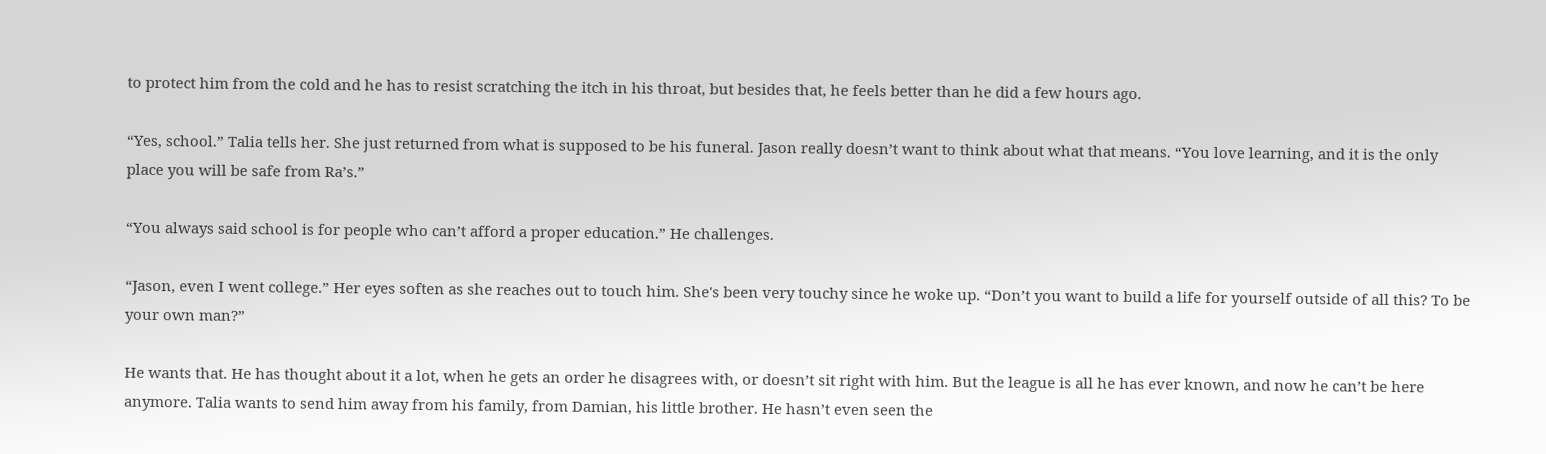to protect him from the cold and he has to resist scratching the itch in his throat, but besides that, he feels better than he did a few hours ago.

“Yes, school.” Talia tells her. She just returned from what is supposed to be his funeral. Jason really doesn’t want to think about what that means. “You love learning, and it is the only place you will be safe from Ra’s.”

“You always said school is for people who can’t afford a proper education.” He challenges.

“Jason, even I went college.” Her eyes soften as she reaches out to touch him. She's been very touchy since he woke up. “Don’t you want to build a life for yourself outside of all this? To be your own man?”

He wants that. He has thought about it a lot, when he gets an order he disagrees with, or doesn’t sit right with him. But the league is all he has ever known, and now he can’t be here anymore. Talia wants to send him away from his family, from Damian, his little brother. He hasn’t even seen the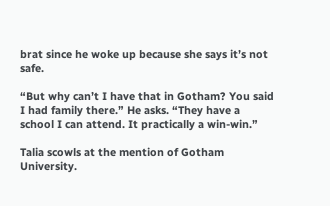brat since he woke up because she says it’s not safe.

“But why can’t I have that in Gotham? You said I had family there.” He asks. “They have a school I can attend. It practically a win-win.”

Talia scowls at the mention of Gotham University.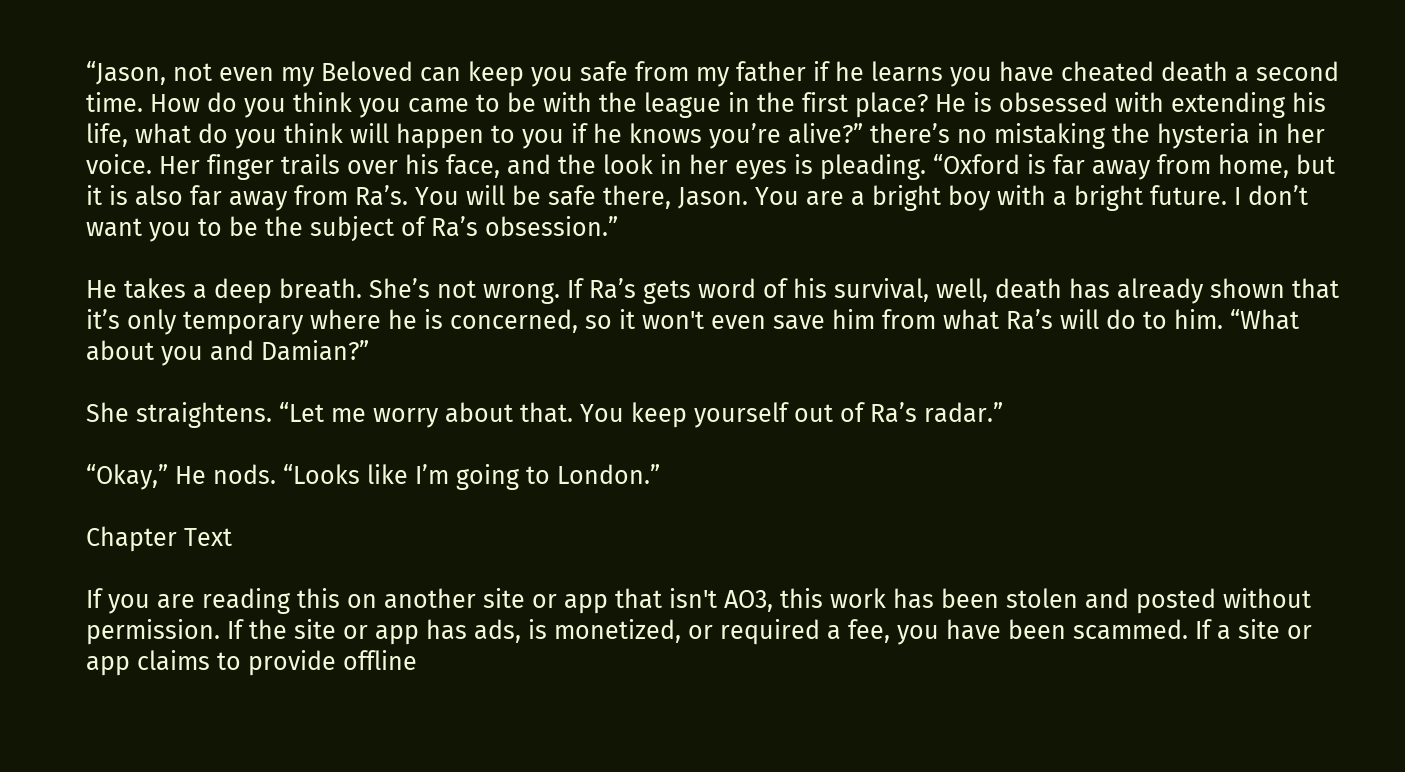“Jason, not even my Beloved can keep you safe from my father if he learns you have cheated death a second time. How do you think you came to be with the league in the first place? He is obsessed with extending his life, what do you think will happen to you if he knows you’re alive?” there’s no mistaking the hysteria in her voice. Her finger trails over his face, and the look in her eyes is pleading. “Oxford is far away from home, but it is also far away from Ra’s. You will be safe there, Jason. You are a bright boy with a bright future. I don’t want you to be the subject of Ra’s obsession.”

He takes a deep breath. She’s not wrong. If Ra’s gets word of his survival, well, death has already shown that it’s only temporary where he is concerned, so it won't even save him from what Ra’s will do to him. “What about you and Damian?”

She straightens. “Let me worry about that. You keep yourself out of Ra’s radar.”

“Okay,” He nods. “Looks like I’m going to London.”

Chapter Text

If you are reading this on another site or app that isn't AO3, this work has been stolen and posted without permission. If the site or app has ads, is monetized, or required a fee, you have been scammed. If a site or app claims to provide offline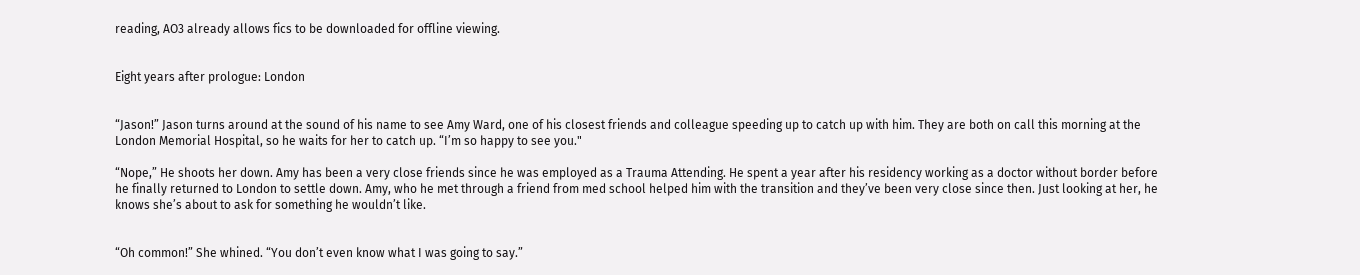reading, AO3 already allows fics to be downloaded for offline viewing.


Eight years after prologue: London


“Jason!” Jason turns around at the sound of his name to see Amy Ward, one of his closest friends and colleague speeding up to catch up with him. They are both on call this morning at the London Memorial Hospital, so he waits for her to catch up. “I’m so happy to see you."

“Nope,” He shoots her down. Amy has been a very close friends since he was employed as a Trauma Attending. He spent a year after his residency working as a doctor without border before he finally returned to London to settle down. Amy, who he met through a friend from med school helped him with the transition and they’ve been very close since then. Just looking at her, he knows she’s about to ask for something he wouldn’t like.


“Oh common!” She whined. “You don’t even know what I was going to say.”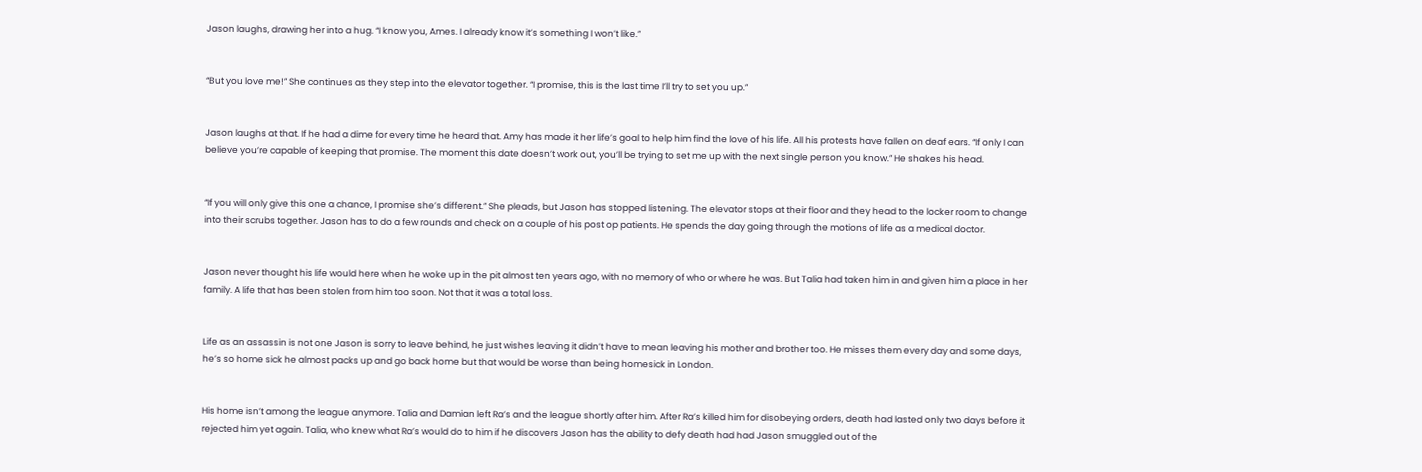Jason laughs, drawing her into a hug. “I know you, Ames. I already know it’s something I won’t like.”


“But you love me!” She continues as they step into the elevator together. “I promise, this is the last time I’ll try to set you up.”


Jason laughs at that. If he had a dime for every time he heard that. Amy has made it her life’s goal to help him find the love of his life. All his protests have fallen on deaf ears. “If only I can believe you’re capable of keeping that promise. The moment this date doesn’t work out, you’ll be trying to set me up with the next single person you know.” He shakes his head.


“If you will only give this one a chance, I promise she’s different.” She pleads, but Jason has stopped listening. The elevator stops at their floor and they head to the locker room to change into their scrubs together. Jason has to do a few rounds and check on a couple of his post op patients. He spends the day going through the motions of life as a medical doctor.


Jason never thought his life would here when he woke up in the pit almost ten years ago, with no memory of who or where he was. But Talia had taken him in and given him a place in her family. A life that has been stolen from him too soon. Not that it was a total loss.


Life as an assassin is not one Jason is sorry to leave behind, he just wishes leaving it didn’t have to mean leaving his mother and brother too. He misses them every day and some days, he’s so home sick he almost packs up and go back home but that would be worse than being homesick in London.


His home isn’t among the league anymore. Talia and Damian left Ra’s and the league shortly after him. After Ra’s killed him for disobeying orders, death had lasted only two days before it rejected him yet again. Talia, who knew what Ra’s would do to him if he discovers Jason has the ability to defy death had had Jason smuggled out of the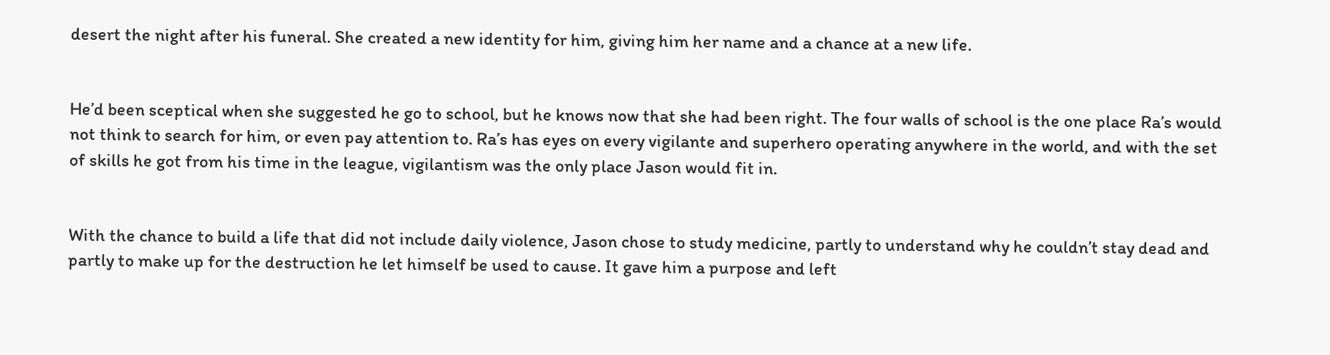desert the night after his funeral. She created a new identity for him, giving him her name and a chance at a new life.


He’d been sceptical when she suggested he go to school, but he knows now that she had been right. The four walls of school is the one place Ra’s would not think to search for him, or even pay attention to. Ra’s has eyes on every vigilante and superhero operating anywhere in the world, and with the set of skills he got from his time in the league, vigilantism was the only place Jason would fit in.


With the chance to build a life that did not include daily violence, Jason chose to study medicine, partly to understand why he couldn’t stay dead and partly to make up for the destruction he let himself be used to cause. It gave him a purpose and left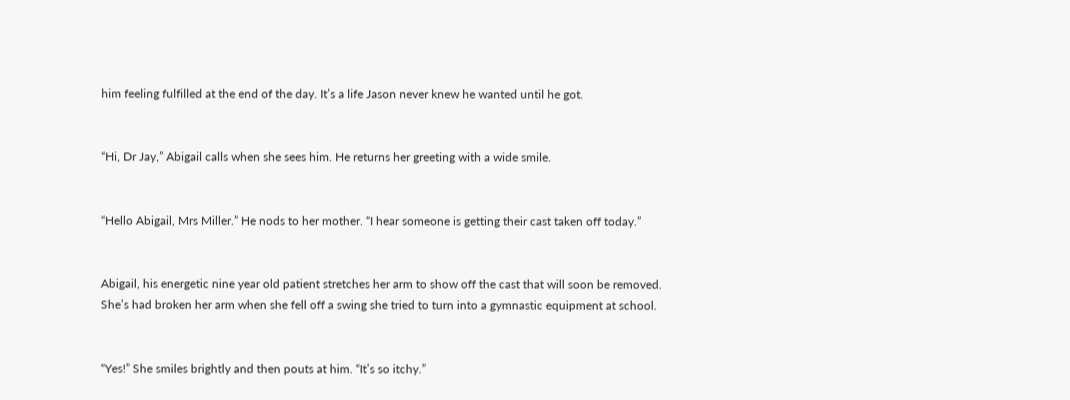him feeling fulfilled at the end of the day. It’s a life Jason never knew he wanted until he got.


“Hi, Dr Jay,” Abigail calls when she sees him. He returns her greeting with a wide smile.


“Hello Abigail, Mrs Miller.” He nods to her mother. “I hear someone is getting their cast taken off today.”


Abigail, his energetic nine year old patient stretches her arm to show off the cast that will soon be removed. She’s had broken her arm when she fell off a swing she tried to turn into a gymnastic equipment at school.


“Yes!” She smiles brightly and then pouts at him. “It’s so itchy.”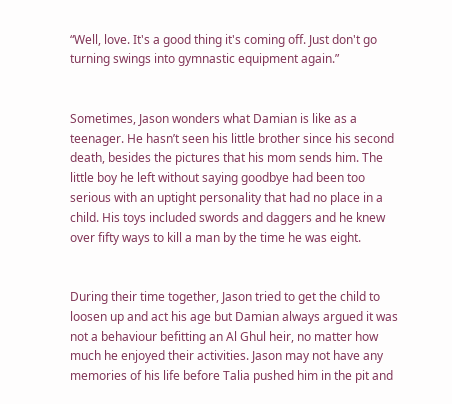“Well, love. It's a good thing it's coming off. Just don't go turning swings into gymnastic equipment again.”


Sometimes, Jason wonders what Damian is like as a teenager. He hasn’t seen his little brother since his second death, besides the pictures that his mom sends him. The little boy he left without saying goodbye had been too serious with an uptight personality that had no place in a child. His toys included swords and daggers and he knew over fifty ways to kill a man by the time he was eight.


During their time together, Jason tried to get the child to loosen up and act his age but Damian always argued it was not a behaviour befitting an Al Ghul heir, no matter how much he enjoyed their activities. Jason may not have any memories of his life before Talia pushed him in the pit and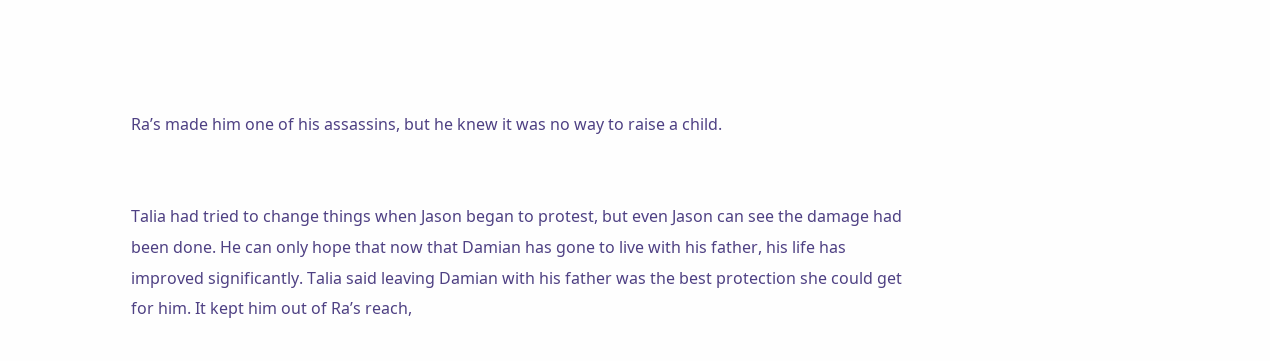Ra’s made him one of his assassins, but he knew it was no way to raise a child.


Talia had tried to change things when Jason began to protest, but even Jason can see the damage had been done. He can only hope that now that Damian has gone to live with his father, his life has improved significantly. Talia said leaving Damian with his father was the best protection she could get for him. It kept him out of Ra’s reach,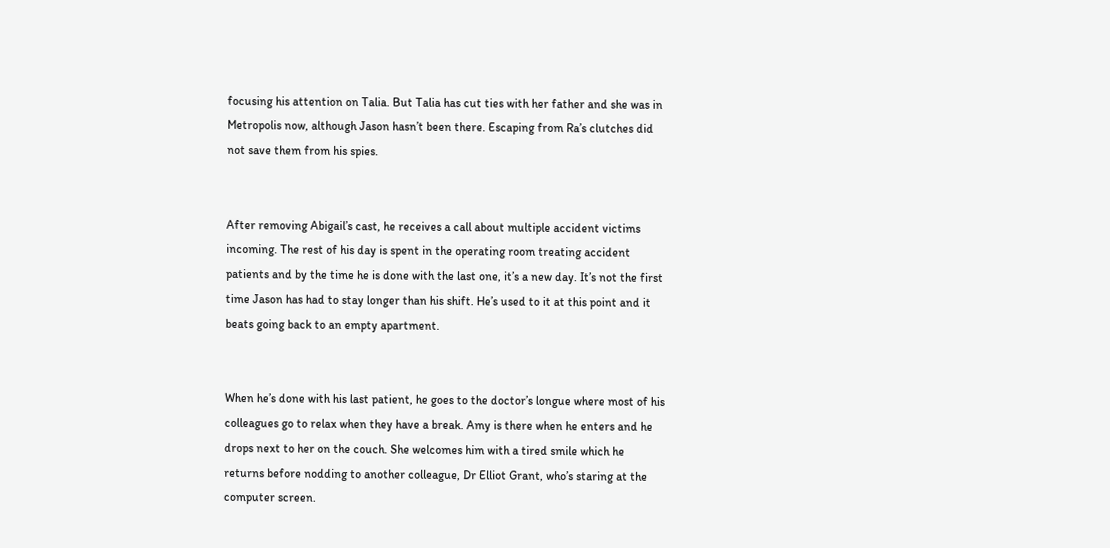focusing his attention on Talia. But Talia has cut ties with her father and she was in Metropolis now, although Jason hasn’t been there. Escaping from Ra’s clutches did not save them from his spies.


After removing Abigail’s cast, he receives a call about multiple accident victims incoming. The rest of his day is spent in the operating room treating accident patients and by the time he is done with the last one, it’s a new day. It’s not the first time Jason has had to stay longer than his shift. He’s used to it at this point and it beats going back to an empty apartment.


When he’s done with his last patient, he goes to the doctor’s longue where most of his colleagues go to relax when they have a break. Amy is there when he enters and he drops next to her on the couch. She welcomes him with a tired smile which he returns before nodding to another colleague, Dr Elliot Grant, who’s staring at the computer screen.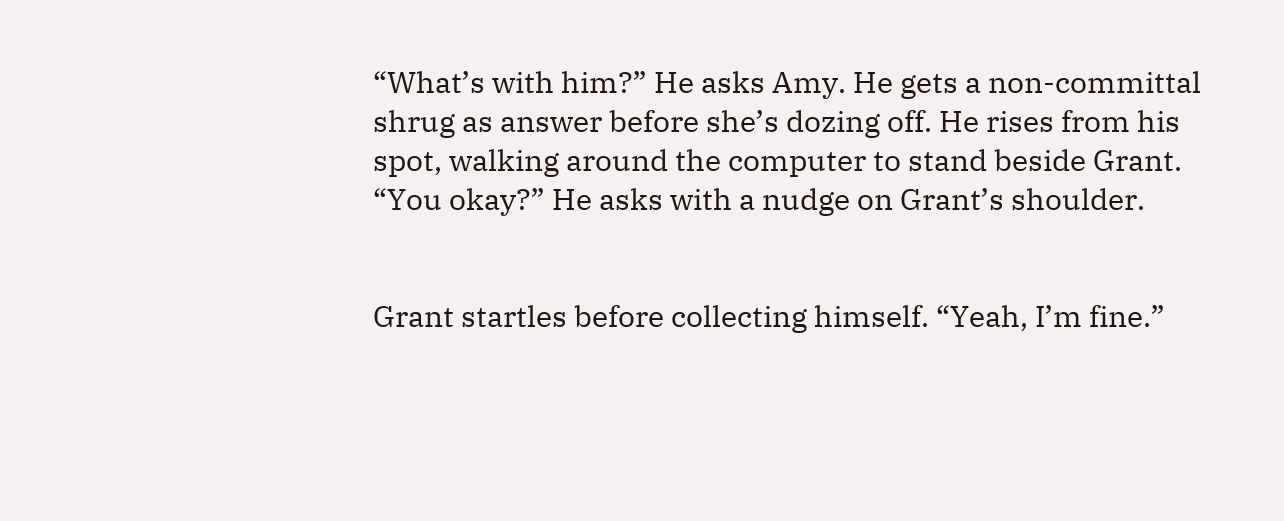“What’s with him?” He asks Amy. He gets a non-committal shrug as answer before she’s dozing off. He rises from his spot, walking around the computer to stand beside Grant. “You okay?” He asks with a nudge on Grant’s shoulder.


Grant startles before collecting himself. “Yeah, I’m fine.”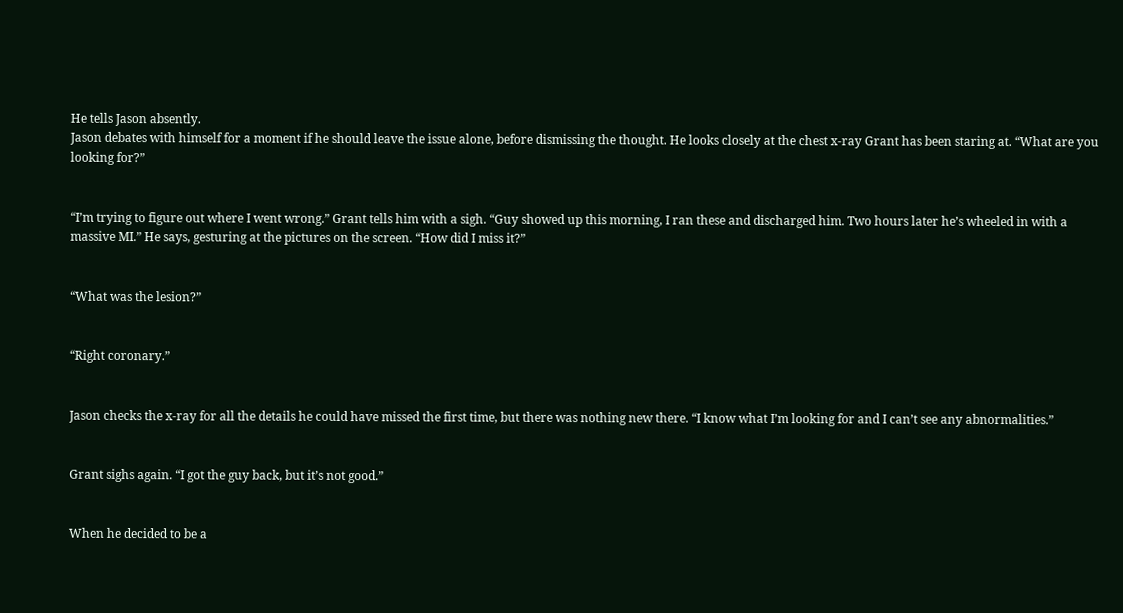He tells Jason absently.
Jason debates with himself for a moment if he should leave the issue alone, before dismissing the thought. He looks closely at the chest x-ray Grant has been staring at. “What are you looking for?”


“I’m trying to figure out where I went wrong.” Grant tells him with a sigh. “Guy showed up this morning, I ran these and discharged him. Two hours later he’s wheeled in with a massive MI.” He says, gesturing at the pictures on the screen. “How did I miss it?”


“What was the lesion?”


“Right coronary.”


Jason checks the x-ray for all the details he could have missed the first time, but there was nothing new there. “I know what I’m looking for and I can’t see any abnormalities.”


Grant sighs again. “I got the guy back, but it’s not good.”


When he decided to be a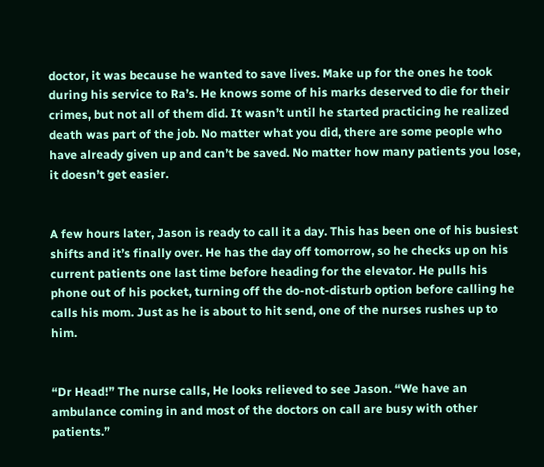doctor, it was because he wanted to save lives. Make up for the ones he took during his service to Ra’s. He knows some of his marks deserved to die for their crimes, but not all of them did. It wasn’t until he started practicing he realized death was part of the job. No matter what you did, there are some people who have already given up and can’t be saved. No matter how many patients you lose, it doesn’t get easier.


A few hours later, Jason is ready to call it a day. This has been one of his busiest shifts and it’s finally over. He has the day off tomorrow, so he checks up on his current patients one last time before heading for the elevator. He pulls his phone out of his pocket, turning off the do-not-disturb option before calling he calls his mom. Just as he is about to hit send, one of the nurses rushes up to him.


“Dr Head!” The nurse calls, He looks relieved to see Jason. “We have an ambulance coming in and most of the doctors on call are busy with other patients.”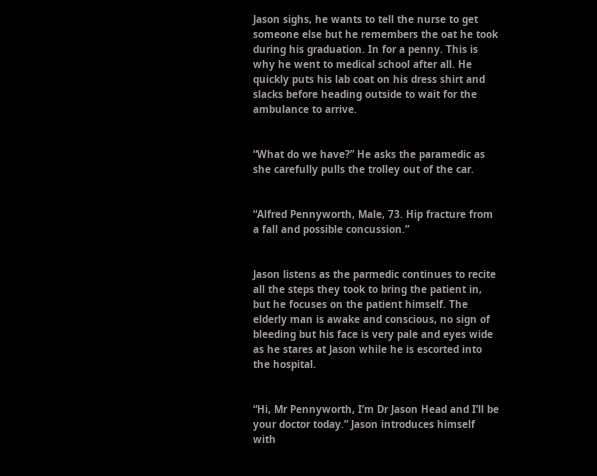Jason sighs, he wants to tell the nurse to get someone else but he remembers the oat he took during his graduation. In for a penny. This is why he went to medical school after all. He quickly puts his lab coat on his dress shirt and slacks before heading outside to wait for the ambulance to arrive.


“What do we have?” He asks the paramedic as she carefully pulls the trolley out of the car.


“Alfred Pennyworth, Male, 73. Hip fracture from a fall and possible concussion.”


Jason listens as the parmedic continues to recite all the steps they took to bring the patient in, but he focuses on the patient himself. The elderly man is awake and conscious, no sign of bleeding but his face is very pale and eyes wide as he stares at Jason while he is escorted into the hospital.


“Hi, Mr Pennyworth, I’m Dr Jason Head and I’ll be your doctor today.” Jason introduces himself with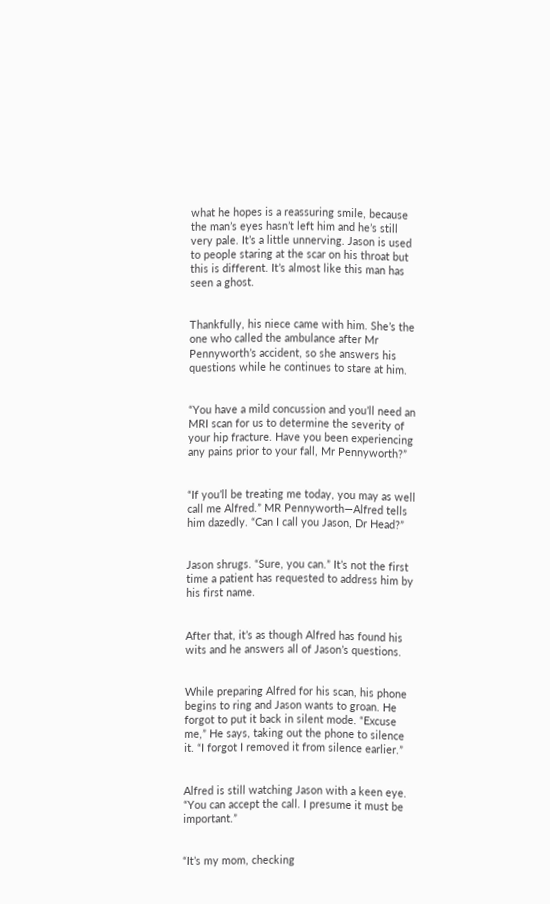what he hopes is a reassuring smile, because the man’s eyes hasn’t left him and he’s still very pale. It’s a little unnerving. Jason is used to people staring at the scar on his throat but this is different. It’s almost like this man has seen a ghost.


Thankfully, his niece came with him. She’s the one who called the ambulance after Mr Pennyworth’s accident, so she answers his questions while he continues to stare at him.


“You have a mild concussion and you’ll need an MRI scan for us to determine the severity of your hip fracture. Have you been experiencing any pains prior to your fall, Mr Pennyworth?”


“If you’ll be treating me today, you may as well call me Alfred.” MR Pennyworth—Alfred tells him dazedly. “Can I call you Jason, Dr Head?”


Jason shrugs. “Sure, you can.” It’s not the first time a patient has requested to address him by his first name.


After that, it’s as though Alfred has found his wits and he answers all of Jason’s questions.


While preparing Alfred for his scan, his phone begins to ring and Jason wants to groan. He forgot to put it back in silent mode. “Excuse me,” He says, taking out the phone to silence it. “I forgot I removed it from silence earlier.”


Alfred is still watching Jason with a keen eye.
“You can accept the call. I presume it must be important.”


“It’s my mom, checking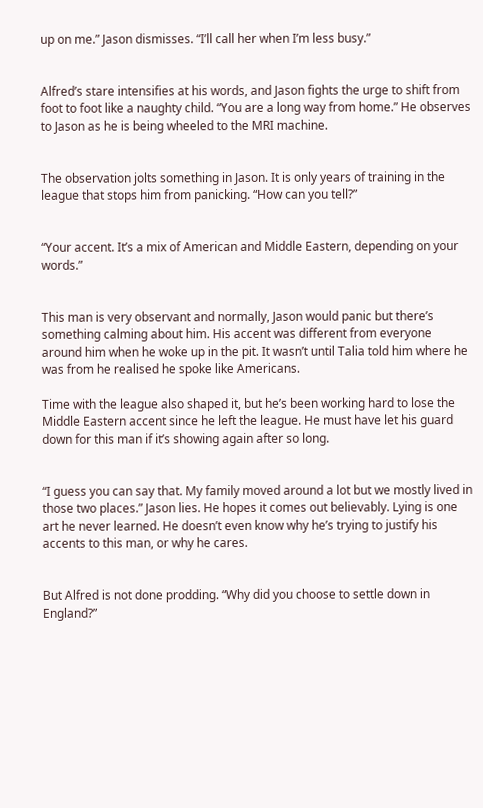up on me.” Jason dismisses. “I’ll call her when I’m less busy.”


Alfred’s stare intensifies at his words, and Jason fights the urge to shift from foot to foot like a naughty child. “You are a long way from home.” He observes to Jason as he is being wheeled to the MRI machine.


The observation jolts something in Jason. It is only years of training in the league that stops him from panicking. “How can you tell?”


“Your accent. It’s a mix of American and Middle Eastern, depending on your words.”


This man is very observant and normally, Jason would panic but there’s something calming about him. His accent was different from everyone around him when he woke up in the pit. It wasn’t until Talia told him where he was from he realised he spoke like Americans.

Time with the league also shaped it, but he’s been working hard to lose the Middle Eastern accent since he left the league. He must have let his guard down for this man if it’s showing again after so long.


“I guess you can say that. My family moved around a lot but we mostly lived in those two places.” Jason lies. He hopes it comes out believably. Lying is one art he never learned. He doesn’t even know why he’s trying to justify his accents to this man, or why he cares.


But Alfred is not done prodding. “Why did you choose to settle down in England?”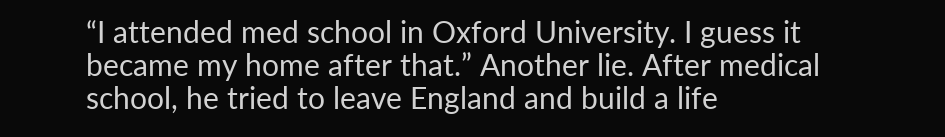“I attended med school in Oxford University. I guess it became my home after that.” Another lie. After medical school, he tried to leave England and build a life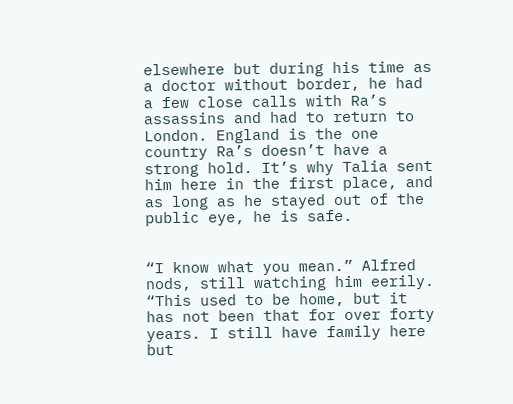elsewhere but during his time as a doctor without border, he had a few close calls with Ra’s assassins and had to return to London. England is the one country Ra’s doesn’t have a strong hold. It’s why Talia sent him here in the first place, and as long as he stayed out of the public eye, he is safe.


“I know what you mean.” Alfred nods, still watching him eerily. “This used to be home, but it has not been that for over forty years. I still have family here but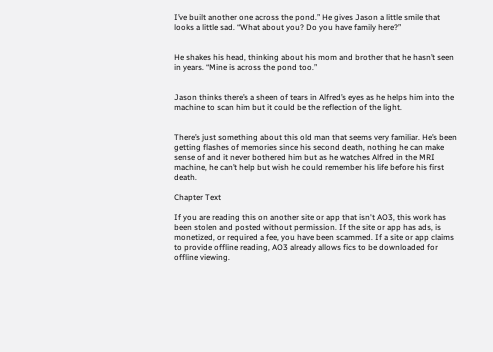I’ve built another one across the pond.” He gives Jason a little smile that looks a little sad. “What about you? Do you have family here?”


He shakes his head, thinking about his mom and brother that he hasn’t seen in years. “Mine is across the pond too.”


Jason thinks there’s a sheen of tears in Alfred’s eyes as he helps him into the machine to scan him but it could be the reflection of the light.


There’s just something about this old man that seems very familiar. He’s been getting flashes of memories since his second death, nothing he can make sense of and it never bothered him but as he watches Alfred in the MRI machine, he can’t help but wish he could remember his life before his first death.

Chapter Text

If you are reading this on another site or app that isn't AO3, this work has been stolen and posted without permission. If the site or app has ads, is monetized, or required a fee, you have been scammed. If a site or app claims to provide offline reading, AO3 already allows fics to be downloaded for offline viewing.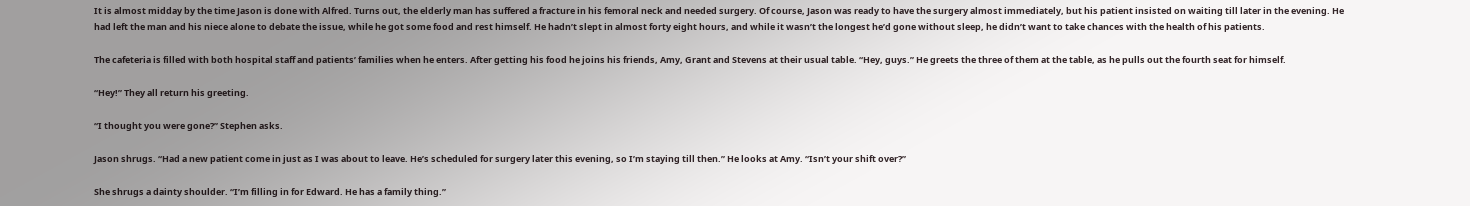It is almost midday by the time Jason is done with Alfred. Turns out, the elderly man has suffered a fracture in his femoral neck and needed surgery. Of course, Jason was ready to have the surgery almost immediately, but his patient insisted on waiting till later in the evening. He had left the man and his niece alone to debate the issue, while he got some food and rest himself. He hadn’t slept in almost forty eight hours, and while it wasn’t the longest he’d gone without sleep, he didn’t want to take chances with the health of his patients.

The cafeteria is filled with both hospital staff and patients’ families when he enters. After getting his food he joins his friends, Amy, Grant and Stevens at their usual table. “Hey, guys.” He greets the three of them at the table, as he pulls out the fourth seat for himself.

“Hey!” They all return his greeting.

“I thought you were gone?” Stephen asks.

Jason shrugs. “Had a new patient come in just as I was about to leave. He’s scheduled for surgery later this evening, so I’m staying till then.” He looks at Amy. “Isn’t your shift over?”

She shrugs a dainty shoulder. “I’m filling in for Edward. He has a family thing.”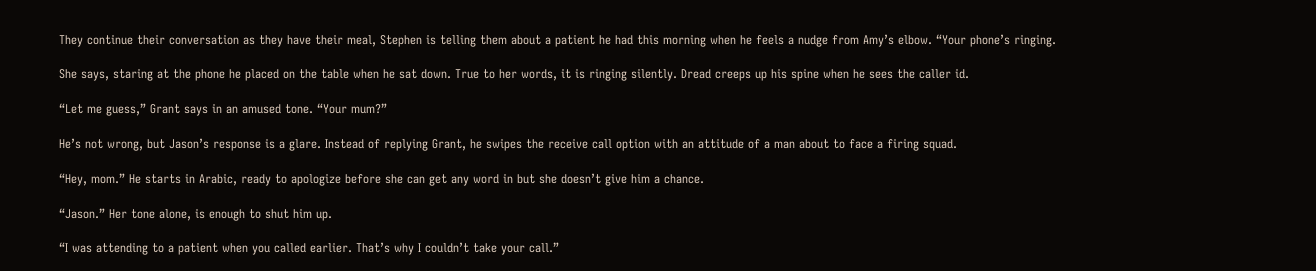They continue their conversation as they have their meal, Stephen is telling them about a patient he had this morning when he feels a nudge from Amy’s elbow. “Your phone’s ringing.

She says, staring at the phone he placed on the table when he sat down. True to her words, it is ringing silently. Dread creeps up his spine when he sees the caller id.

“Let me guess,” Grant says in an amused tone. “Your mum?”

He’s not wrong, but Jason’s response is a glare. Instead of replying Grant, he swipes the receive call option with an attitude of a man about to face a firing squad.

“Hey, mom.” He starts in Arabic, ready to apologize before she can get any word in but she doesn’t give him a chance.

“Jason.” Her tone alone, is enough to shut him up.

“I was attending to a patient when you called earlier. That’s why I couldn’t take your call.”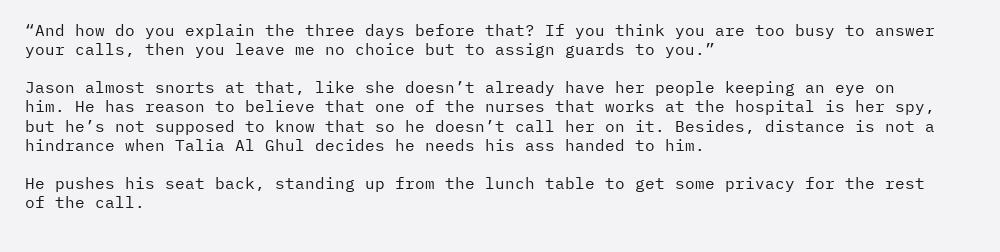“And how do you explain the three days before that? If you think you are too busy to answer your calls, then you leave me no choice but to assign guards to you.”

Jason almost snorts at that, like she doesn’t already have her people keeping an eye on him. He has reason to believe that one of the nurses that works at the hospital is her spy, but he’s not supposed to know that so he doesn’t call her on it. Besides, distance is not a hindrance when Talia Al Ghul decides he needs his ass handed to him.

He pushes his seat back, standing up from the lunch table to get some privacy for the rest of the call.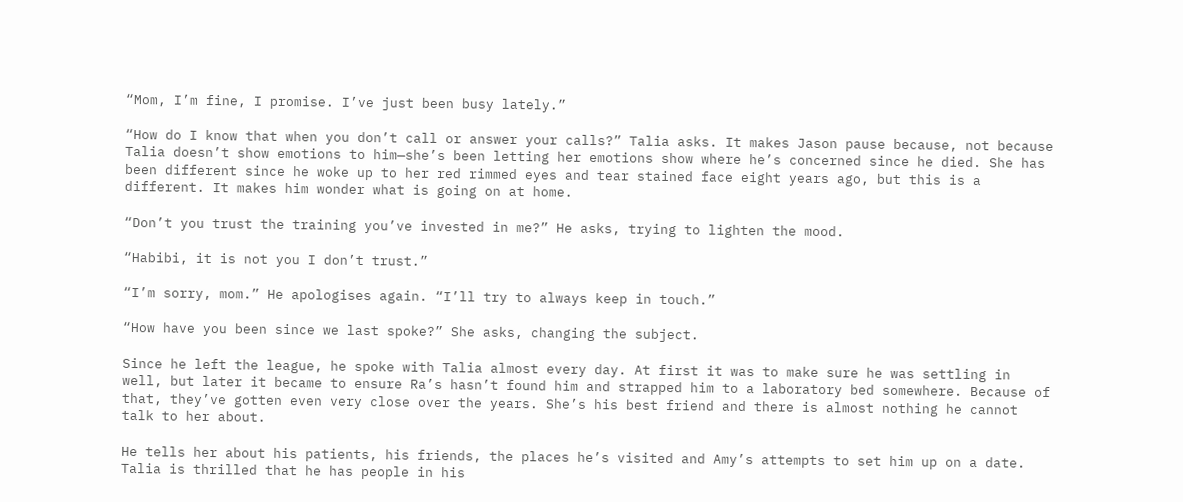“Mom, I’m fine, I promise. I’ve just been busy lately.”

“How do I know that when you don’t call or answer your calls?” Talia asks. It makes Jason pause because, not because Talia doesn’t show emotions to him—she’s been letting her emotions show where he’s concerned since he died. She has been different since he woke up to her red rimmed eyes and tear stained face eight years ago, but this is a different. It makes him wonder what is going on at home.

“Don’t you trust the training you’ve invested in me?” He asks, trying to lighten the mood.

“Habibi, it is not you I don’t trust.”

“I’m sorry, mom.” He apologises again. “I’ll try to always keep in touch.”

“How have you been since we last spoke?” She asks, changing the subject.

Since he left the league, he spoke with Talia almost every day. At first it was to make sure he was settling in well, but later it became to ensure Ra’s hasn’t found him and strapped him to a laboratory bed somewhere. Because of that, they’ve gotten even very close over the years. She’s his best friend and there is almost nothing he cannot talk to her about.

He tells her about his patients, his friends, the places he’s visited and Amy’s attempts to set him up on a date. Talia is thrilled that he has people in his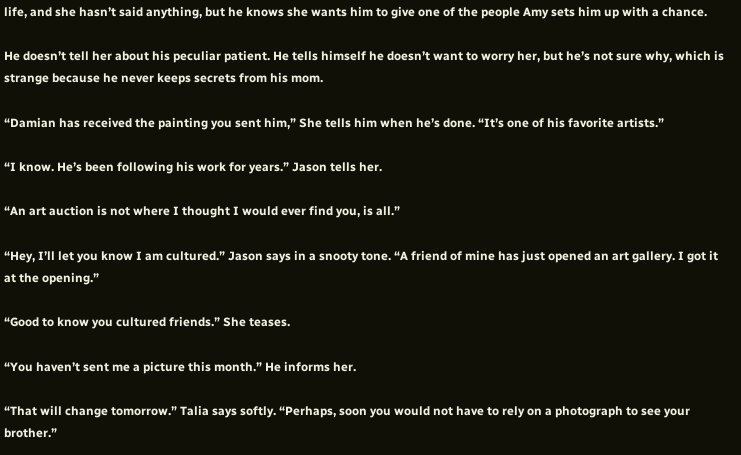life, and she hasn’t said anything, but he knows she wants him to give one of the people Amy sets him up with a chance.

He doesn’t tell her about his peculiar patient. He tells himself he doesn’t want to worry her, but he’s not sure why, which is strange because he never keeps secrets from his mom.

“Damian has received the painting you sent him,” She tells him when he’s done. “It’s one of his favorite artists.”

“I know. He’s been following his work for years.” Jason tells her.

“An art auction is not where I thought I would ever find you, is all.”

“Hey, I’ll let you know I am cultured.” Jason says in a snooty tone. “A friend of mine has just opened an art gallery. I got it at the opening.”

“Good to know you cultured friends.” She teases.

“You haven’t sent me a picture this month.” He informs her.

“That will change tomorrow.” Talia says softly. “Perhaps, soon you would not have to rely on a photograph to see your brother.”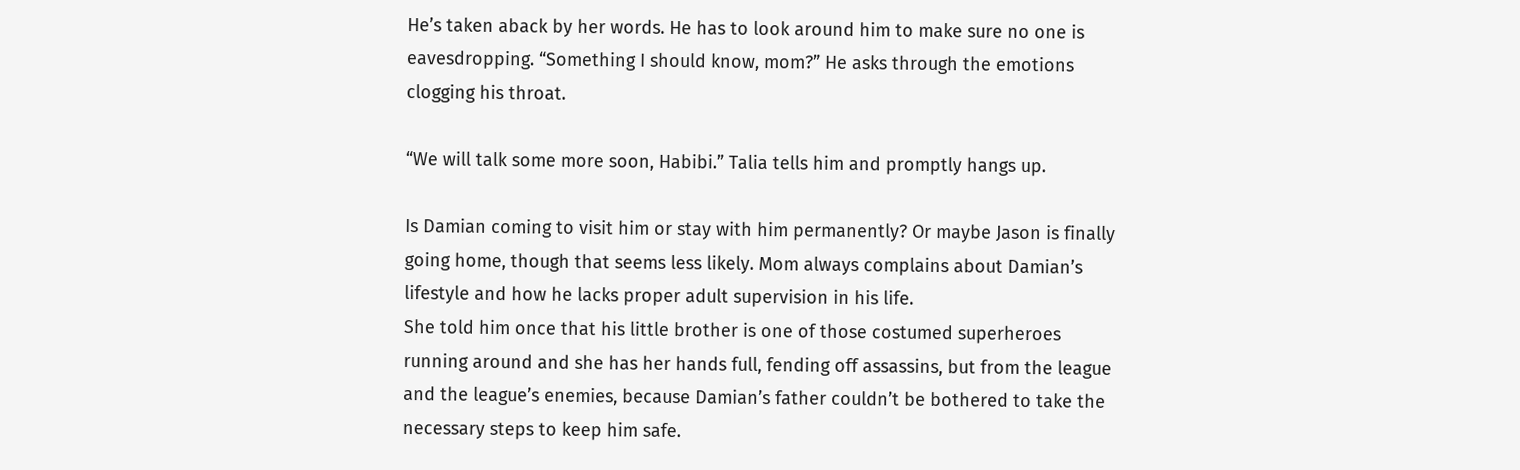He’s taken aback by her words. He has to look around him to make sure no one is eavesdropping. “Something I should know, mom?” He asks through the emotions clogging his throat.

“We will talk some more soon, Habibi.” Talia tells him and promptly hangs up.

Is Damian coming to visit him or stay with him permanently? Or maybe Jason is finally going home, though that seems less likely. Mom always complains about Damian’s lifestyle and how he lacks proper adult supervision in his life.
She told him once that his little brother is one of those costumed superheroes running around and she has her hands full, fending off assassins, but from the league and the league’s enemies, because Damian’s father couldn’t be bothered to take the necessary steps to keep him safe.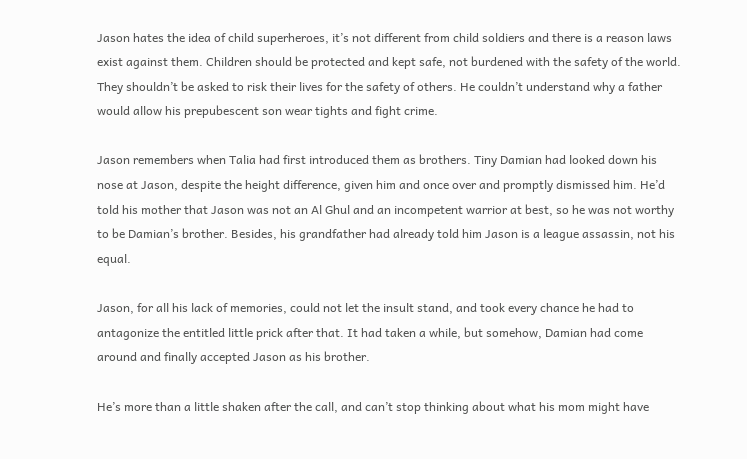Jason hates the idea of child superheroes, it’s not different from child soldiers and there is a reason laws exist against them. Children should be protected and kept safe, not burdened with the safety of the world. They shouldn’t be asked to risk their lives for the safety of others. He couldn’t understand why a father would allow his prepubescent son wear tights and fight crime.

Jason remembers when Talia had first introduced them as brothers. Tiny Damian had looked down his nose at Jason, despite the height difference, given him and once over and promptly dismissed him. He’d told his mother that Jason was not an Al Ghul and an incompetent warrior at best, so he was not worthy to be Damian’s brother. Besides, his grandfather had already told him Jason is a league assassin, not his equal.

Jason, for all his lack of memories, could not let the insult stand, and took every chance he had to antagonize the entitled little prick after that. It had taken a while, but somehow, Damian had come around and finally accepted Jason as his brother.

He’s more than a little shaken after the call, and can’t stop thinking about what his mom might have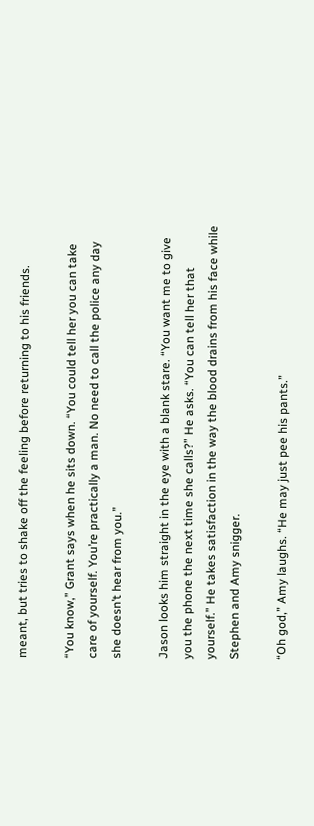meant, but tries to shake off the feeling before returning to his friends.

“You know,” Grant says when he sits down. “You could tell her you can take care of yourself. You’re practically a man. No need to call the police any day she doesn’t hear from you.”

Jason looks him straight in the eye with a blank stare. “You want me to give you the phone the next time she calls?” He asks. “You can tell her that yourself.” He takes satisfaction in the way the blood drains from his face while Stephen and Amy snigger.

“Oh god,” Amy laughs. “He may just pee his pants.”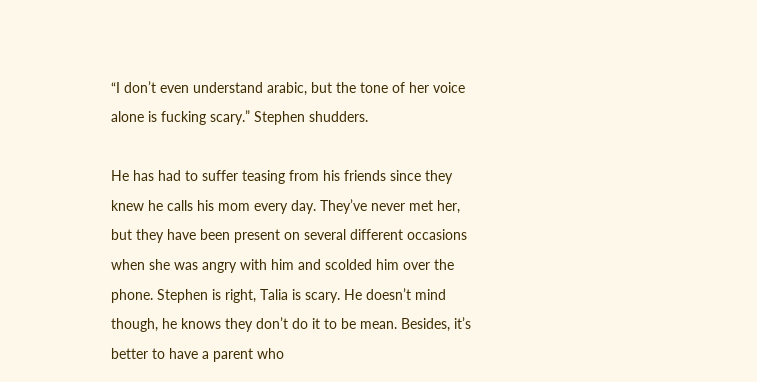“I don’t even understand arabic, but the tone of her voice alone is fucking scary.” Stephen shudders.

He has had to suffer teasing from his friends since they knew he calls his mom every day. They’ve never met her, but they have been present on several different occasions when she was angry with him and scolded him over the phone. Stephen is right, Talia is scary. He doesn’t mind though, he knows they don’t do it to be mean. Besides, it’s better to have a parent who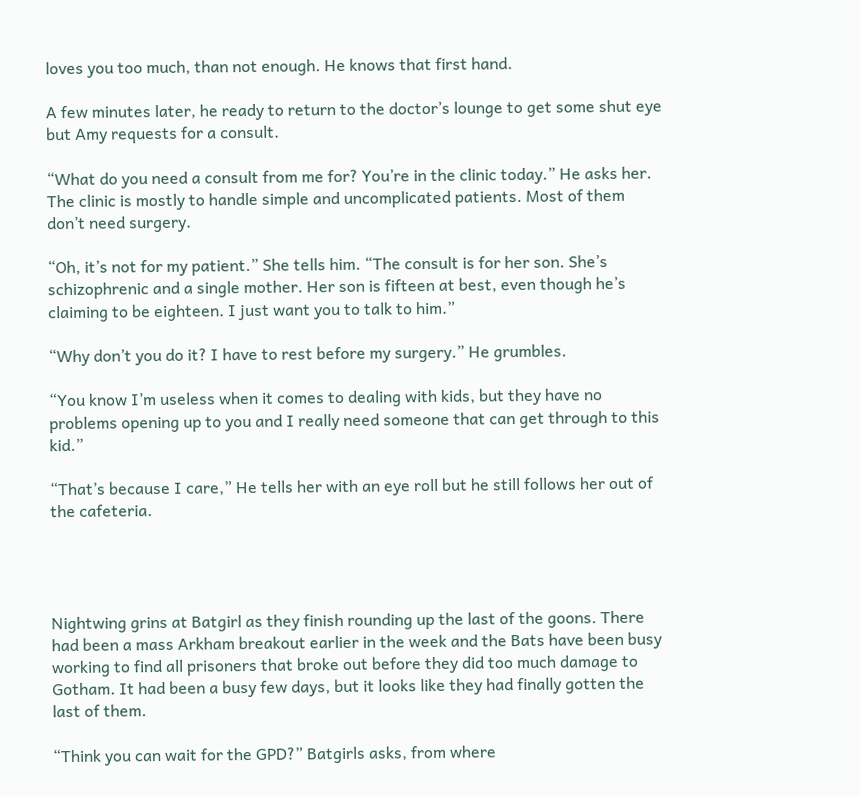loves you too much, than not enough. He knows that first hand.

A few minutes later, he ready to return to the doctor’s lounge to get some shut eye but Amy requests for a consult.

“What do you need a consult from me for? You’re in the clinic today.” He asks her. The clinic is mostly to handle simple and uncomplicated patients. Most of them don’t need surgery.

“Oh, it’s not for my patient.” She tells him. “The consult is for her son. She’s schizophrenic and a single mother. Her son is fifteen at best, even though he’s claiming to be eighteen. I just want you to talk to him.”

“Why don’t you do it? I have to rest before my surgery.” He grumbles.

“You know I’m useless when it comes to dealing with kids, but they have no problems opening up to you and I really need someone that can get through to this kid.”

“That’s because I care,” He tells her with an eye roll but he still follows her out of the cafeteria.




Nightwing grins at Batgirl as they finish rounding up the last of the goons. There had been a mass Arkham breakout earlier in the week and the Bats have been busy working to find all prisoners that broke out before they did too much damage to Gotham. It had been a busy few days, but it looks like they had finally gotten the last of them.

“Think you can wait for the GPD?” Batgirls asks, from where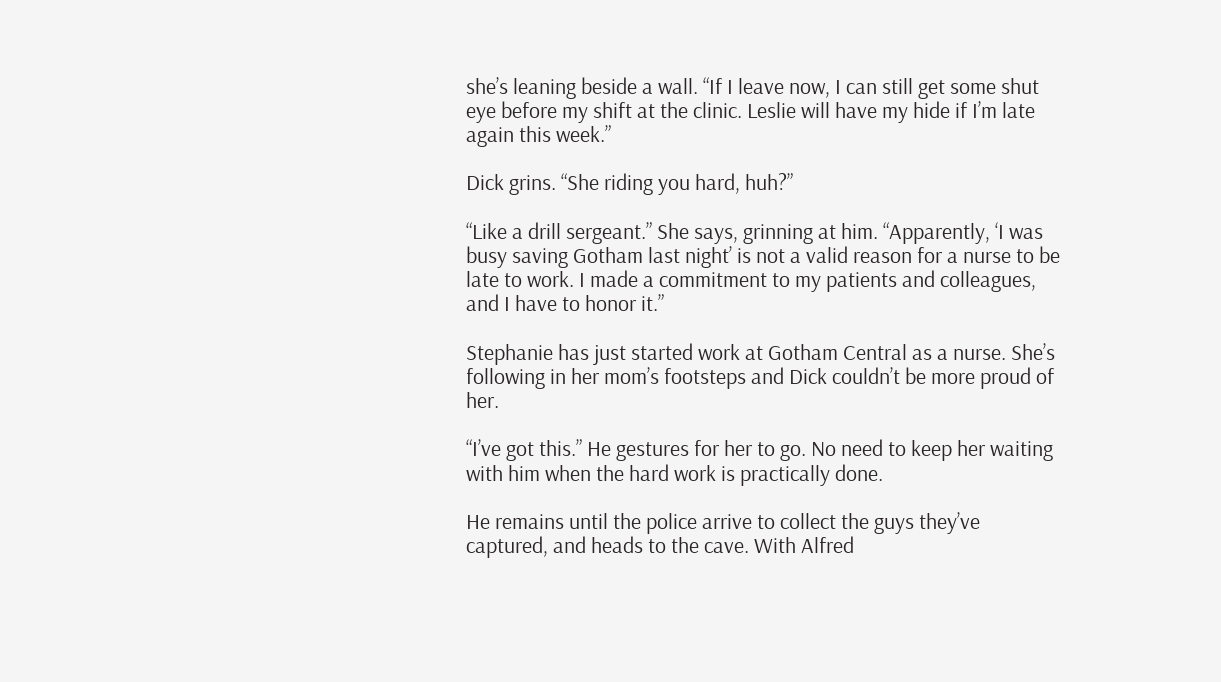she’s leaning beside a wall. “If I leave now, I can still get some shut eye before my shift at the clinic. Leslie will have my hide if I’m late again this week.”

Dick grins. “She riding you hard, huh?”

“Like a drill sergeant.” She says, grinning at him. “Apparently, ‘I was busy saving Gotham last night’ is not a valid reason for a nurse to be late to work. I made a commitment to my patients and colleagues, and I have to honor it.”

Stephanie has just started work at Gotham Central as a nurse. She’s following in her mom’s footsteps and Dick couldn’t be more proud of her.

“I’ve got this.” He gestures for her to go. No need to keep her waiting with him when the hard work is practically done.

He remains until the police arrive to collect the guys they’ve captured, and heads to the cave. With Alfred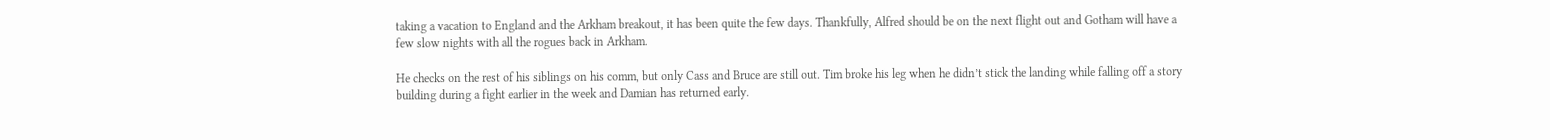taking a vacation to England and the Arkham breakout, it has been quite the few days. Thankfully, Alfred should be on the next flight out and Gotham will have a few slow nights with all the rogues back in Arkham.

He checks on the rest of his siblings on his comm, but only Cass and Bruce are still out. Tim broke his leg when he didn’t stick the landing while falling off a story building during a fight earlier in the week and Damian has returned early.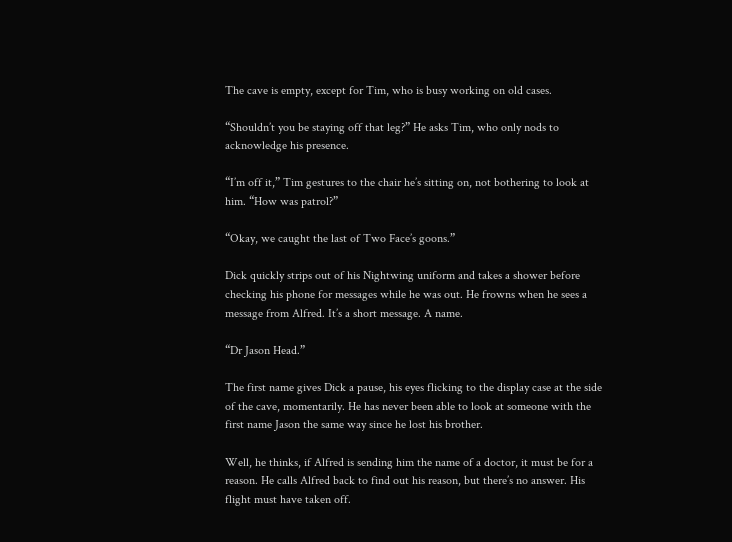The cave is empty, except for Tim, who is busy working on old cases.

“Shouldn’t you be staying off that leg?” He asks Tim, who only nods to acknowledge his presence.

“I’m off it,” Tim gestures to the chair he’s sitting on, not bothering to look at him. “How was patrol?”

“Okay, we caught the last of Two Face’s goons.”

Dick quickly strips out of his Nightwing uniform and takes a shower before checking his phone for messages while he was out. He frowns when he sees a message from Alfred. It’s a short message. A name.

“Dr Jason Head.”

The first name gives Dick a pause, his eyes flicking to the display case at the side of the cave, momentarily. He has never been able to look at someone with the first name Jason the same way since he lost his brother.

Well, he thinks, if Alfred is sending him the name of a doctor, it must be for a reason. He calls Alfred back to find out his reason, but there’s no answer. His flight must have taken off.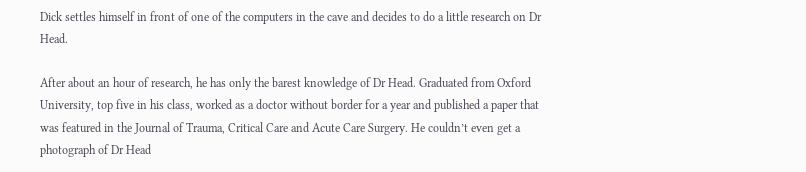Dick settles himself in front of one of the computers in the cave and decides to do a little research on Dr Head.

After about an hour of research, he has only the barest knowledge of Dr Head. Graduated from Oxford University, top five in his class, worked as a doctor without border for a year and published a paper that was featured in the Journal of Trauma, Critical Care and Acute Care Surgery. He couldn’t even get a photograph of Dr Head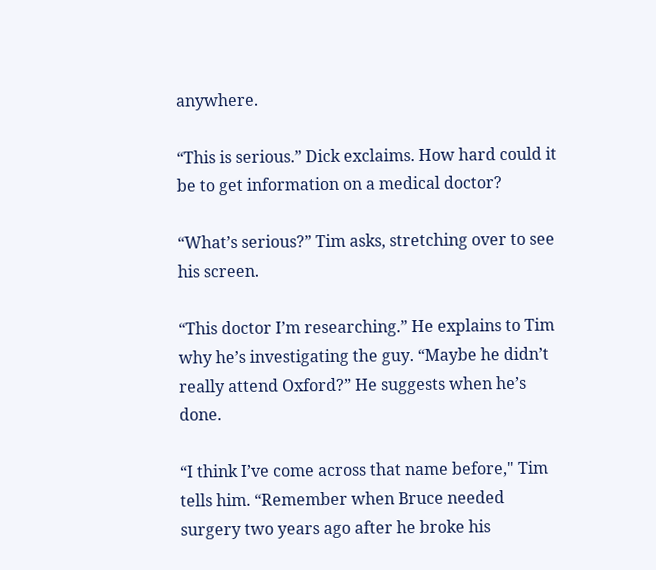anywhere.

“This is serious.” Dick exclaims. How hard could it be to get information on a medical doctor?

“What’s serious?” Tim asks, stretching over to see his screen.

“This doctor I’m researching.” He explains to Tim why he’s investigating the guy. “Maybe he didn’t really attend Oxford?” He suggests when he’s done.

“I think I’ve come across that name before," Tim tells him. “Remember when Bruce needed surgery two years ago after he broke his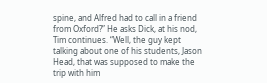spine, and Alfred had to call in a friend from Oxford?” He asks Dick, at his nod, Tim continues. “Well, the guy kept talking about one of his students, Jason Head, that was supposed to make the trip with him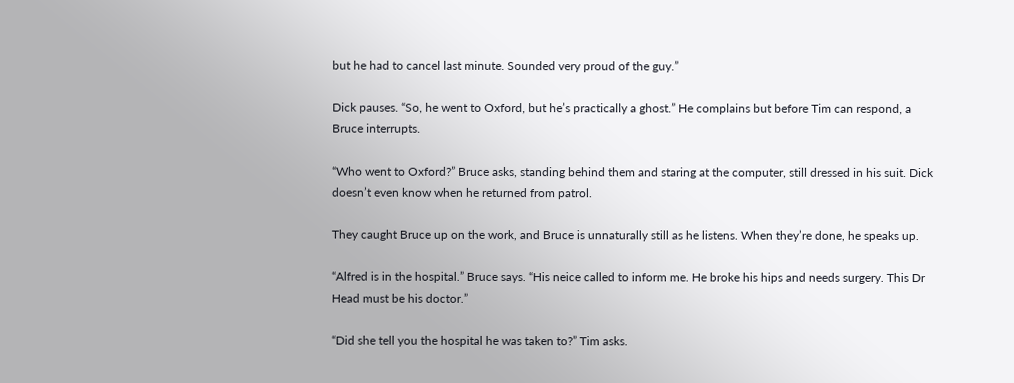but he had to cancel last minute. Sounded very proud of the guy.”

Dick pauses. “So, he went to Oxford, but he’s practically a ghost.” He complains but before Tim can respond, a Bruce interrupts.

“Who went to Oxford?” Bruce asks, standing behind them and staring at the computer, still dressed in his suit. Dick doesn’t even know when he returned from patrol.

They caught Bruce up on the work, and Bruce is unnaturally still as he listens. When they’re done, he speaks up.

“Alfred is in the hospital.” Bruce says. “His neice called to inform me. He broke his hips and needs surgery. This Dr Head must be his doctor.”

“Did she tell you the hospital he was taken to?” Tim asks.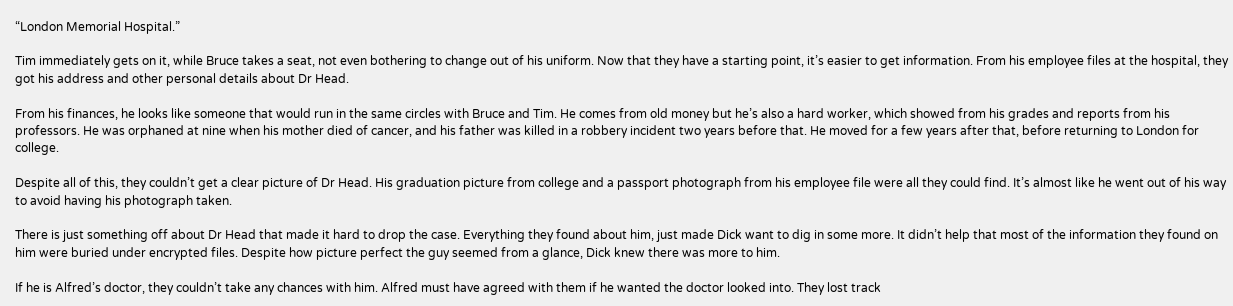“London Memorial Hospital.”

Tim immediately gets on it, while Bruce takes a seat, not even bothering to change out of his uniform. Now that they have a starting point, it’s easier to get information. From his employee files at the hospital, they got his address and other personal details about Dr Head.

From his finances, he looks like someone that would run in the same circles with Bruce and Tim. He comes from old money but he’s also a hard worker, which showed from his grades and reports from his professors. He was orphaned at nine when his mother died of cancer, and his father was killed in a robbery incident two years before that. He moved for a few years after that, before returning to London for college.

Despite all of this, they couldn’t get a clear picture of Dr Head. His graduation picture from college and a passport photograph from his employee file were all they could find. It’s almost like he went out of his way to avoid having his photograph taken.

There is just something off about Dr Head that made it hard to drop the case. Everything they found about him, just made Dick want to dig in some more. It didn’t help that most of the information they found on him were buried under encrypted files. Despite how picture perfect the guy seemed from a glance, Dick knew there was more to him.

If he is Alfred’s doctor, they couldn’t take any chances with him. Alfred must have agreed with them if he wanted the doctor looked into. They lost track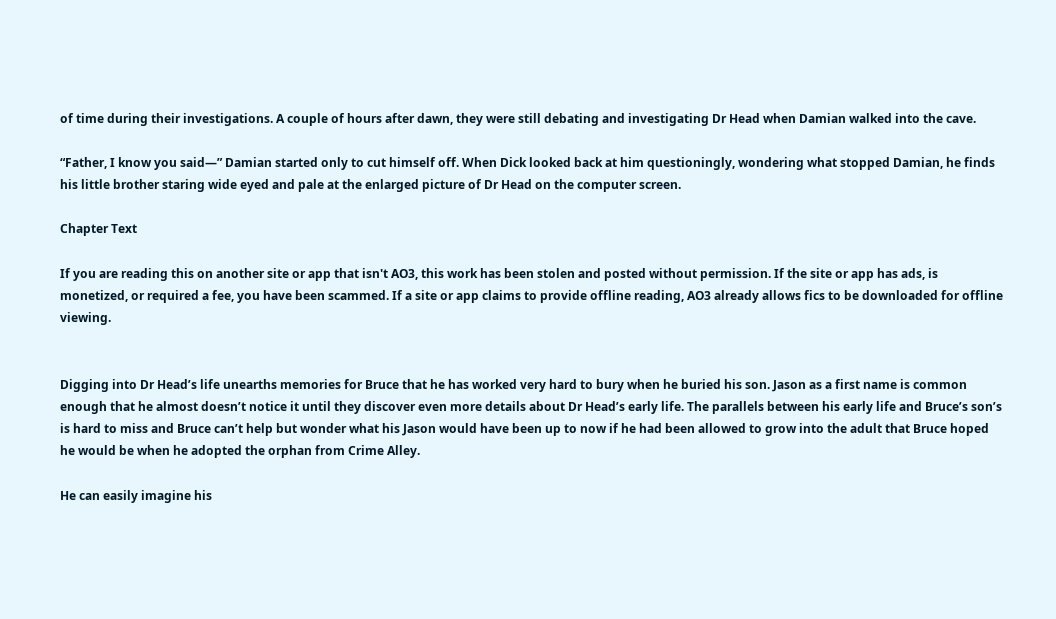of time during their investigations. A couple of hours after dawn, they were still debating and investigating Dr Head when Damian walked into the cave.

“Father, I know you said—” Damian started only to cut himself off. When Dick looked back at him questioningly, wondering what stopped Damian, he finds his little brother staring wide eyed and pale at the enlarged picture of Dr Head on the computer screen.

Chapter Text

If you are reading this on another site or app that isn't AO3, this work has been stolen and posted without permission. If the site or app has ads, is monetized, or required a fee, you have been scammed. If a site or app claims to provide offline reading, AO3 already allows fics to be downloaded for offline viewing.


Digging into Dr Head’s life unearths memories for Bruce that he has worked very hard to bury when he buried his son. Jason as a first name is common enough that he almost doesn’t notice it until they discover even more details about Dr Head’s early life. The parallels between his early life and Bruce’s son’s is hard to miss and Bruce can’t help but wonder what his Jason would have been up to now if he had been allowed to grow into the adult that Bruce hoped he would be when he adopted the orphan from Crime Alley.

He can easily imagine his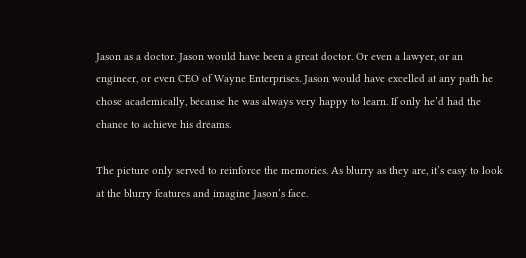Jason as a doctor. Jason would have been a great doctor. Or even a lawyer, or an engineer, or even CEO of Wayne Enterprises. Jason would have excelled at any path he chose academically, because he was always very happy to learn. If only he’d had the chance to achieve his dreams.

The picture only served to reinforce the memories. As blurry as they are, it’s easy to look at the blurry features and imagine Jason’s face.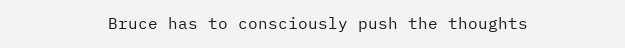Bruce has to consciously push the thoughts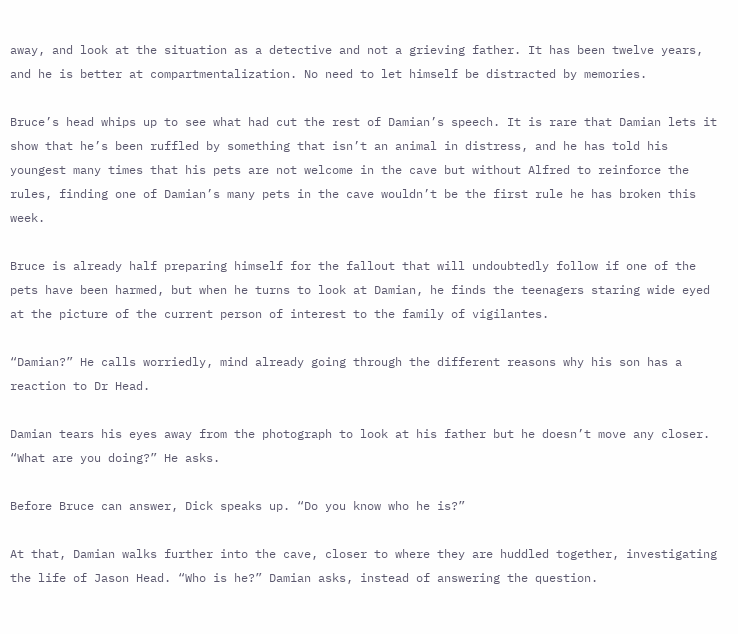away, and look at the situation as a detective and not a grieving father. It has been twelve years, and he is better at compartmentalization. No need to let himself be distracted by memories.

Bruce’s head whips up to see what had cut the rest of Damian’s speech. It is rare that Damian lets it show that he’s been ruffled by something that isn’t an animal in distress, and he has told his youngest many times that his pets are not welcome in the cave but without Alfred to reinforce the rules, finding one of Damian’s many pets in the cave wouldn’t be the first rule he has broken this week.

Bruce is already half preparing himself for the fallout that will undoubtedly follow if one of the pets have been harmed, but when he turns to look at Damian, he finds the teenagers staring wide eyed at the picture of the current person of interest to the family of vigilantes.

“Damian?” He calls worriedly, mind already going through the different reasons why his son has a reaction to Dr Head.

Damian tears his eyes away from the photograph to look at his father but he doesn’t move any closer. “What are you doing?” He asks.

Before Bruce can answer, Dick speaks up. “Do you know who he is?”

At that, Damian walks further into the cave, closer to where they are huddled together, investigating the life of Jason Head. “Who is he?” Damian asks, instead of answering the question.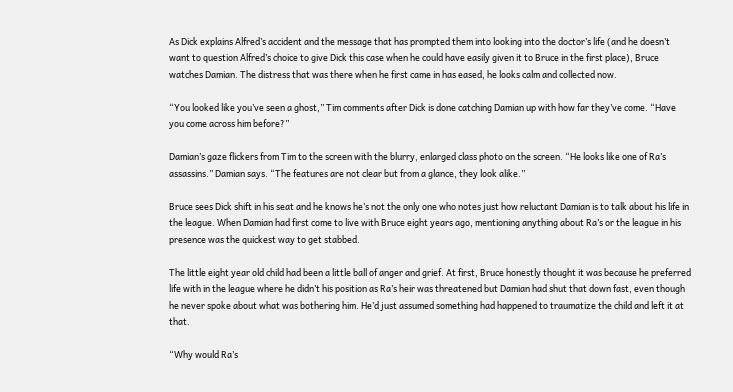As Dick explains Alfred’s accident and the message that has prompted them into looking into the doctor’s life (and he doesn’t want to question Alfred’s choice to give Dick this case when he could have easily given it to Bruce in the first place), Bruce watches Damian. The distress that was there when he first came in has eased, he looks calm and collected now.

“You looked like you’ve seen a ghost,” Tim comments after Dick is done catching Damian up with how far they’ve come. “Have you come across him before?”

Damian’s gaze flickers from Tim to the screen with the blurry, enlarged class photo on the screen. “He looks like one of Ra’s assassins.” Damian says. “The features are not clear but from a glance, they look alike.”

Bruce sees Dick shift in his seat and he knows he’s not the only one who notes just how reluctant Damian is to talk about his life in the league. When Damian had first come to live with Bruce eight years ago, mentioning anything about Ra’s or the league in his presence was the quickest way to get stabbed.

The little eight year old child had been a little ball of anger and grief. At first, Bruce honestly thought it was because he preferred life with in the league where he didn’t his position as Ra’s heir was threatened but Damian had shut that down fast, even though he never spoke about what was bothering him. He’d just assumed something had happened to traumatize the child and left it at that.

“Why would Ra’s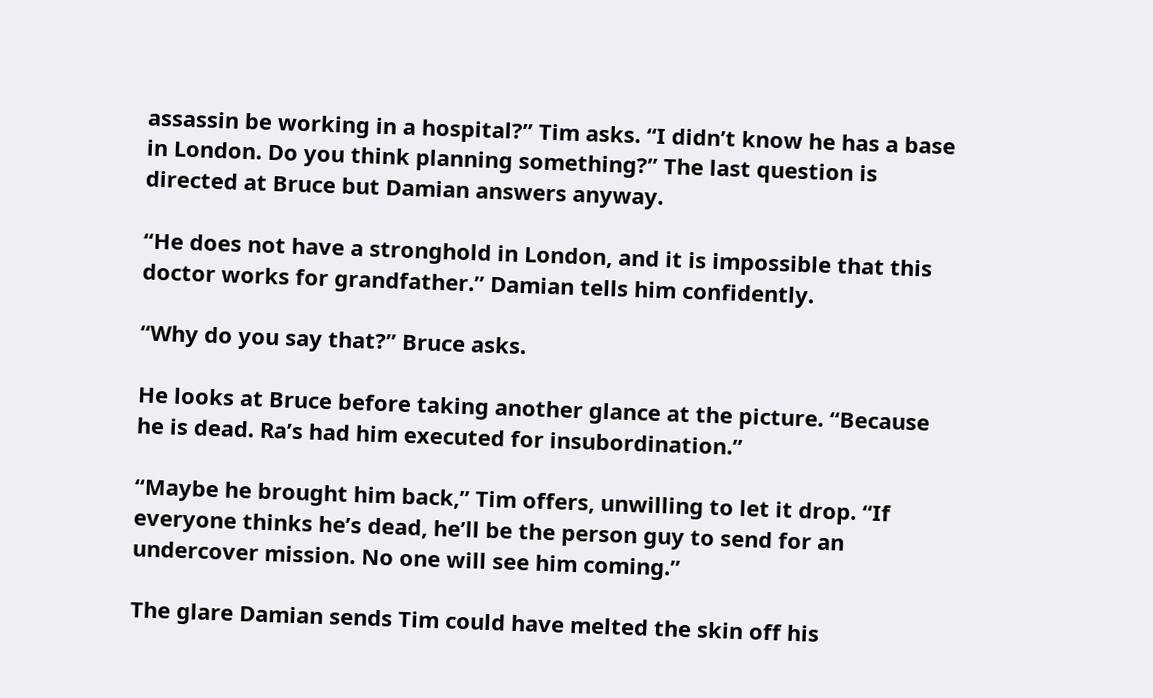assassin be working in a hospital?” Tim asks. “I didn’t know he has a base in London. Do you think planning something?” The last question is directed at Bruce but Damian answers anyway.

“He does not have a stronghold in London, and it is impossible that this doctor works for grandfather.” Damian tells him confidently.

“Why do you say that?” Bruce asks.

He looks at Bruce before taking another glance at the picture. “Because he is dead. Ra’s had him executed for insubordination.”

“Maybe he brought him back,” Tim offers, unwilling to let it drop. “If everyone thinks he’s dead, he’ll be the person guy to send for an undercover mission. No one will see him coming.”

The glare Damian sends Tim could have melted the skin off his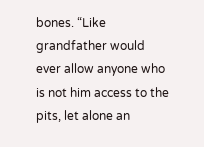bones. “Like grandfather would ever allow anyone who is not him access to the pits, let alone an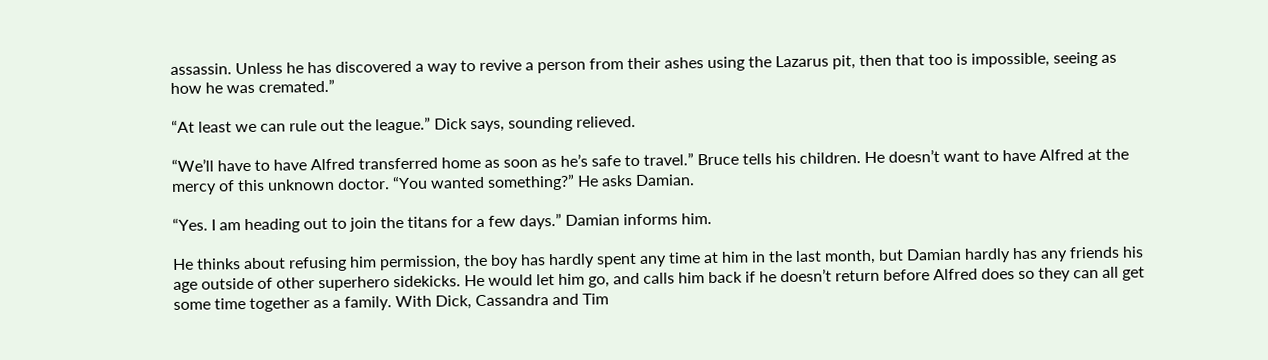assassin. Unless he has discovered a way to revive a person from their ashes using the Lazarus pit, then that too is impossible, seeing as how he was cremated.”

“At least we can rule out the league.” Dick says, sounding relieved.

“We’ll have to have Alfred transferred home as soon as he’s safe to travel.” Bruce tells his children. He doesn’t want to have Alfred at the mercy of this unknown doctor. “You wanted something?” He asks Damian.

“Yes. I am heading out to join the titans for a few days.” Damian informs him.

He thinks about refusing him permission, the boy has hardly spent any time at him in the last month, but Damian hardly has any friends his age outside of other superhero sidekicks. He would let him go, and calls him back if he doesn’t return before Alfred does so they can all get some time together as a family. With Dick, Cassandra and Tim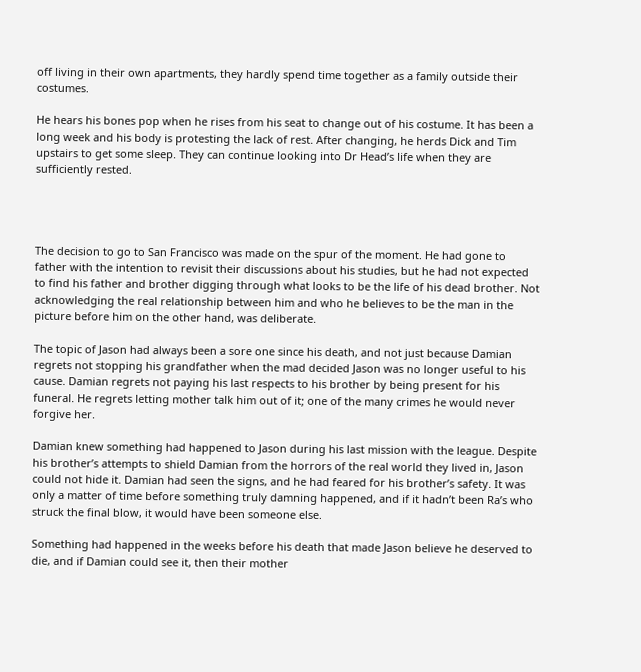off living in their own apartments, they hardly spend time together as a family outside their costumes.

He hears his bones pop when he rises from his seat to change out of his costume. It has been a long week and his body is protesting the lack of rest. After changing, he herds Dick and Tim upstairs to get some sleep. They can continue looking into Dr Head’s life when they are sufficiently rested.




The decision to go to San Francisco was made on the spur of the moment. He had gone to father with the intention to revisit their discussions about his studies, but he had not expected to find his father and brother digging through what looks to be the life of his dead brother. Not acknowledging the real relationship between him and who he believes to be the man in the picture before him on the other hand, was deliberate.

The topic of Jason had always been a sore one since his death, and not just because Damian regrets not stopping his grandfather when the mad decided Jason was no longer useful to his cause. Damian regrets not paying his last respects to his brother by being present for his funeral. He regrets letting mother talk him out of it; one of the many crimes he would never forgive her.

Damian knew something had happened to Jason during his last mission with the league. Despite his brother’s attempts to shield Damian from the horrors of the real world they lived in, Jason could not hide it. Damian had seen the signs, and he had feared for his brother’s safety. It was only a matter of time before something truly damning happened, and if it hadn’t been Ra’s who struck the final blow, it would have been someone else.

Something had happened in the weeks before his death that made Jason believe he deserved to die, and if Damian could see it, then their mother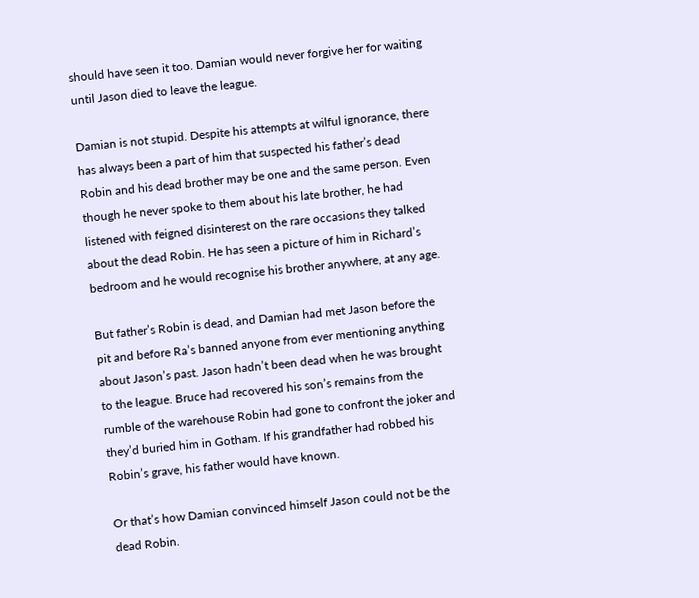should have seen it too. Damian would never forgive her for waiting until Jason died to leave the league.

Damian is not stupid. Despite his attempts at wilful ignorance, there has always been a part of him that suspected his father’s dead Robin and his dead brother may be one and the same person. Even though he never spoke to them about his late brother, he had listened with feigned disinterest on the rare occasions they talked about the dead Robin. He has seen a picture of him in Richard’s bedroom and he would recognise his brother anywhere, at any age.

But father’s Robin is dead, and Damian had met Jason before the pit and before Ra’s banned anyone from ever mentioning anything about Jason’s past. Jason hadn’t been dead when he was brought to the league. Bruce had recovered his son’s remains from the rumble of the warehouse Robin had gone to confront the joker and they’d buried him in Gotham. If his grandfather had robbed his Robin’s grave, his father would have known.

Or that’s how Damian convinced himself Jason could not be the dead Robin.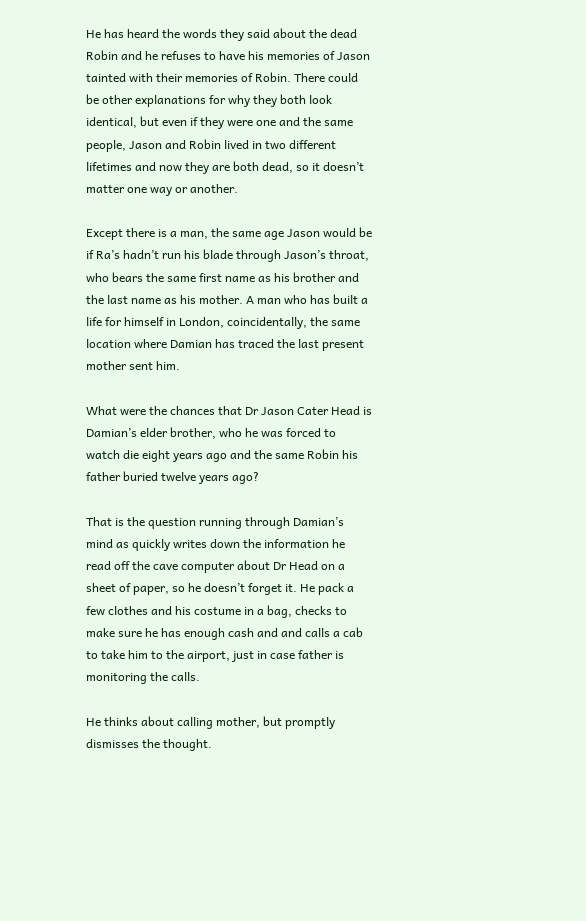He has heard the words they said about the dead Robin and he refuses to have his memories of Jason tainted with their memories of Robin. There could be other explanations for why they both look identical, but even if they were one and the same people, Jason and Robin lived in two different lifetimes and now they are both dead, so it doesn’t matter one way or another.

Except there is a man, the same age Jason would be if Ra’s hadn’t run his blade through Jason’s throat, who bears the same first name as his brother and the last name as his mother. A man who has built a life for himself in London, coincidentally, the same location where Damian has traced the last present mother sent him.

What were the chances that Dr Jason Cater Head is Damian’s elder brother, who he was forced to watch die eight years ago and the same Robin his father buried twelve years ago?

That is the question running through Damian’s mind as quickly writes down the information he read off the cave computer about Dr Head on a sheet of paper, so he doesn’t forget it. He pack a few clothes and his costume in a bag, checks to make sure he has enough cash and and calls a cab to take him to the airport, just in case father is monitoring the calls.

He thinks about calling mother, but promptly dismisses the thought.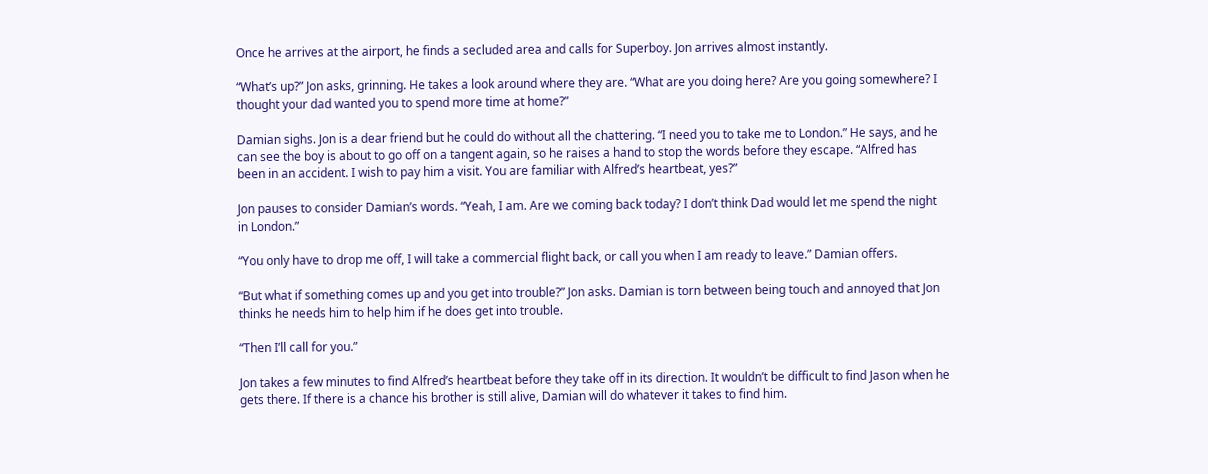Once he arrives at the airport, he finds a secluded area and calls for Superboy. Jon arrives almost instantly.

“What’s up?” Jon asks, grinning. He takes a look around where they are. “What are you doing here? Are you going somewhere? I thought your dad wanted you to spend more time at home?”

Damian sighs. Jon is a dear friend but he could do without all the chattering. “I need you to take me to London.” He says, and he can see the boy is about to go off on a tangent again, so he raises a hand to stop the words before they escape. “Alfred has been in an accident. I wish to pay him a visit. You are familiar with Alfred’s heartbeat, yes?”

Jon pauses to consider Damian’s words. “Yeah, I am. Are we coming back today? I don’t think Dad would let me spend the night in London.”

“You only have to drop me off, I will take a commercial flight back, or call you when I am ready to leave.” Damian offers.

“But what if something comes up and you get into trouble?” Jon asks. Damian is torn between being touch and annoyed that Jon thinks he needs him to help him if he does get into trouble.

“Then I’ll call for you.”

Jon takes a few minutes to find Alfred’s heartbeat before they take off in its direction. It wouldn’t be difficult to find Jason when he gets there. If there is a chance his brother is still alive, Damian will do whatever it takes to find him.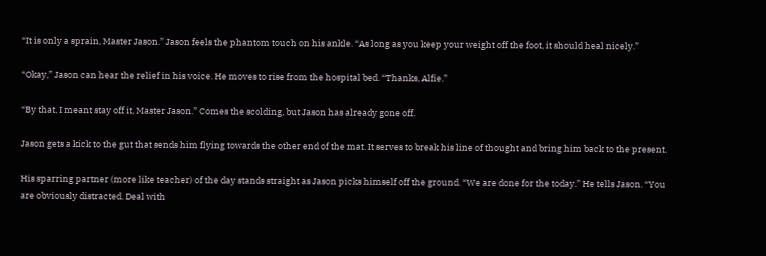“It is only a sprain, Master Jason.” Jason feels the phantom touch on his ankle. “As long as you keep your weight off the foot, it should heal nicely.”

“Okay,” Jason can hear the relief in his voice. He moves to rise from the hospital bed. “Thanks, Alfie.”

“By that, I meant stay off it, Master Jason.” Comes the scolding, but Jason has already gone off.

Jason gets a kick to the gut that sends him flying towards the other end of the mat. It serves to break his line of thought and bring him back to the present.

His sparring partner (more like teacher) of the day stands straight as Jason picks himself off the ground. “We are done for the today.” He tells Jason. “You are obviously distracted. Deal with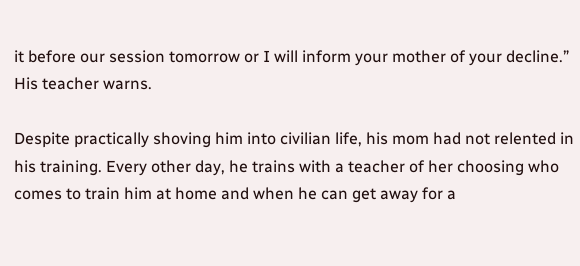it before our session tomorrow or I will inform your mother of your decline.” His teacher warns.

Despite practically shoving him into civilian life, his mom had not relented in his training. Every other day, he trains with a teacher of her choosing who comes to train him at home and when he can get away for a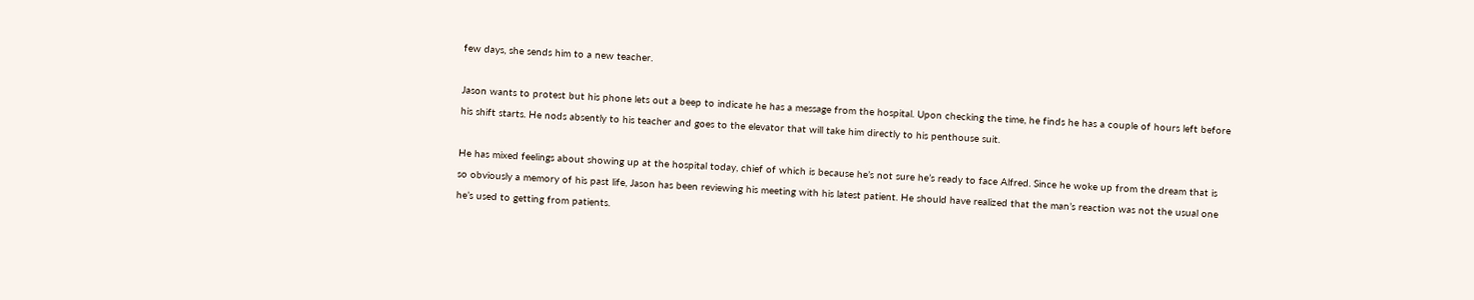few days, she sends him to a new teacher.

Jason wants to protest but his phone lets out a beep to indicate he has a message from the hospital. Upon checking the time, he finds he has a couple of hours left before his shift starts. He nods absently to his teacher and goes to the elevator that will take him directly to his penthouse suit.

He has mixed feelings about showing up at the hospital today, chief of which is because he’s not sure he’s ready to face Alfred. Since he woke up from the dream that is so obviously a memory of his past life, Jason has been reviewing his meeting with his latest patient. He should have realized that the man’s reaction was not the usual one he’s used to getting from patients.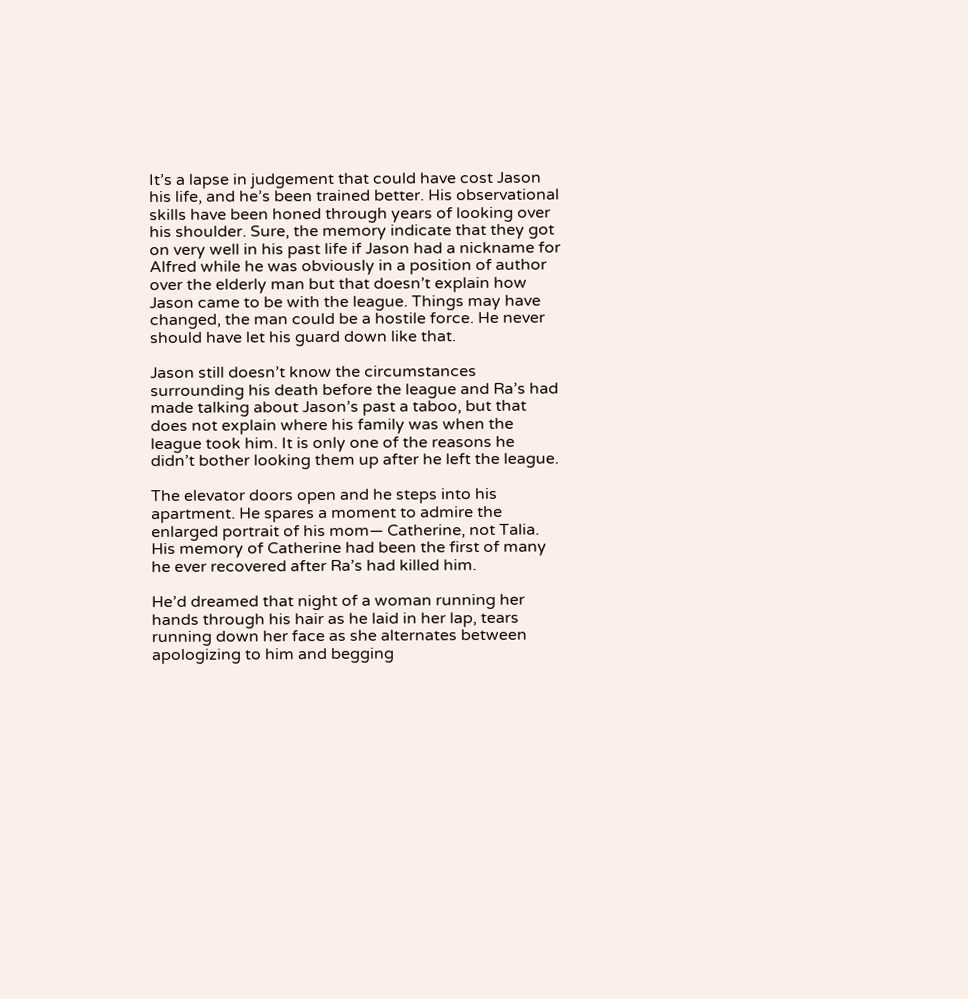It’s a lapse in judgement that could have cost Jason his life, and he’s been trained better. His observational skills have been honed through years of looking over his shoulder. Sure, the memory indicate that they got on very well in his past life if Jason had a nickname for Alfred while he was obviously in a position of author over the elderly man but that doesn’t explain how Jason came to be with the league. Things may have changed, the man could be a hostile force. He never should have let his guard down like that.

Jason still doesn’t know the circumstances surrounding his death before the league and Ra’s had made talking about Jason’s past a taboo, but that does not explain where his family was when the league took him. It is only one of the reasons he didn’t bother looking them up after he left the league.

The elevator doors open and he steps into his apartment. He spares a moment to admire the enlarged portrait of his mom— Catherine, not Talia. His memory of Catherine had been the first of many he ever recovered after Ra’s had killed him.

He’d dreamed that night of a woman running her hands through his hair as he laid in her lap, tears running down her face as she alternates between apologizing to him and begging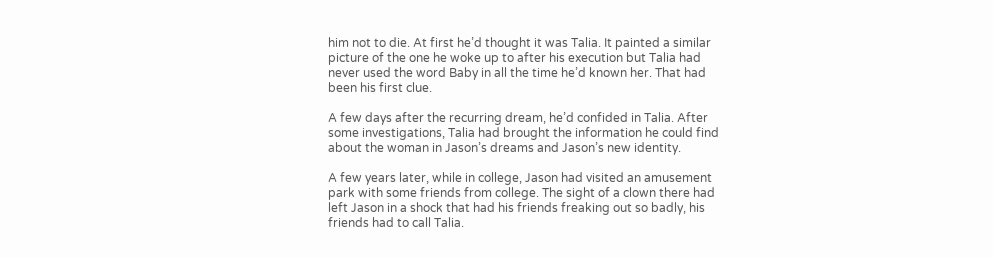him not to die. At first he’d thought it was Talia. It painted a similar picture of the one he woke up to after his execution but Talia had never used the word Baby in all the time he’d known her. That had been his first clue.

A few days after the recurring dream, he’d confided in Talia. After some investigations, Talia had brought the information he could find about the woman in Jason’s dreams and Jason’s new identity.

A few years later, while in college, Jason had visited an amusement park with some friends from college. The sight of a clown there had left Jason in a shock that had his friends freaking out so badly, his friends had to call Talia.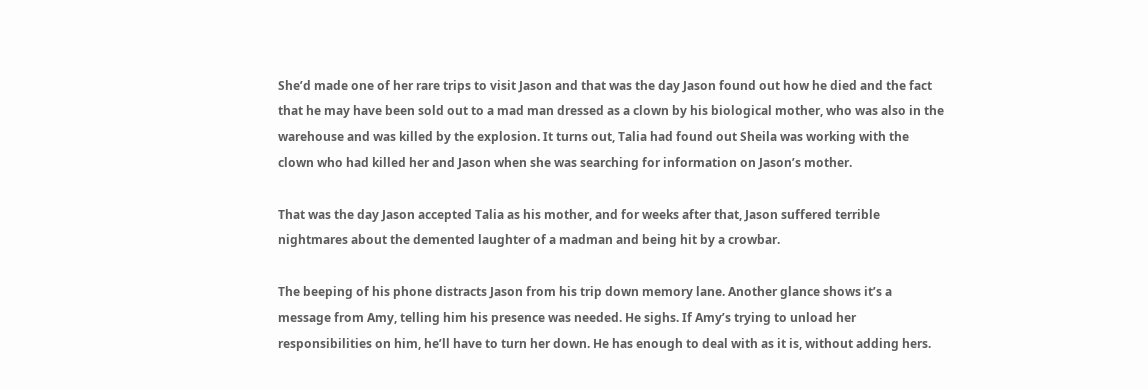She’d made one of her rare trips to visit Jason and that was the day Jason found out how he died and the fact that he may have been sold out to a mad man dressed as a clown by his biological mother, who was also in the warehouse and was killed by the explosion. It turns out, Talia had found out Sheila was working with the clown who had killed her and Jason when she was searching for information on Jason’s mother.

That was the day Jason accepted Talia as his mother, and for weeks after that, Jason suffered terrible nightmares about the demented laughter of a madman and being hit by a crowbar.

The beeping of his phone distracts Jason from his trip down memory lane. Another glance shows it’s a message from Amy, telling him his presence was needed. He sighs. If Amy’s trying to unload her responsibilities on him, he’ll have to turn her down. He has enough to deal with as it is, without adding hers.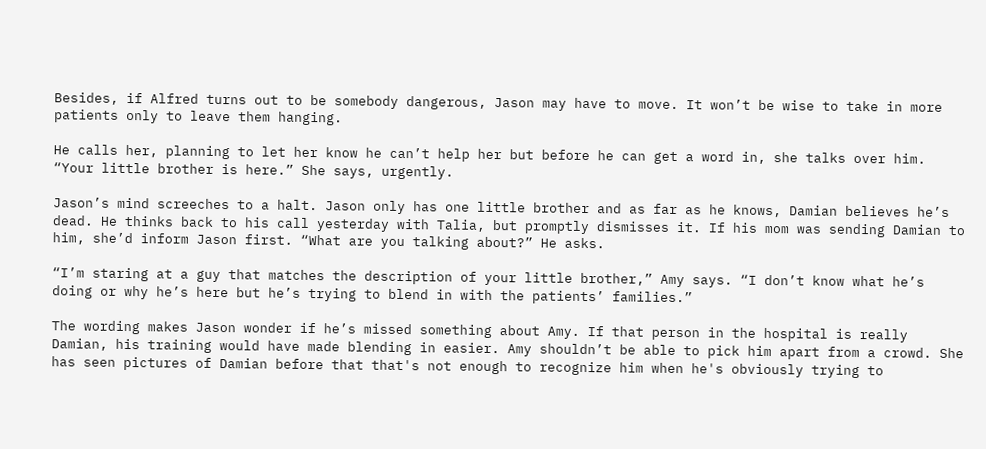Besides, if Alfred turns out to be somebody dangerous, Jason may have to move. It won’t be wise to take in more patients only to leave them hanging.

He calls her, planning to let her know he can’t help her but before he can get a word in, she talks over him. “Your little brother is here.” She says, urgently.

Jason’s mind screeches to a halt. Jason only has one little brother and as far as he knows, Damian believes he’s dead. He thinks back to his call yesterday with Talia, but promptly dismisses it. If his mom was sending Damian to him, she’d inform Jason first. “What are you talking about?” He asks.

“I’m staring at a guy that matches the description of your little brother,” Amy says. “I don’t know what he’s doing or why he’s here but he’s trying to blend in with the patients’ families.”

The wording makes Jason wonder if he’s missed something about Amy. If that person in the hospital is really Damian, his training would have made blending in easier. Amy shouldn’t be able to pick him apart from a crowd. She has seen pictures of Damian before that that's not enough to recognize him when he's obviously trying to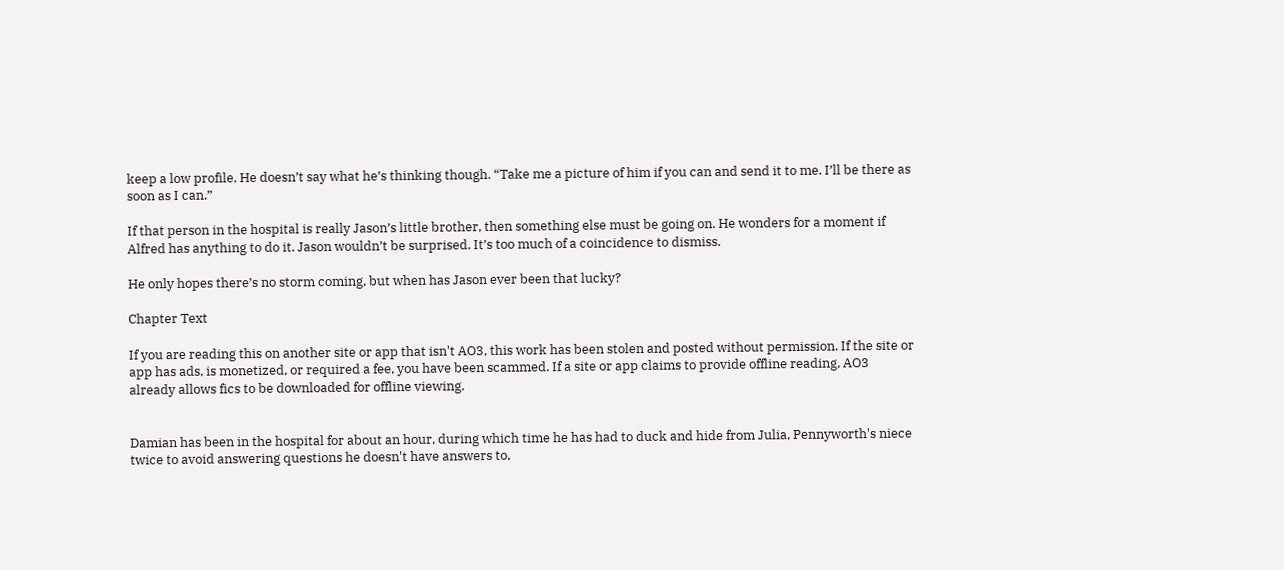keep a low profile. He doesn’t say what he’s thinking though. “Take me a picture of him if you can and send it to me. I’ll be there as soon as I can.”

If that person in the hospital is really Jason’s little brother, then something else must be going on. He wonders for a moment if Alfred has anything to do it. Jason wouldn’t be surprised. It’s too much of a coincidence to dismiss.

He only hopes there’s no storm coming, but when has Jason ever been that lucky?

Chapter Text

If you are reading this on another site or app that isn't AO3, this work has been stolen and posted without permission. If the site or app has ads, is monetized, or required a fee, you have been scammed. If a site or app claims to provide offline reading, AO3 already allows fics to be downloaded for offline viewing.


Damian has been in the hospital for about an hour, during which time he has had to duck and hide from Julia, Pennyworth's niece twice to avoid answering questions he doesn't have answers to,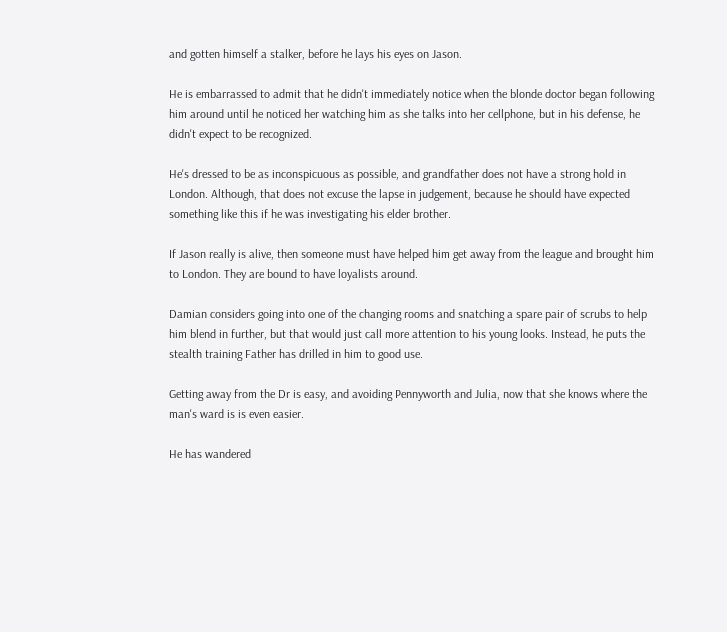and gotten himself a stalker, before he lays his eyes on Jason.

He is embarrassed to admit that he didn't immediately notice when the blonde doctor began following him around until he noticed her watching him as she talks into her cellphone, but in his defense, he didn't expect to be recognized.

He's dressed to be as inconspicuous as possible, and grandfather does not have a strong hold in London. Although, that does not excuse the lapse in judgement, because he should have expected something like this if he was investigating his elder brother.

If Jason really is alive, then someone must have helped him get away from the league and brought him to London. They are bound to have loyalists around.

Damian considers going into one of the changing rooms and snatching a spare pair of scrubs to help him blend in further, but that would just call more attention to his young looks. Instead, he puts the stealth training Father has drilled in him to good use.

Getting away from the Dr is easy, and avoiding Pennyworth and Julia, now that she knows where the man's ward is is even easier.

He has wandered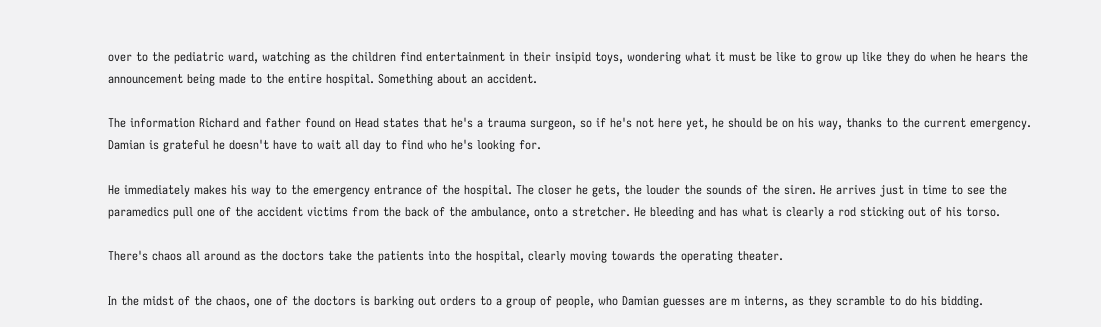over to the pediatric ward, watching as the children find entertainment in their insipid toys, wondering what it must be like to grow up like they do when he hears the announcement being made to the entire hospital. Something about an accident.

The information Richard and father found on Head states that he's a trauma surgeon, so if he's not here yet, he should be on his way, thanks to the current emergency. Damian is grateful he doesn't have to wait all day to find who he's looking for.

He immediately makes his way to the emergency entrance of the hospital. The closer he gets, the louder the sounds of the siren. He arrives just in time to see the paramedics pull one of the accident victims from the back of the ambulance, onto a stretcher. He bleeding and has what is clearly a rod sticking out of his torso.

There's chaos all around as the doctors take the patients into the hospital, clearly moving towards the operating theater.

In the midst of the chaos, one of the doctors is barking out orders to a group of people, who Damian guesses are m interns, as they scramble to do his bidding.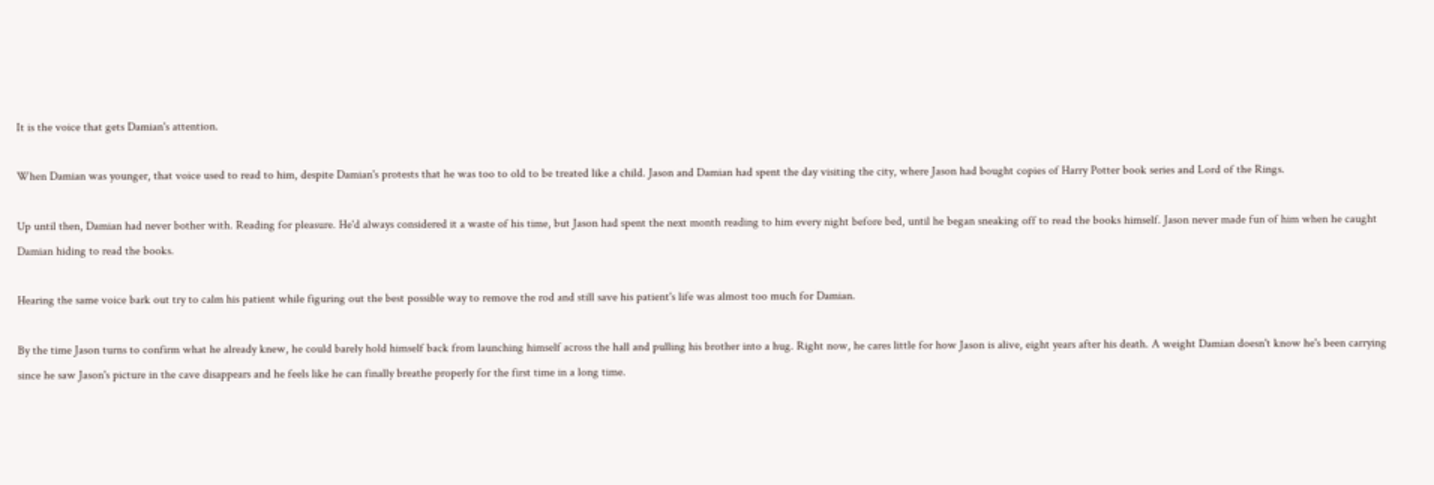It is the voice that gets Damian's attention.

When Damian was younger, that voice used to read to him, despite Damian's protests that he was too to old to be treated like a child. Jason and Damian had spent the day visiting the city, where Jason had bought copies of Harry Potter book series and Lord of the Rings.

Up until then, Damian had never bother with. Reading for pleasure. He'd always considered it a waste of his time, but Jason had spent the next month reading to him every night before bed, until he began sneaking off to read the books himself. Jason never made fun of him when he caught Damian hiding to read the books.

Hearing the same voice bark out try to calm his patient while figuring out the best possible way to remove the rod and still save his patient's life was almost too much for Damian.

By the time Jason turns to confirm what he already knew, he could barely hold himself back from launching himself across the hall and pulling his brother into a hug. Right now, he cares little for how Jason is alive, eight years after his death. A weight Damian doesn't know he's been carrying since he saw Jason's picture in the cave disappears and he feels like he can finally breathe properly for the first time in a long time.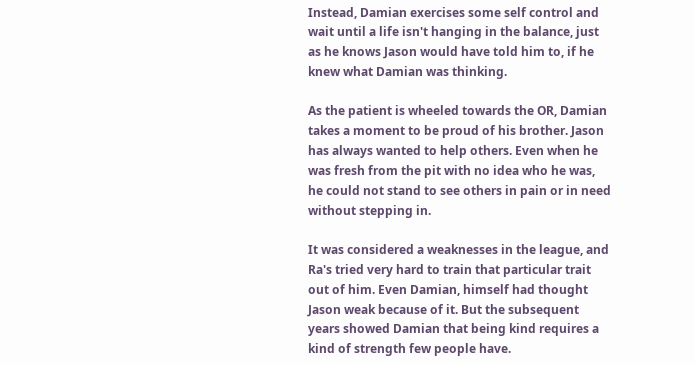Instead, Damian exercises some self control and wait until a life isn't hanging in the balance, just as he knows Jason would have told him to, if he knew what Damian was thinking.

As the patient is wheeled towards the OR, Damian takes a moment to be proud of his brother. Jason has always wanted to help others. Even when he was fresh from the pit with no idea who he was, he could not stand to see others in pain or in need without stepping in.

It was considered a weaknesses in the league, and Ra's tried very hard to train that particular trait out of him. Even Damian, himself had thought Jason weak because of it. But the subsequent years showed Damian that being kind requires a kind of strength few people have.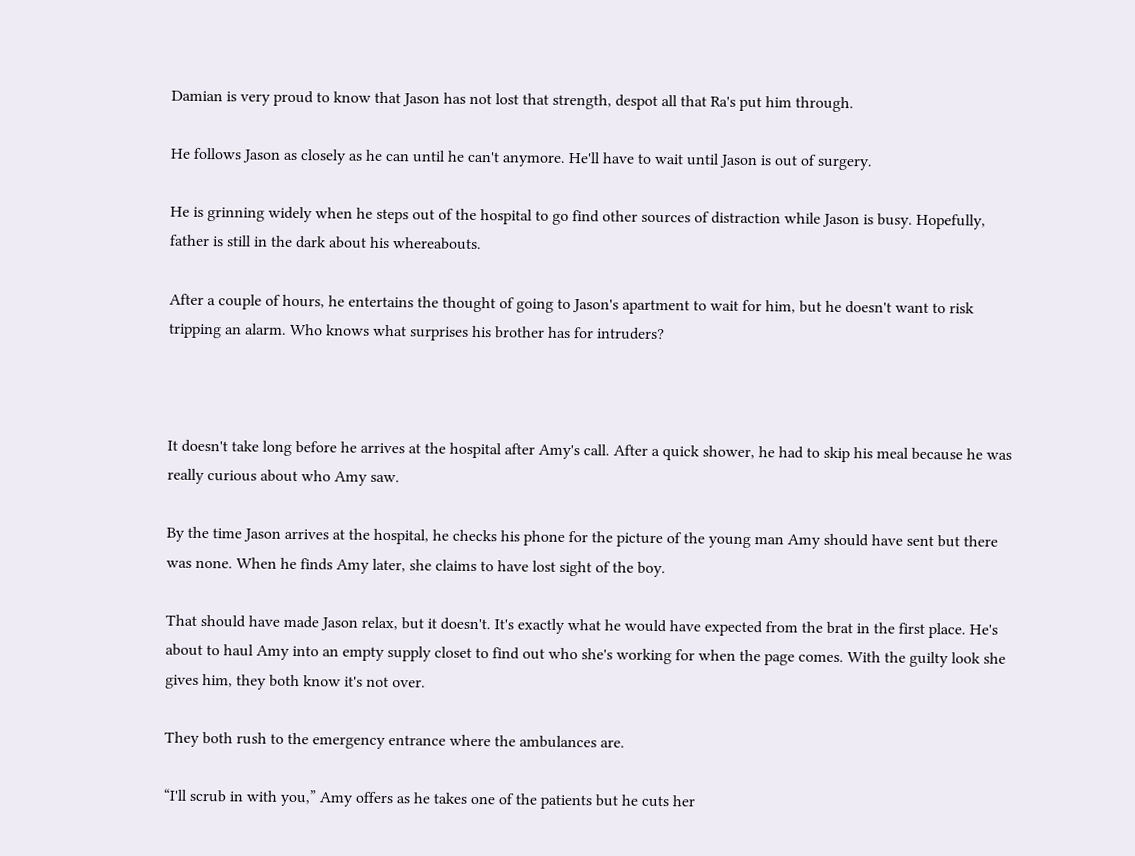Damian is very proud to know that Jason has not lost that strength, despot all that Ra's put him through.

He follows Jason as closely as he can until he can't anymore. He'll have to wait until Jason is out of surgery.

He is grinning widely when he steps out of the hospital to go find other sources of distraction while Jason is busy. Hopefully, father is still in the dark about his whereabouts.

After a couple of hours, he entertains the thought of going to Jason's apartment to wait for him, but he doesn't want to risk tripping an alarm. Who knows what surprises his brother has for intruders?



It doesn't take long before he arrives at the hospital after Amy's call. After a quick shower, he had to skip his meal because he was really curious about who Amy saw.

By the time Jason arrives at the hospital, he checks his phone for the picture of the young man Amy should have sent but there was none. When he finds Amy later, she claims to have lost sight of the boy.

That should have made Jason relax, but it doesn't. It's exactly what he would have expected from the brat in the first place. He's about to haul Amy into an empty supply closet to find out who she's working for when the page comes. With the guilty look she gives him, they both know it's not over.

They both rush to the emergency entrance where the ambulances are.

“I'll scrub in with you,” Amy offers as he takes one of the patients but he cuts her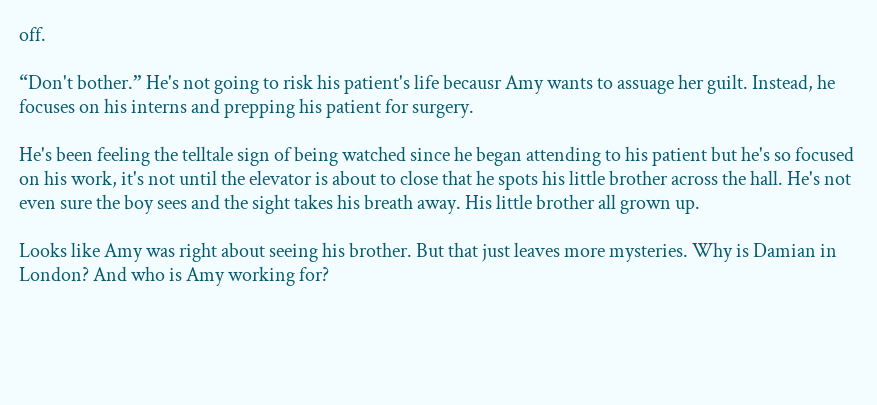off.

“Don't bother.” He's not going to risk his patient's life becausr Amy wants to assuage her guilt. Instead, he focuses on his interns and prepping his patient for surgery.

He's been feeling the telltale sign of being watched since he began attending to his patient but he's so focused on his work, it's not until the elevator is about to close that he spots his little brother across the hall. He's not even sure the boy sees and the sight takes his breath away. His little brother all grown up.

Looks like Amy was right about seeing his brother. But that just leaves more mysteries. Why is Damian in London? And who is Amy working for?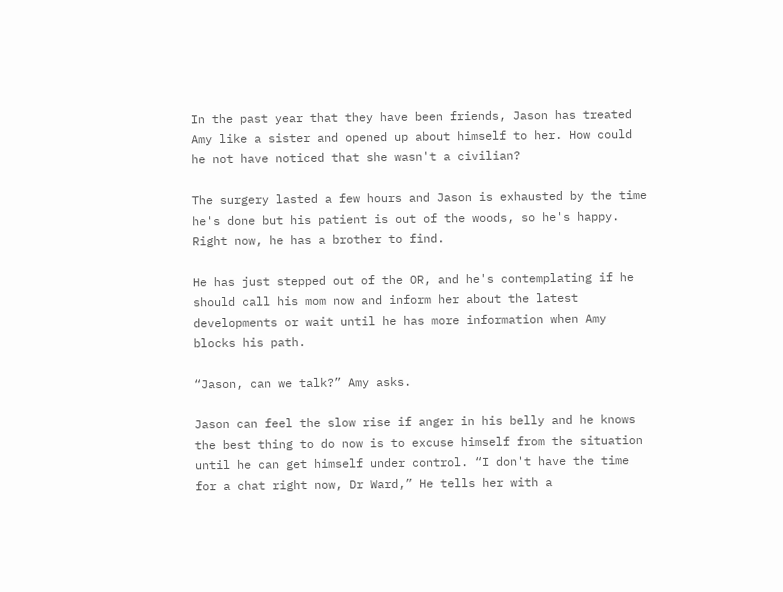In the past year that they have been friends, Jason has treated Amy like a sister and opened up about himself to her. How could he not have noticed that she wasn't a civilian?

The surgery lasted a few hours and Jason is exhausted by the time he's done but his patient is out of the woods, so he's happy. Right now, he has a brother to find.

He has just stepped out of the OR, and he's contemplating if he should call his mom now and inform her about the latest developments or wait until he has more information when Amy blocks his path.

“Jason, can we talk?” Amy asks.

Jason can feel the slow rise if anger in his belly and he knows the best thing to do now is to excuse himself from the situation until he can get himself under control. “I don't have the time for a chat right now, Dr Ward,” He tells her with a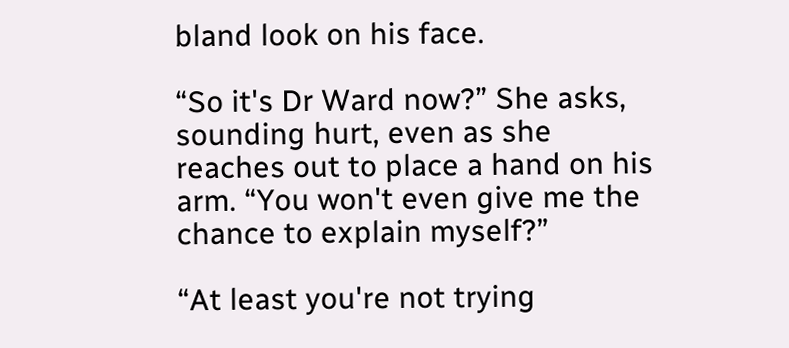bland look on his face.

“So it's Dr Ward now?” She asks, sounding hurt, even as she reaches out to place a hand on his arm. “You won't even give me the chance to explain myself?”

“At least you're not trying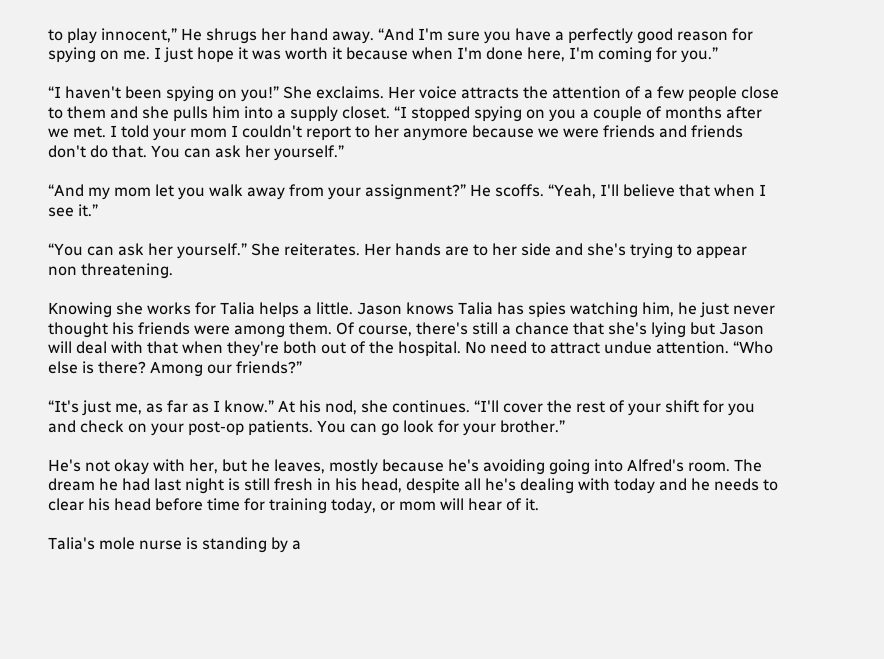to play innocent,” He shrugs her hand away. “And I'm sure you have a perfectly good reason for spying on me. I just hope it was worth it because when I'm done here, I'm coming for you.”

“I haven't been spying on you!” She exclaims. Her voice attracts the attention of a few people close to them and she pulls him into a supply closet. “I stopped spying on you a couple of months after we met. I told your mom I couldn't report to her anymore because we were friends and friends don't do that. You can ask her yourself.”

“And my mom let you walk away from your assignment?” He scoffs. “Yeah, I'll believe that when I see it.”

“You can ask her yourself.” She reiterates. Her hands are to her side and she's trying to appear non threatening.

Knowing she works for Talia helps a little. Jason knows Talia has spies watching him, he just never thought his friends were among them. Of course, there's still a chance that she's lying but Jason will deal with that when they're both out of the hospital. No need to attract undue attention. “Who else is there? Among our friends?”

“It's just me, as far as I know.” At his nod, she continues. “I'll cover the rest of your shift for you and check on your post-op patients. You can go look for your brother.”

He's not okay with her, but he leaves, mostly because he's avoiding going into Alfred's room. The dream he had last night is still fresh in his head, despite all he's dealing with today and he needs to clear his head before time for training today, or mom will hear of it.

Talia's mole nurse is standing by a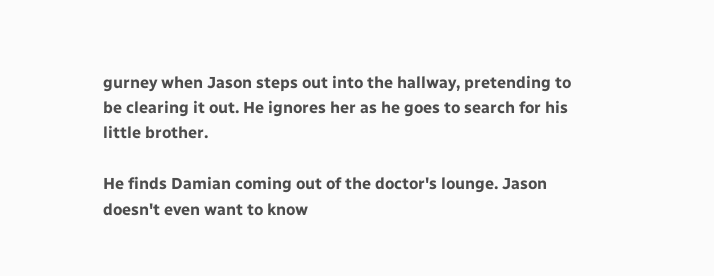gurney when Jason steps out into the hallway, pretending to be clearing it out. He ignores her as he goes to search for his little brother.

He finds Damian coming out of the doctor's lounge. Jason doesn't even want to know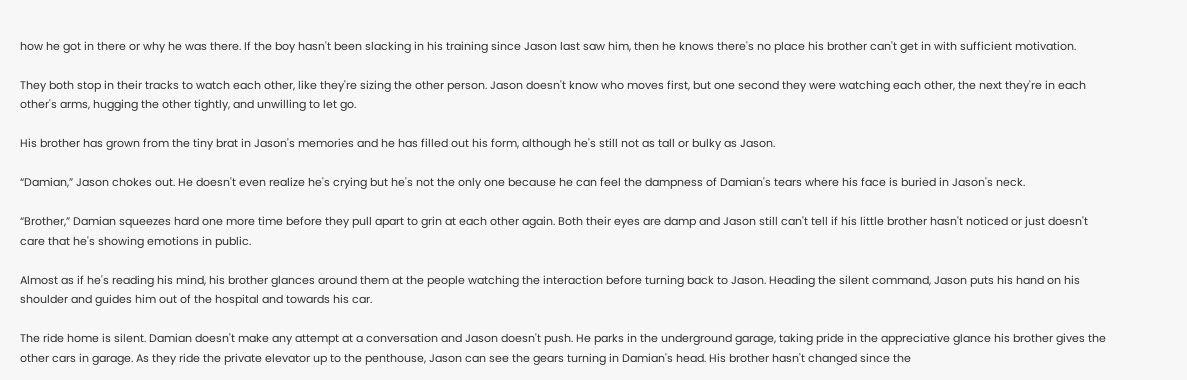how he got in there or why he was there. If the boy hasn't been slacking in his training since Jason last saw him, then he knows there's no place his brother can't get in with sufficient motivation.

They both stop in their tracks to watch each other, like they're sizing the other person. Jason doesn't know who moves first, but one second they were watching each other, the next they're in each other's arms, hugging the other tightly, and unwilling to let go.

His brother has grown from the tiny brat in Jason's memories and he has filled out his form, although he's still not as tall or bulky as Jason.

“Damian,” Jason chokes out. He doesn't even realize he's crying but he's not the only one because he can feel the dampness of Damian's tears where his face is buried in Jason's neck.

“Brother,” Damian squeezes hard one more time before they pull apart to grin at each other again. Both their eyes are damp and Jason still can't tell if his little brother hasn't noticed or just doesn't care that he's showing emotions in public.

Almost as if he's reading his mind, his brother glances around them at the people watching the interaction before turning back to Jason. Heading the silent command, Jason puts his hand on his shoulder and guides him out of the hospital and towards his car.

The ride home is silent. Damian doesn't make any attempt at a conversation and Jason doesn't push. He parks in the underground garage, taking pride in the appreciative glance his brother gives the other cars in garage. As they ride the private elevator up to the penthouse, Jason can see the gears turning in Damian's head. His brother hasn't changed since the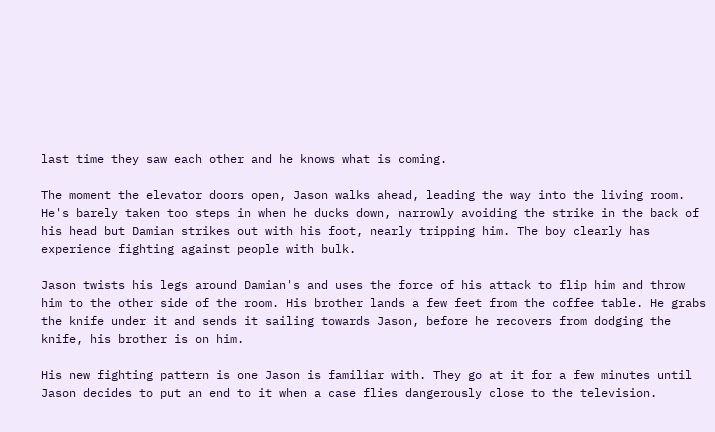last time they saw each other and he knows what is coming.

The moment the elevator doors open, Jason walks ahead, leading the way into the living room. He's barely taken too steps in when he ducks down, narrowly avoiding the strike in the back of his head but Damian strikes out with his foot, nearly tripping him. The boy clearly has experience fighting against people with bulk.

Jason twists his legs around Damian's and uses the force of his attack to flip him and throw him to the other side of the room. His brother lands a few feet from the coffee table. He grabs the knife under it and sends it sailing towards Jason, before he recovers from dodging the knife, his brother is on him.

His new fighting pattern is one Jason is familiar with. They go at it for a few minutes until Jason decides to put an end to it when a case flies dangerously close to the television.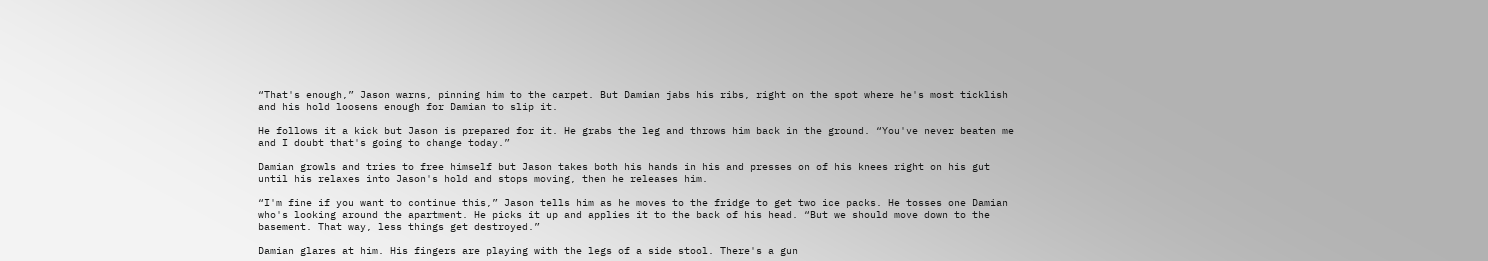“That's enough,” Jason warns, pinning him to the carpet. But Damian jabs his ribs, right on the spot where he's most ticklish and his hold loosens enough for Damian to slip it.

He follows it a kick but Jason is prepared for it. He grabs the leg and throws him back in the ground. “You've never beaten me and I doubt that's going to change today.”

Damian growls and tries to free himself but Jason takes both his hands in his and presses on of his knees right on his gut until his relaxes into Jason's hold and stops moving, then he releases him.

“I'm fine if you want to continue this,” Jason tells him as he moves to the fridge to get two ice packs. He tosses one Damian who's looking around the apartment. He picks it up and applies it to the back of his head. “But we should move down to the basement. That way, less things get destroyed.”

Damian glares at him. His fingers are playing with the legs of a side stool. There's a gun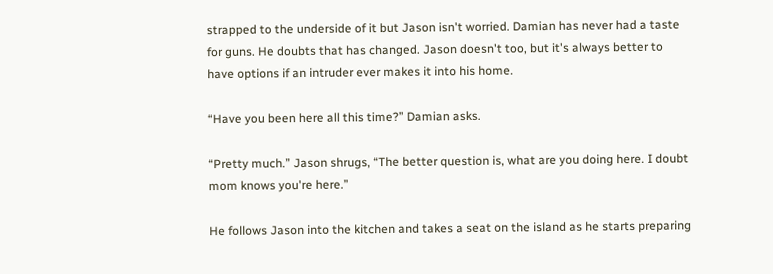strapped to the underside of it but Jason isn't worried. Damian has never had a taste for guns. He doubts that has changed. Jason doesn't too, but it's always better to have options if an intruder ever makes it into his home.

“Have you been here all this time?” Damian asks.

“Pretty much.” Jason shrugs, “The better question is, what are you doing here. I doubt mom knows you're here.”

He follows Jason into the kitchen and takes a seat on the island as he starts preparing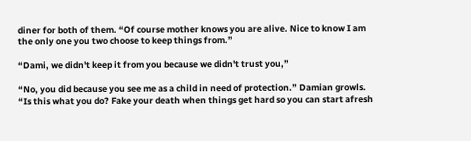diner for both of them. “Of course mother knows you are alive. Nice to know I am the only one you two choose to keep things from.”

“Dami, we didn't keep it from you because we didn't trust you,”

“No, you did because you see me as a child in need of protection.” Damian growls. “Is this what you do? Fake your death when things get hard so you can start afresh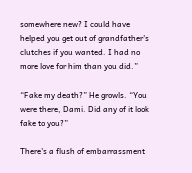somewhere new? I could have helped you get out of grandfather's clutches if you wanted. I had no more love for him than you did.”

“Fake my death?” He growls. “You were there, Dami. Did any of it look fake to you?”

There's a flush of embarrassment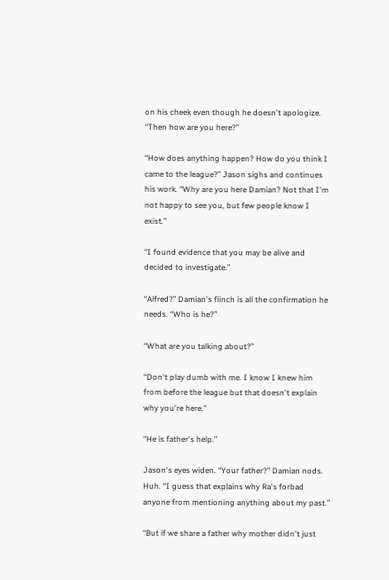on his cheek even though he doesn't apologize. “Then how are you here?”

“How does anything happen? How do you think I came to the league?” Jason sighs and continues his work. “Why are you here Damian? Not that I'm not happy to see you, but few people know I exist.”

“I found evidence that you may be alive and decided to investigate.”

“Alfred?” Damian's flinch is all the confirmation he needs. “Who is he?”

“What are you talking about?”

“Don't play dumb with me. I know I knew him from before the league but that doesn't explain why you're here.”

“He is father's help.”

Jason's eyes widen. “Your father?” Damian nods. Huh. “I guess that explains why Ra's forbad anyone from mentioning anything about my past.”

“But if we share a father why mother didn't just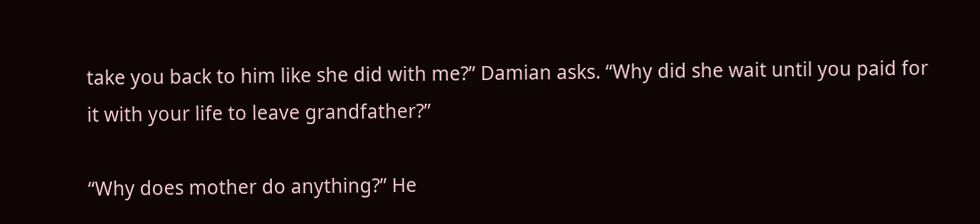take you back to him like she did with me?” Damian asks. “Why did she wait until you paid for it with your life to leave grandfather?”

“Why does mother do anything?” He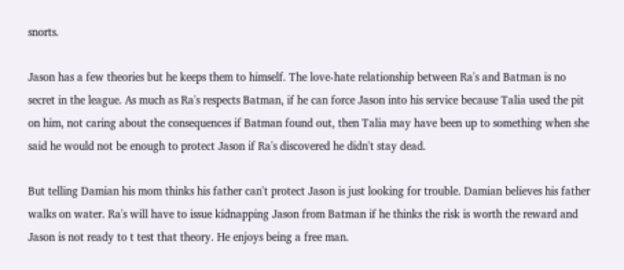snorts.

Jason has a few theories but he keeps them to himself. The love-hate relationship between Ra's and Batman is no secret in the league. As much as Ra's respects Batman, if he can force Jason into his service because Talia used the pit on him, not caring about the consequences if Batman found out, then Talia may have been up to something when she said he would not be enough to protect Jason if Ra's discovered he didn't stay dead.

But telling Damian his mom thinks his father can't protect Jason is just looking for trouble. Damian believes his father walks on water. Ra's will have to issue kidnapping Jason from Batman if he thinks the risk is worth the reward and Jason is not ready to t test that theory. He enjoys being a free man.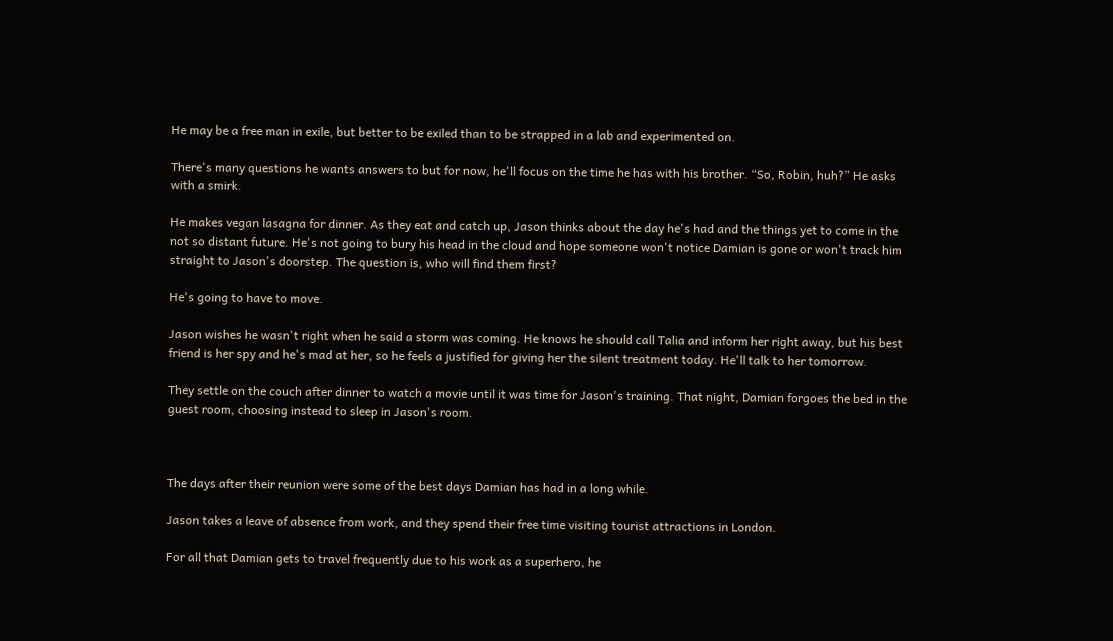He may be a free man in exile, but better to be exiled than to be strapped in a lab and experimented on.

There's many questions he wants answers to but for now, he'll focus on the time he has with his brother. “So, Robin, huh?” He asks with a smirk.

He makes vegan lasagna for dinner. As they eat and catch up, Jason thinks about the day he's had and the things yet to come in the not so distant future. He's not going to bury his head in the cloud and hope someone won't notice Damian is gone or won't track him straight to Jason's doorstep. The question is, who will find them first?

He's going to have to move.

Jason wishes he wasn't right when he said a storm was coming. He knows he should call Talia and inform her right away, but his best friend is her spy and he's mad at her, so he feels a justified for giving her the silent treatment today. He'll talk to her tomorrow.

They settle on the couch after dinner to watch a movie until it was time for Jason's training. That night, Damian forgoes the bed in the guest room, choosing instead to sleep in Jason's room.



The days after their reunion were some of the best days Damian has had in a long while.

Jason takes a leave of absence from work, and they spend their free time visiting tourist attractions in London.

For all that Damian gets to travel frequently due to his work as a superhero, he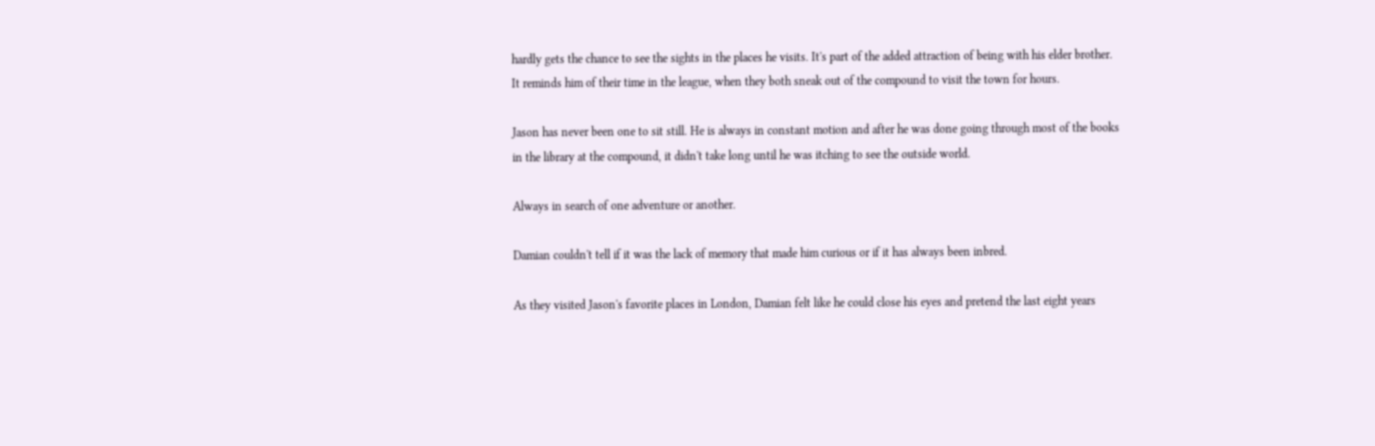hardly gets the chance to see the sights in the places he visits. It's part of the added attraction of being with his elder brother. It reminds him of their time in the league, when they both sneak out of the compound to visit the town for hours.

Jason has never been one to sit still. He is always in constant motion and after he was done going through most of the books in the library at the compound, it didn't take long until he was itching to see the outside world.

Always in search of one adventure or another.

Damian couldn't tell if it was the lack of memory that made him curious or if it has always been inbred.

As they visited Jason's favorite places in London, Damian felt like he could close his eyes and pretend the last eight years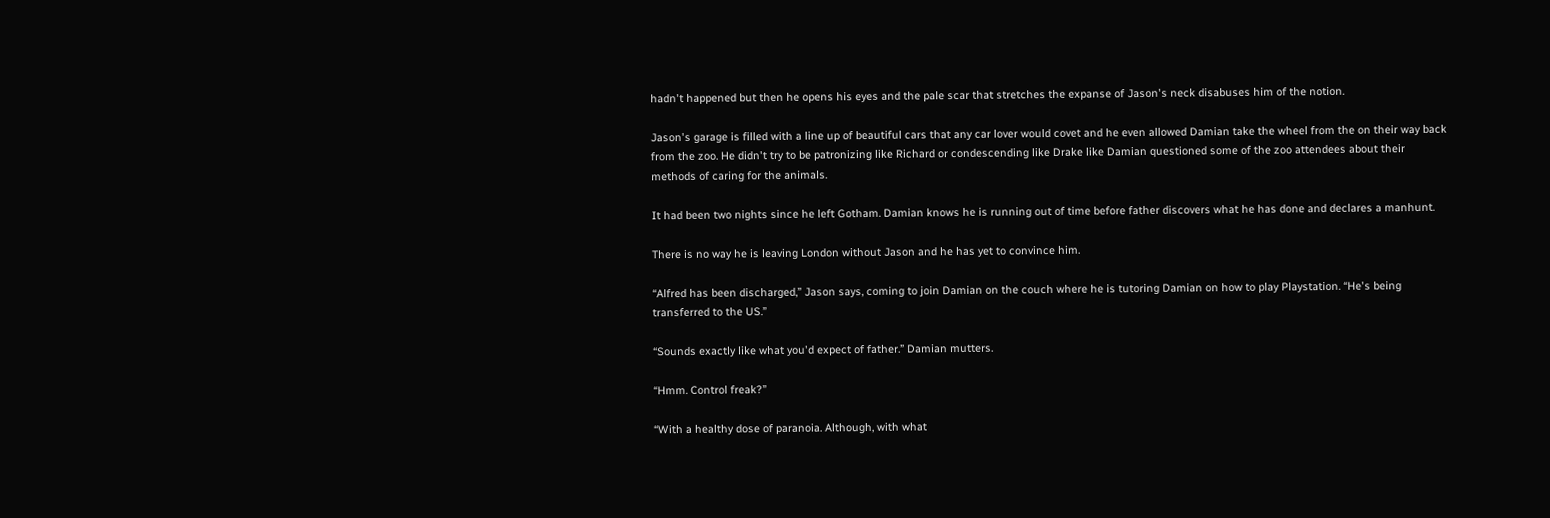hadn't happened but then he opens his eyes and the pale scar that stretches the expanse of Jason's neck disabuses him of the notion.

Jason's garage is filled with a line up of beautiful cars that any car lover would covet and he even allowed Damian take the wheel from the on their way back from the zoo. He didn't try to be patronizing like Richard or condescending like Drake like Damian questioned some of the zoo attendees about their methods of caring for the animals.

It had been two nights since he left Gotham. Damian knows he is running out of time before father discovers what he has done and declares a manhunt.

There is no way he is leaving London without Jason and he has yet to convince him.

“Alfred has been discharged,” Jason says, coming to join Damian on the couch where he is tutoring Damian on how to play Playstation. “He's being transferred to the US.”

“Sounds exactly like what you'd expect of father.” Damian mutters.

“Hmm. Control freak?”

“With a healthy dose of paranoia. Although, with what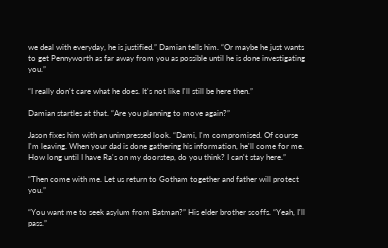we deal with everyday, he is justified.” Damian tells him. “Or maybe he just wants to get Pennyworth as far away from you as possible until he is done investigating you.”

“I really don't care what he does. It's not like I'll still be here then.”

Damian startles at that. “Are you planning to move again?”

Jason fixes him with an unimpressed look. “Dami, I'm compromised. Of course I'm leaving. When your dad is done gathering his information, he'll come for me. How long until I have Ra's on my doorstep, do you think? I can't stay here.”

“Then come with me. Let us return to Gotham together and father will protect you.”

“You want me to seek asylum from Batman?” His elder brother scoffs. “Yeah, I'll pass.”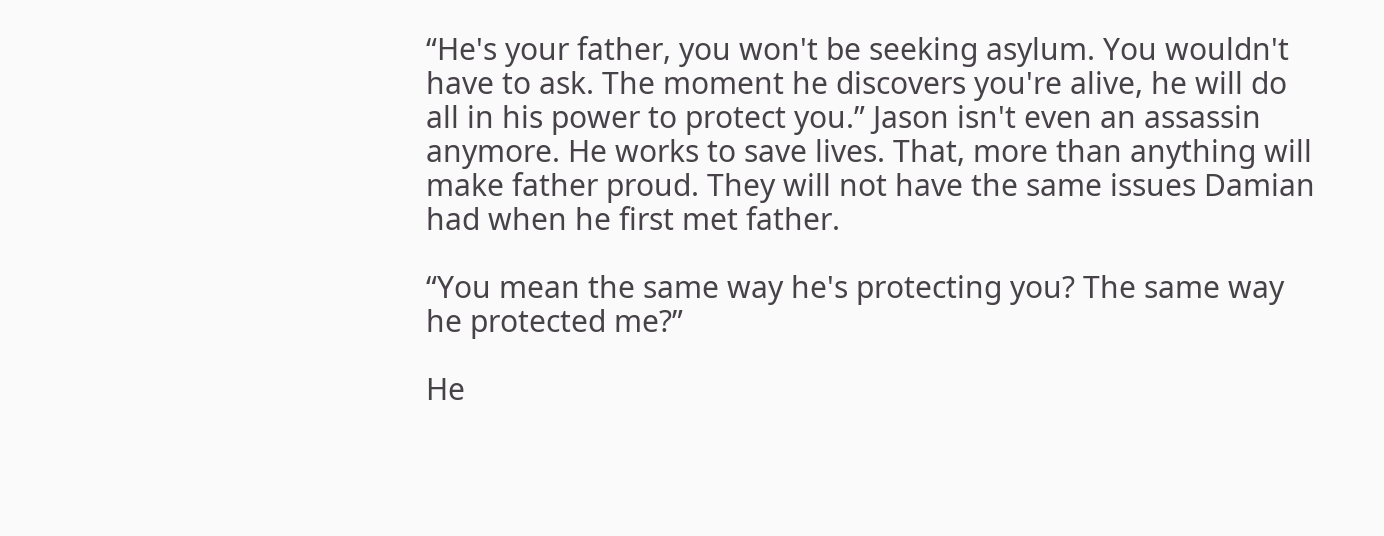“He's your father, you won't be seeking asylum. You wouldn't have to ask. The moment he discovers you're alive, he will do all in his power to protect you.” Jason isn't even an assassin anymore. He works to save lives. That, more than anything will make father proud. They will not have the same issues Damian had when he first met father.

“You mean the same way he's protecting you? The same way he protected me?”

He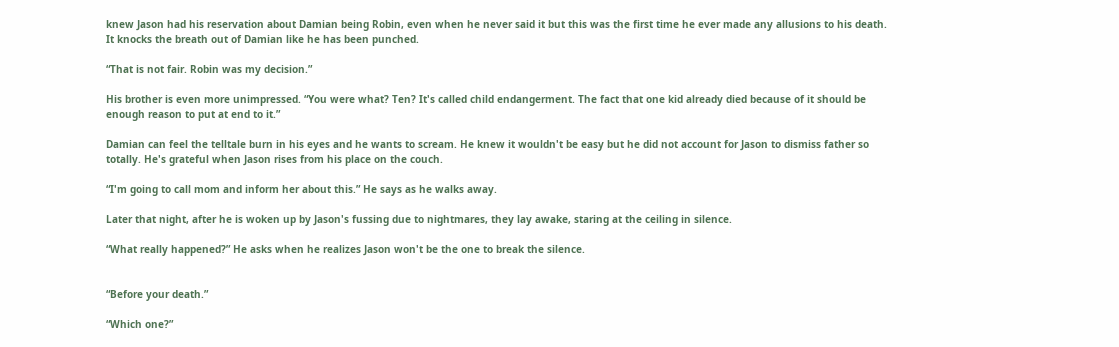knew Jason had his reservation about Damian being Robin, even when he never said it but this was the first time he ever made any allusions to his death. It knocks the breath out of Damian like he has been punched.

“That is not fair. Robin was my decision.”

His brother is even more unimpressed. “You were what? Ten? It's called child endangerment. The fact that one kid already died because of it should be enough reason to put at end to it.”

Damian can feel the telltale burn in his eyes and he wants to scream. He knew it wouldn't be easy but he did not account for Jason to dismiss father so totally. He's grateful when Jason rises from his place on the couch.

“I'm going to call mom and inform her about this.” He says as he walks away.

Later that night, after he is woken up by Jason's fussing due to nightmares, they lay awake, staring at the ceiling in silence.

“What really happened?” He asks when he realizes Jason won't be the one to break the silence.


“Before your death.”

“Which one?”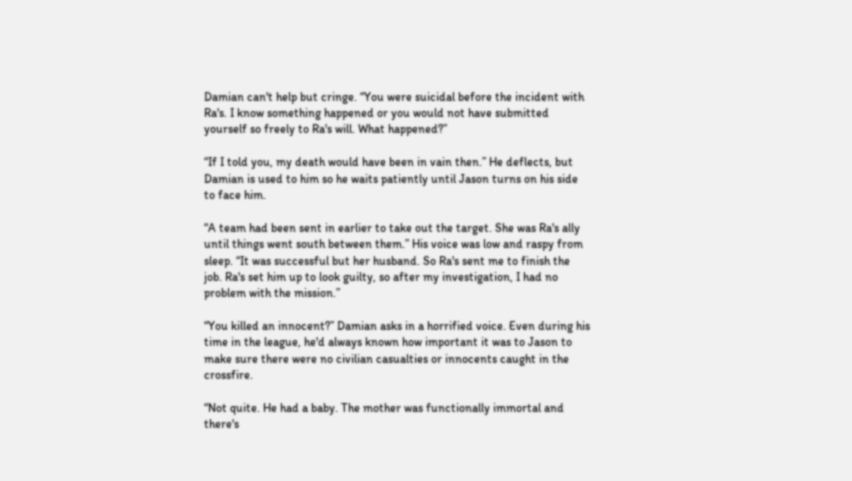Damian can't help but cringe. “You were suicidal before the incident with Ra's. I know something happened or you would not have submitted yourself so freely to Ra's will. What happened?”

“If I told you, my death would have been in vain then.” He deflects, but Damian is used to him so he waits patiently until Jason turns on his side to face him.

“A team had been sent in earlier to take out the target. She was Ra's ally until things went south between them.” His voice was low and raspy from sleep. “It was successful but her husband. So Ra's sent me to finish the job. Ra's set him up to look guilty, so after my investigation, I had no problem with the mission.”

“You killed an innocent?” Damian asks in a horrified voice. Even during his time in the league, he'd always known how important it was to Jason to make sure there were no civilian casualties or innocents caught in the crossfire.

“Not quite. He had a baby. The mother was functionally immortal and there's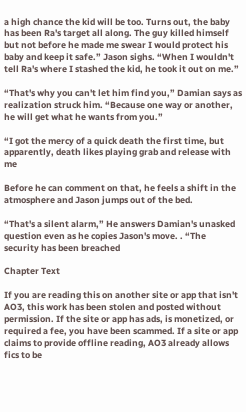a high chance the kid will be too. Turns out, the baby has been Ra's target all along. The guy killed himself but not before he made me swear I would protect his baby and keep it safe.” Jason sighs. “When I wouldn't tell Ra's where I stashed the kid, he took it out on me.”

“That's why you can't let him find you,” Damian says as realization struck him. “Because one way or another, he will get what he wants from you.”

“I got the mercy of a quick death the first time, but apparently, death likes playing grab and release with me

Before he can comment on that, he feels a shift in the atmosphere and Jason jumps out of the bed.

“That's a silent alarm,” He answers Damian's unasked question even as he copies Jason's move. . “The security has been breached

Chapter Text

If you are reading this on another site or app that isn't AO3, this work has been stolen and posted without permission. If the site or app has ads, is monetized, or required a fee, you have been scammed. If a site or app claims to provide offline reading, AO3 already allows fics to be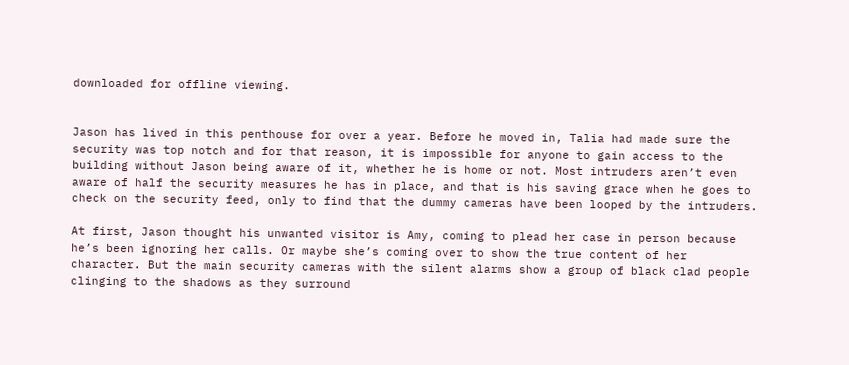downloaded for offline viewing.


Jason has lived in this penthouse for over a year. Before he moved in, Talia had made sure the security was top notch and for that reason, it is impossible for anyone to gain access to the building without Jason being aware of it, whether he is home or not. Most intruders aren’t even aware of half the security measures he has in place, and that is his saving grace when he goes to check on the security feed, only to find that the dummy cameras have been looped by the intruders.

At first, Jason thought his unwanted visitor is Amy, coming to plead her case in person because he’s been ignoring her calls. Or maybe she’s coming over to show the true content of her character. But the main security cameras with the silent alarms show a group of black clad people clinging to the shadows as they surround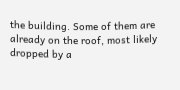the building. Some of them are already on the roof, most likely dropped by a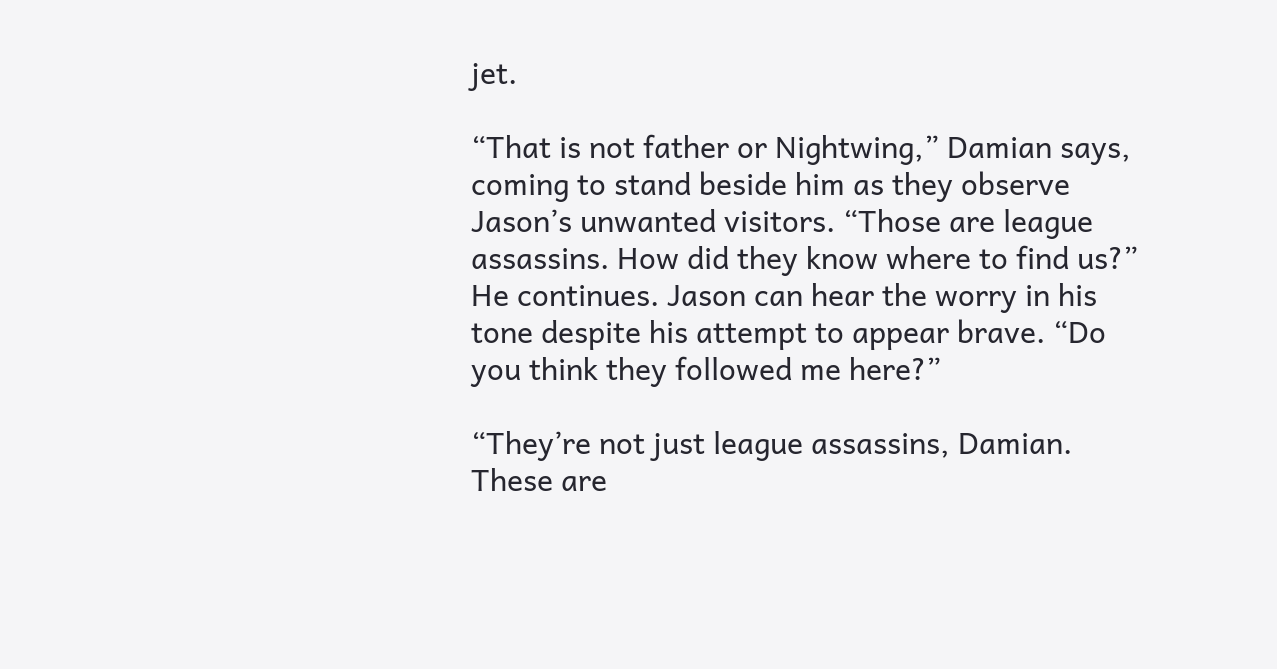jet.

“That is not father or Nightwing,” Damian says, coming to stand beside him as they observe Jason’s unwanted visitors. “Those are league assassins. How did they know where to find us?” He continues. Jason can hear the worry in his tone despite his attempt to appear brave. “Do you think they followed me here?”

“They’re not just league assassins, Damian. These are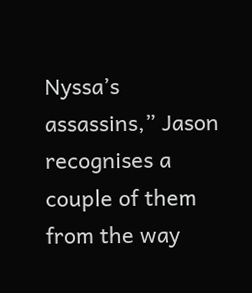Nyssa’s assassins,” Jason recognises a couple of them from the way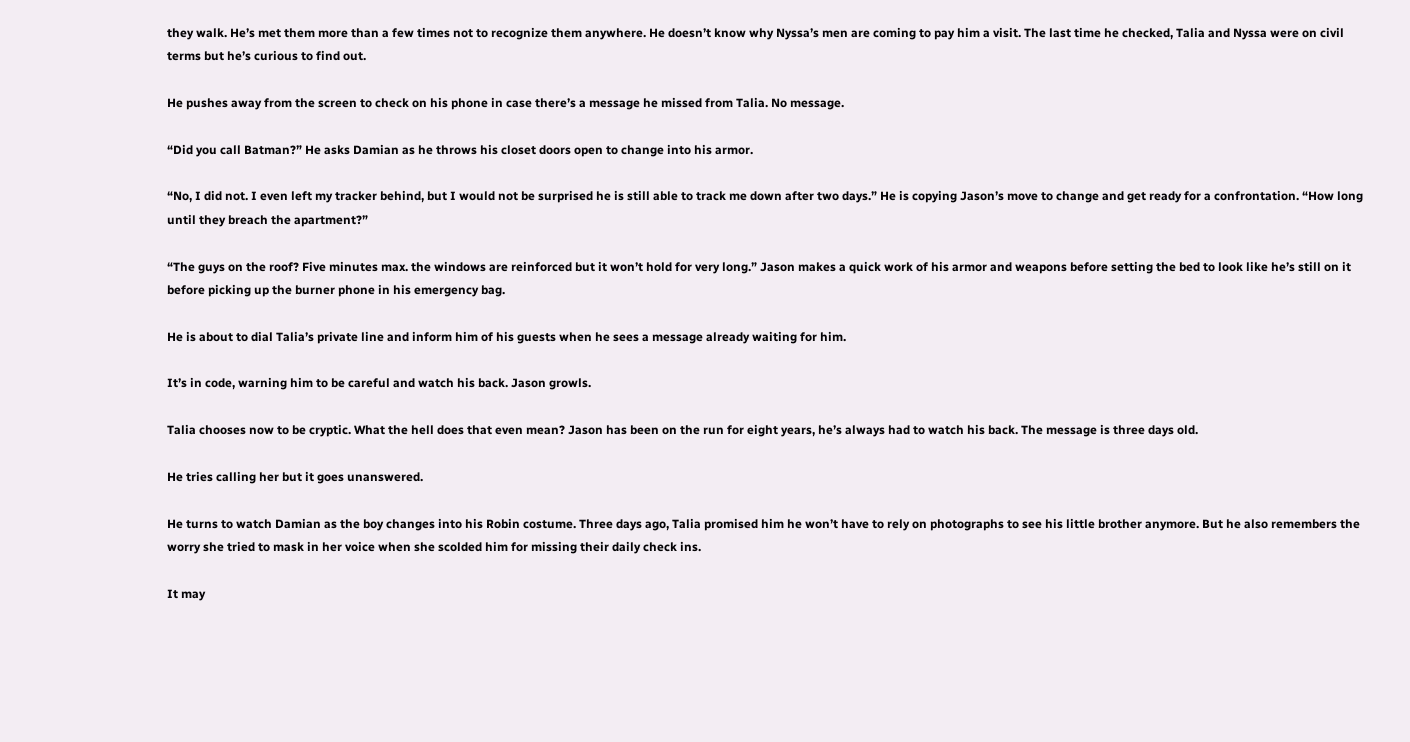they walk. He’s met them more than a few times not to recognize them anywhere. He doesn’t know why Nyssa’s men are coming to pay him a visit. The last time he checked, Talia and Nyssa were on civil terms but he’s curious to find out.

He pushes away from the screen to check on his phone in case there’s a message he missed from Talia. No message.

“Did you call Batman?” He asks Damian as he throws his closet doors open to change into his armor.

“No, I did not. I even left my tracker behind, but I would not be surprised he is still able to track me down after two days.” He is copying Jason’s move to change and get ready for a confrontation. “How long until they breach the apartment?”

“The guys on the roof? Five minutes max. the windows are reinforced but it won’t hold for very long.” Jason makes a quick work of his armor and weapons before setting the bed to look like he’s still on it before picking up the burner phone in his emergency bag.

He is about to dial Talia’s private line and inform him of his guests when he sees a message already waiting for him.

It’s in code, warning him to be careful and watch his back. Jason growls.

Talia chooses now to be cryptic. What the hell does that even mean? Jason has been on the run for eight years, he’s always had to watch his back. The message is three days old.

He tries calling her but it goes unanswered.

He turns to watch Damian as the boy changes into his Robin costume. Three days ago, Talia promised him he won’t have to rely on photographs to see his little brother anymore. But he also remembers the worry she tried to mask in her voice when she scolded him for missing their daily check ins.

It may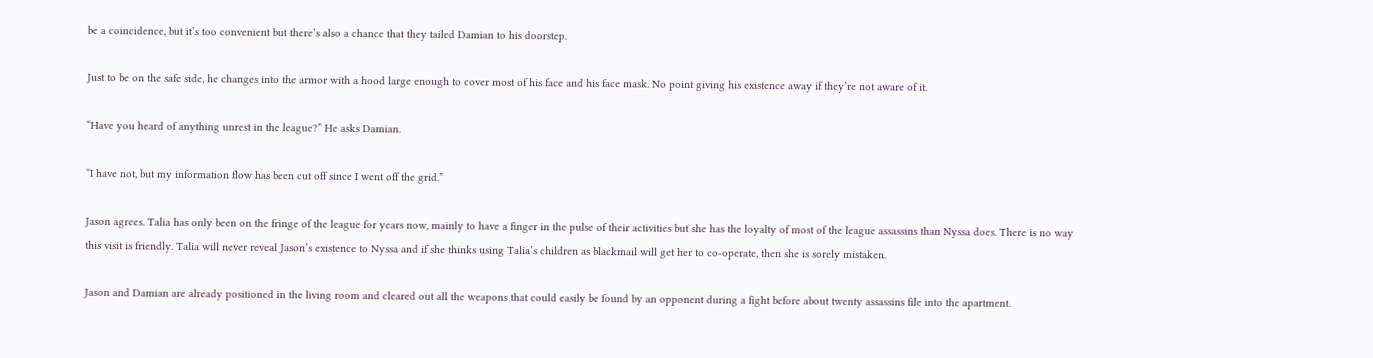be a coincidence, but it’s too convenient but there’s also a chance that they tailed Damian to his doorstep.

Just to be on the safe side, he changes into the armor with a hood large enough to cover most of his face and his face mask. No point giving his existence away if they’re not aware of it.

“Have you heard of anything unrest in the league?” He asks Damian.

“I have not, but my information flow has been cut off since I went off the grid.”

Jason agrees. Talia has only been on the fringe of the league for years now, mainly to have a finger in the pulse of their activities but she has the loyalty of most of the league assassins than Nyssa does. There is no way this visit is friendly. Talia will never reveal Jason’s existence to Nyssa and if she thinks using Talia’s children as blackmail will get her to co-operate, then she is sorely mistaken.

Jason and Damian are already positioned in the living room and cleared out all the weapons that could easily be found by an opponent during a fight before about twenty assassins file into the apartment.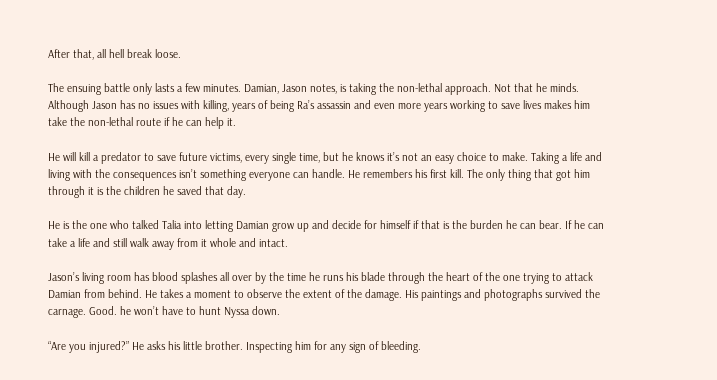After that, all hell break loose.

The ensuing battle only lasts a few minutes. Damian, Jason notes, is taking the non-lethal approach. Not that he minds. Although Jason has no issues with killing, years of being Ra’s assassin and even more years working to save lives makes him take the non-lethal route if he can help it.

He will kill a predator to save future victims, every single time, but he knows it’s not an easy choice to make. Taking a life and living with the consequences isn’t something everyone can handle. He remembers his first kill. The only thing that got him through it is the children he saved that day.

He is the one who talked Talia into letting Damian grow up and decide for himself if that is the burden he can bear. If he can take a life and still walk away from it whole and intact.

Jason’s living room has blood splashes all over by the time he runs his blade through the heart of the one trying to attack Damian from behind. He takes a moment to observe the extent of the damage. His paintings and photographs survived the carnage. Good. he won’t have to hunt Nyssa down.

“Are you injured?” He asks his little brother. Inspecting him for any sign of bleeding.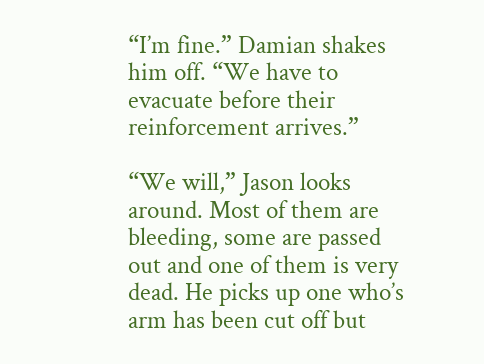“I’m fine.” Damian shakes him off. “We have to evacuate before their reinforcement arrives.”

“We will,” Jason looks around. Most of them are bleeding, some are passed out and one of them is very dead. He picks up one who’s arm has been cut off but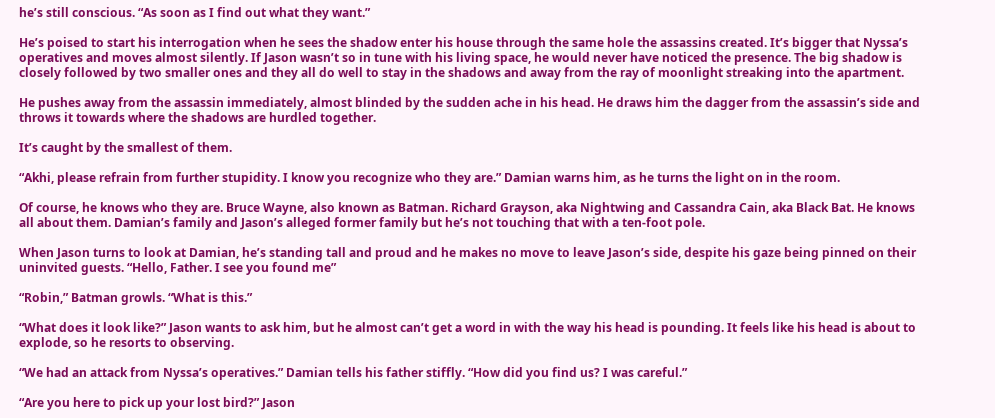he’s still conscious. “As soon as I find out what they want.”

He’s poised to start his interrogation when he sees the shadow enter his house through the same hole the assassins created. It’s bigger that Nyssa’s operatives and moves almost silently. If Jason wasn’t so in tune with his living space, he would never have noticed the presence. The big shadow is closely followed by two smaller ones and they all do well to stay in the shadows and away from the ray of moonlight streaking into the apartment.

He pushes away from the assassin immediately, almost blinded by the sudden ache in his head. He draws him the dagger from the assassin’s side and throws it towards where the shadows are hurdled together.

It’s caught by the smallest of them.

“Akhi, please refrain from further stupidity. I know you recognize who they are.” Damian warns him, as he turns the light on in the room.

Of course, he knows who they are. Bruce Wayne, also known as Batman. Richard Grayson, aka Nightwing and Cassandra Cain, aka Black Bat. He knows all about them. Damian’s family and Jason’s alleged former family but he’s not touching that with a ten-foot pole.

When Jason turns to look at Damian, he’s standing tall and proud and he makes no move to leave Jason’s side, despite his gaze being pinned on their uninvited guests. “Hello, Father. I see you found me”

“Robin,” Batman growls. “What is this.”

“What does it look like?” Jason wants to ask him, but he almost can’t get a word in with the way his head is pounding. It feels like his head is about to explode, so he resorts to observing.

“We had an attack from Nyssa’s operatives.” Damian tells his father stiffly. “How did you find us? I was careful.”

“Are you here to pick up your lost bird?” Jason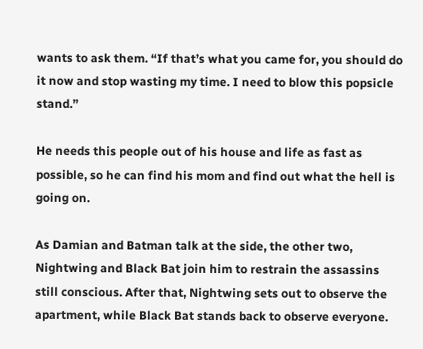wants to ask them. “If that’s what you came for, you should do it now and stop wasting my time. I need to blow this popsicle stand.”

He needs this people out of his house and life as fast as possible, so he can find his mom and find out what the hell is going on.

As Damian and Batman talk at the side, the other two, Nightwing and Black Bat join him to restrain the assassins still conscious. After that, Nightwing sets out to observe the apartment, while Black Bat stands back to observe everyone.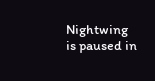Nightwing is paused in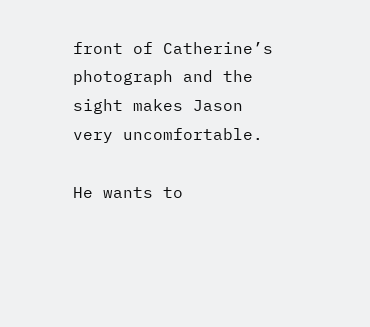front of Catherine’s photograph and the sight makes Jason very uncomfortable.

He wants to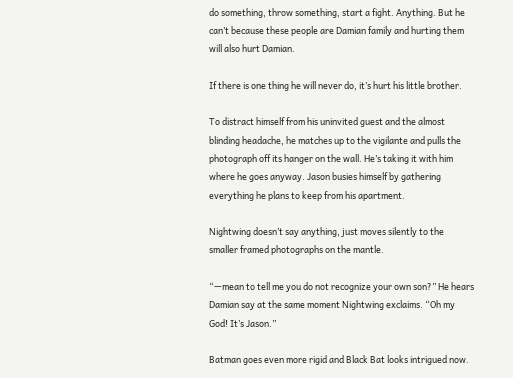do something, throw something, start a fight. Anything. But he can’t because these people are Damian family and hurting them will also hurt Damian.

If there is one thing he will never do, it’s hurt his little brother.

To distract himself from his uninvited guest and the almost blinding headache, he matches up to the vigilante and pulls the photograph off its hanger on the wall. He’s taking it with him where he goes anyway. Jason busies himself by gathering everything he plans to keep from his apartment.

Nightwing doesn’t say anything, just moves silently to the smaller framed photographs on the mantle.

“—mean to tell me you do not recognize your own son?” He hears Damian say at the same moment Nightwing exclaims. “Oh my God! It’s Jason.”

Batman goes even more rigid and Black Bat looks intrigued now.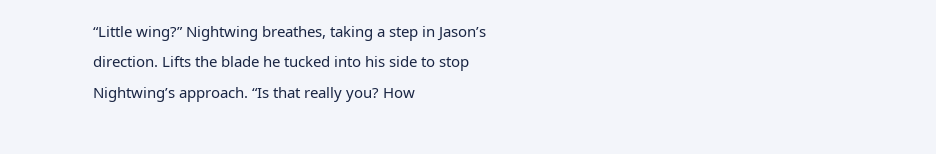“Little wing?” Nightwing breathes, taking a step in Jason’s direction. Lifts the blade he tucked into his side to stop Nightwing’s approach. “Is that really you? How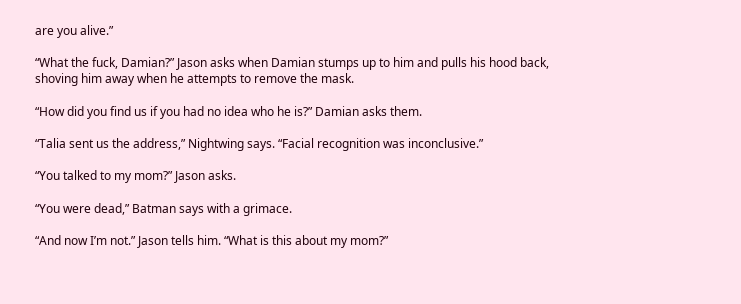are you alive.”

“What the fuck, Damian?” Jason asks when Damian stumps up to him and pulls his hood back, shoving him away when he attempts to remove the mask.

“How did you find us if you had no idea who he is?” Damian asks them.

“Talia sent us the address,” Nightwing says. “Facial recognition was inconclusive.”

“You talked to my mom?” Jason asks.

“You were dead,” Batman says with a grimace.

“And now I’m not.” Jason tells him. “What is this about my mom?”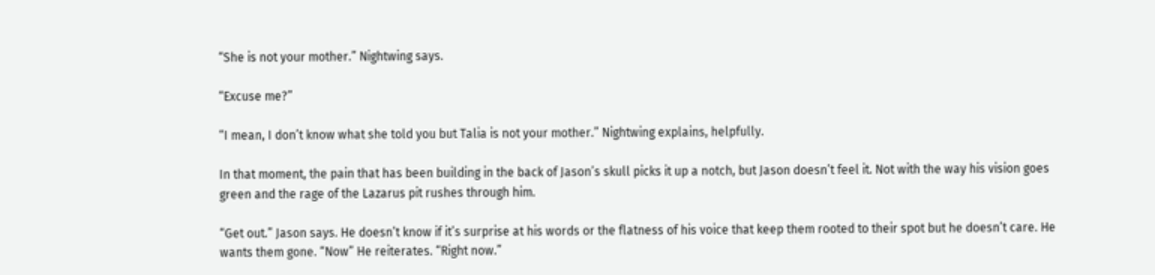“She is not your mother.” Nightwing says.

“Excuse me?”

“I mean, I don’t know what she told you but Talia is not your mother.” Nightwing explains, helpfully.

In that moment, the pain that has been building in the back of Jason’s skull picks it up a notch, but Jason doesn’t feel it. Not with the way his vision goes green and the rage of the Lazarus pit rushes through him.

“Get out.” Jason says. He doesn’t know if it’s surprise at his words or the flatness of his voice that keep them rooted to their spot but he doesn’t care. He wants them gone. “Now” He reiterates. “Right now.”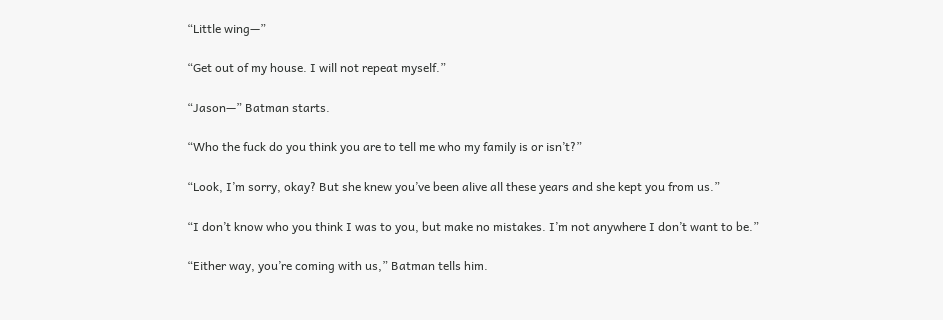“Little wing—”

“Get out of my house. I will not repeat myself.”

“Jason—” Batman starts.

“Who the fuck do you think you are to tell me who my family is or isn’t?”

“Look, I’m sorry, okay? But she knew you’ve been alive all these years and she kept you from us.”

“I don’t know who you think I was to you, but make no mistakes. I’m not anywhere I don’t want to be.”

“Either way, you’re coming with us,” Batman tells him.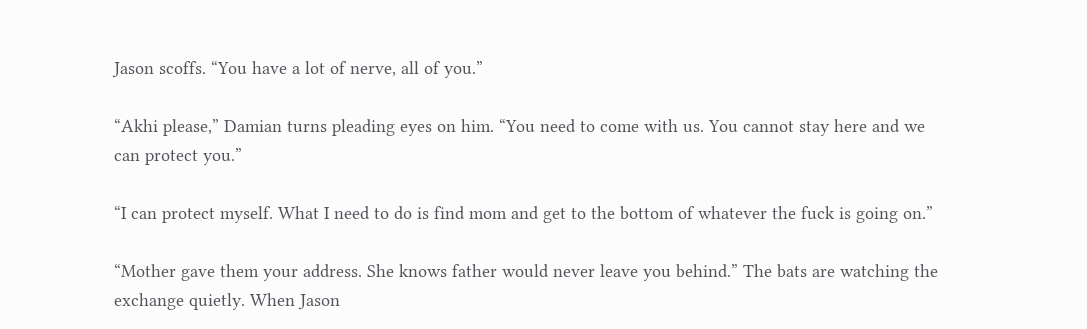Jason scoffs. “You have a lot of nerve, all of you.”

“Akhi please,” Damian turns pleading eyes on him. “You need to come with us. You cannot stay here and we can protect you.”

“I can protect myself. What I need to do is find mom and get to the bottom of whatever the fuck is going on.”

“Mother gave them your address. She knows father would never leave you behind.” The bats are watching the exchange quietly. When Jason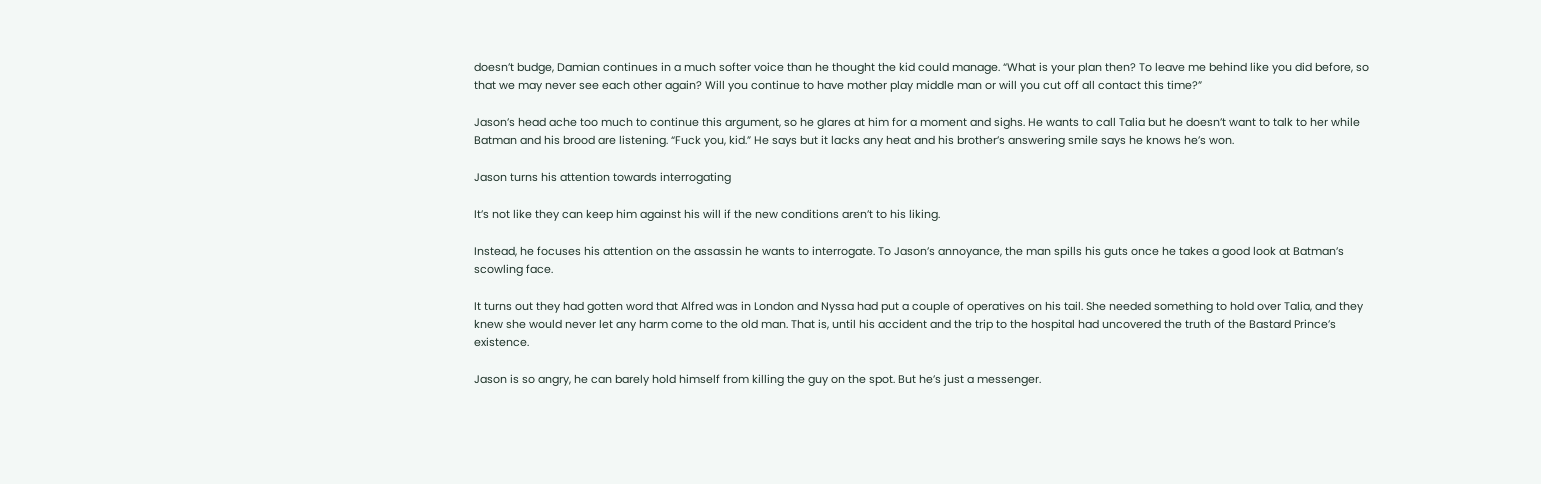doesn’t budge, Damian continues in a much softer voice than he thought the kid could manage. “What is your plan then? To leave me behind like you did before, so that we may never see each other again? Will you continue to have mother play middle man or will you cut off all contact this time?”

Jason’s head ache too much to continue this argument, so he glares at him for a moment and sighs. He wants to call Talia but he doesn’t want to talk to her while Batman and his brood are listening. “Fuck you, kid.” He says but it lacks any heat and his brother’s answering smile says he knows he’s won.

Jason turns his attention towards interrogating

It’s not like they can keep him against his will if the new conditions aren’t to his liking.

Instead, he focuses his attention on the assassin he wants to interrogate. To Jason’s annoyance, the man spills his guts once he takes a good look at Batman’s scowling face.

It turns out they had gotten word that Alfred was in London and Nyssa had put a couple of operatives on his tail. She needed something to hold over Talia, and they knew she would never let any harm come to the old man. That is, until his accident and the trip to the hospital had uncovered the truth of the Bastard Prince’s existence.

Jason is so angry, he can barely hold himself from killing the guy on the spot. But he’s just a messenger.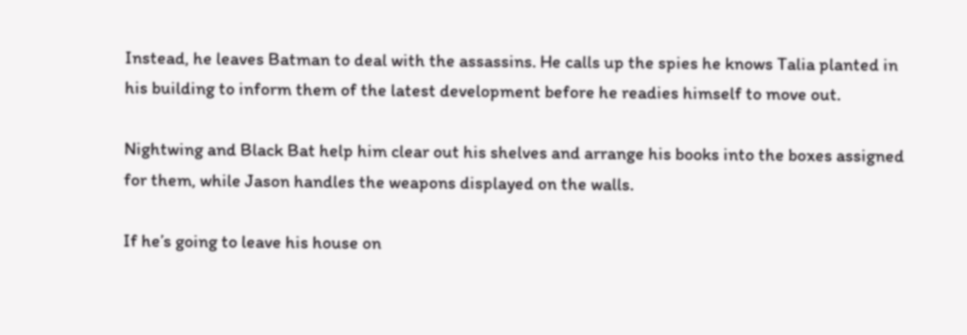Instead, he leaves Batman to deal with the assassins. He calls up the spies he knows Talia planted in his building to inform them of the latest development before he readies himself to move out.

Nightwing and Black Bat help him clear out his shelves and arrange his books into the boxes assigned for them, while Jason handles the weapons displayed on the walls.

If he’s going to leave his house on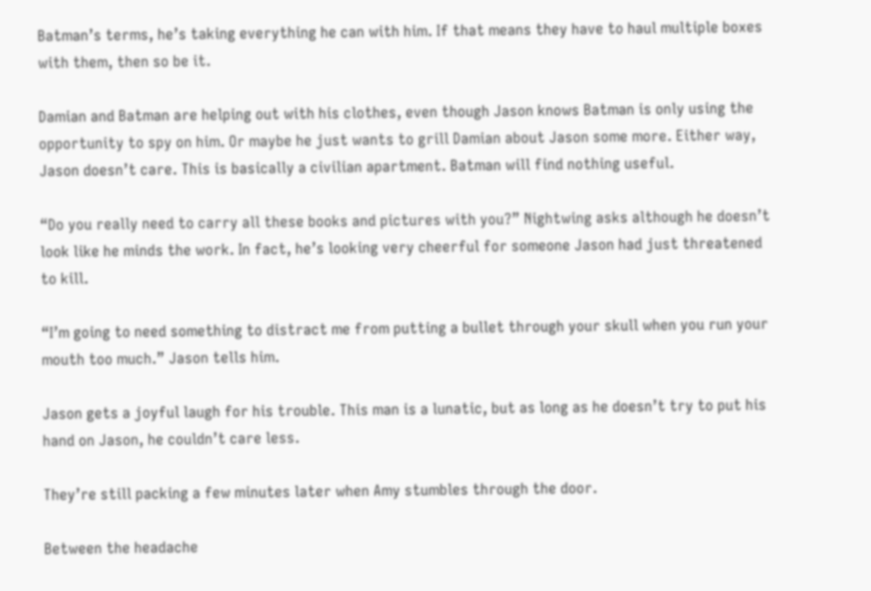Batman’s terms, he’s taking everything he can with him. If that means they have to haul multiple boxes with them, then so be it.

Damian and Batman are helping out with his clothes, even though Jason knows Batman is only using the opportunity to spy on him. Or maybe he just wants to grill Damian about Jason some more. Either way, Jason doesn’t care. This is basically a civilian apartment. Batman will find nothing useful.

“Do you really need to carry all these books and pictures with you?” Nightwing asks although he doesn’t look like he minds the work. In fact, he’s looking very cheerful for someone Jason had just threatened to kill.

“I’m going to need something to distract me from putting a bullet through your skull when you run your mouth too much.” Jason tells him.

Jason gets a joyful laugh for his trouble. This man is a lunatic, but as long as he doesn’t try to put his hand on Jason, he couldn’t care less.

They’re still packing a few minutes later when Amy stumbles through the door.

Between the headache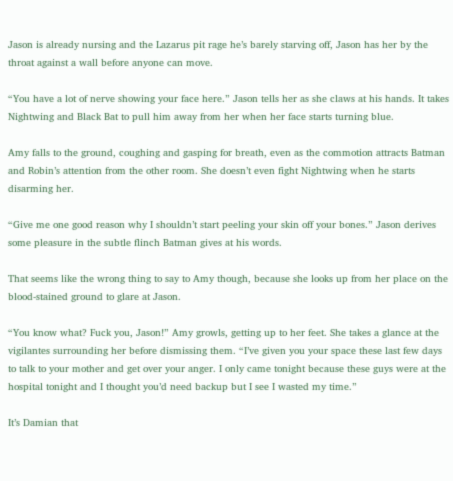Jason is already nursing and the Lazarus pit rage he’s barely starving off, Jason has her by the throat against a wall before anyone can move.

“You have a lot of nerve showing your face here.” Jason tells her as she claws at his hands. It takes Nightwing and Black Bat to pull him away from her when her face starts turning blue.

Amy falls to the ground, coughing and gasping for breath, even as the commotion attracts Batman and Robin’s attention from the other room. She doesn’t even fight Nightwing when he starts disarming her.

“Give me one good reason why I shouldn’t start peeling your skin off your bones.” Jason derives some pleasure in the subtle flinch Batman gives at his words.

That seems like the wrong thing to say to Amy though, because she looks up from her place on the blood-stained ground to glare at Jason.

“You know what? Fuck you, Jason!” Amy growls, getting up to her feet. She takes a glance at the vigilantes surrounding her before dismissing them. “I’ve given you your space these last few days to talk to your mother and get over your anger. I only came tonight because these guys were at the hospital tonight and I thought you’d need backup but I see I wasted my time.”

It’s Damian that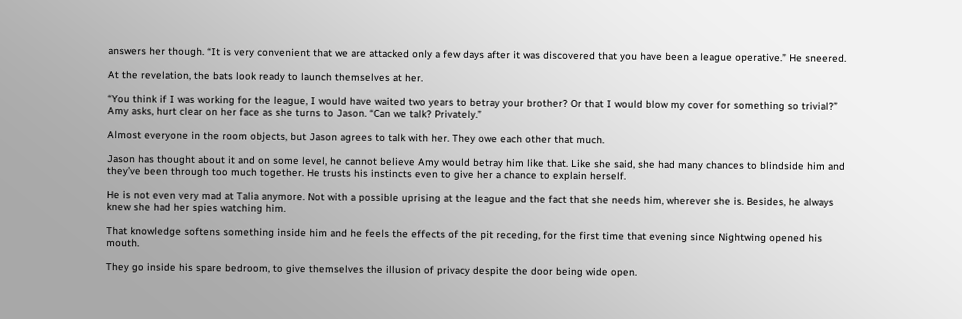answers her though. “It is very convenient that we are attacked only a few days after it was discovered that you have been a league operative.” He sneered.

At the revelation, the bats look ready to launch themselves at her.

“You think if I was working for the league, I would have waited two years to betray your brother? Or that I would blow my cover for something so trivial?” Amy asks, hurt clear on her face as she turns to Jason. “Can we talk? Privately.”

Almost everyone in the room objects, but Jason agrees to talk with her. They owe each other that much.

Jason has thought about it and on some level, he cannot believe Amy would betray him like that. Like she said, she had many chances to blindside him and they’ve been through too much together. He trusts his instincts even to give her a chance to explain herself.

He is not even very mad at Talia anymore. Not with a possible uprising at the league and the fact that she needs him, wherever she is. Besides, he always knew she had her spies watching him.

That knowledge softens something inside him and he feels the effects of the pit receding, for the first time that evening since Nightwing opened his mouth.

They go inside his spare bedroom, to give themselves the illusion of privacy despite the door being wide open.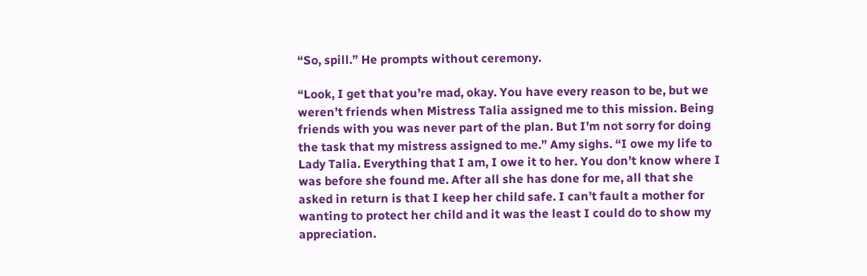“So, spill.” He prompts without ceremony.

“Look, I get that you’re mad, okay. You have every reason to be, but we weren’t friends when Mistress Talia assigned me to this mission. Being friends with you was never part of the plan. But I’m not sorry for doing the task that my mistress assigned to me.” Amy sighs. “I owe my life to Lady Talia. Everything that I am, I owe it to her. You don’t know where I was before she found me. After all she has done for me, all that she asked in return is that I keep her child safe. I can’t fault a mother for wanting to protect her child and it was the least I could do to show my appreciation.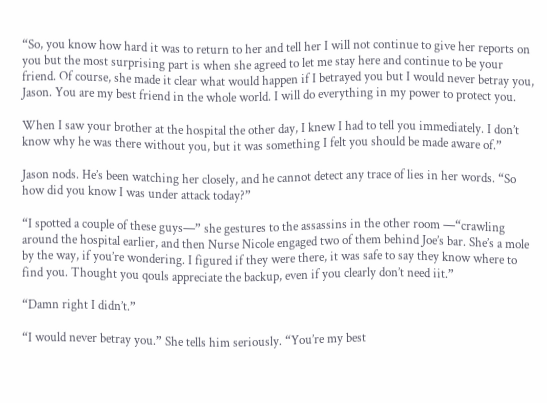“So, you know how hard it was to return to her and tell her I will not continue to give her reports on you but the most surprising part is when she agreed to let me stay here and continue to be your friend. Of course, she made it clear what would happen if I betrayed you but I would never betray you, Jason. You are my best friend in the whole world. I will do everything in my power to protect you.

When I saw your brother at the hospital the other day, I knew I had to tell you immediately. I don’t know why he was there without you, but it was something I felt you should be made aware of.”

Jason nods. He’s been watching her closely, and he cannot detect any trace of lies in her words. “So how did you know I was under attack today?”

“I spotted a couple of these guys—” she gestures to the assassins in the other room —“crawling around the hospital earlier, and then Nurse Nicole engaged two of them behind Joe’s bar. She’s a mole by the way, if you’re wondering. I figured if they were there, it was safe to say they know where to find you. Thought you qouls appreciate the backup, even if you clearly don’t need iit.”

“Damn right I didn’t.”

“I would never betray you.” She tells him seriously. “You’re my best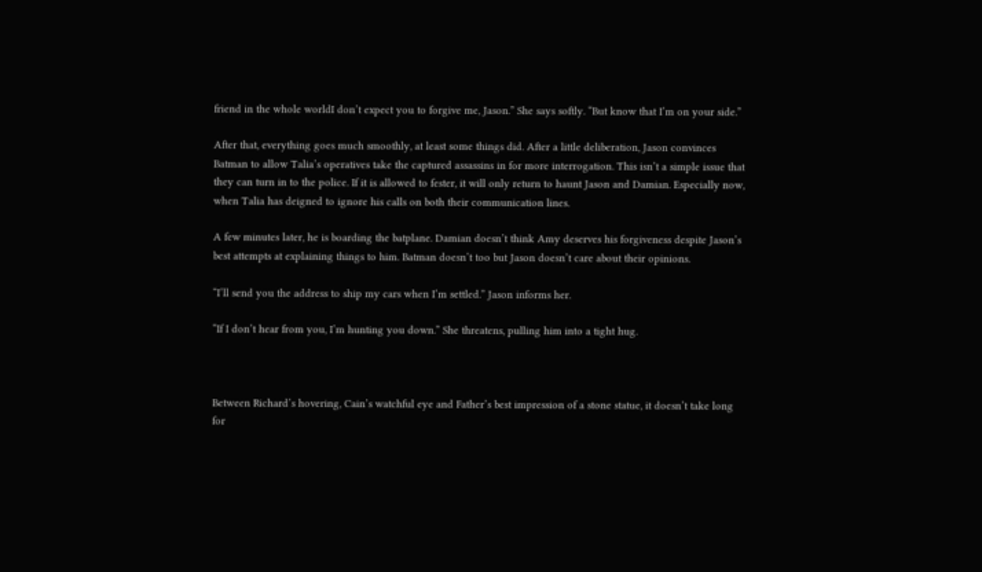friend in the whole worldI don’t expect you to forgive me, Jason.” She says softly. “But know that I’m on your side.”

After that, everything goes much smoothly, at least some things did. After a little deliberation, Jason convinces Batman to allow Talia’s operatives take the captured assassins in for more interrogation. This isn’t a simple issue that they can turn in to the police. If it is allowed to fester, it will only return to haunt Jason and Damian. Especially now, when Talia has deigned to ignore his calls on both their communication lines.

A few minutes later, he is boarding the batplane. Damian doesn’t think Amy deserves his forgiveness despite Jason’s best attempts at explaining things to him. Batman doesn’t too but Jason doesn’t care about their opinions.

“I’ll send you the address to ship my cars when I’m settled.” Jason informs her.

“If I don’t hear from you, I’m hunting you down.” She threatens, pulling him into a tight hug.



Between Richard’s hovering, Cain’s watchful eye and Father’s best impression of a stone statue, it doesn’t take long for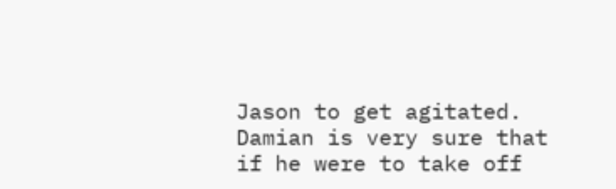Jason to get agitated. Damian is very sure that if he were to take off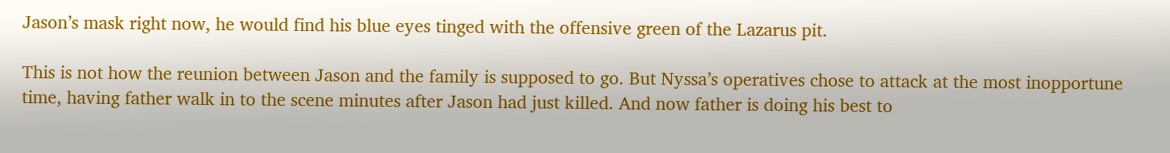Jason’s mask right now, he would find his blue eyes tinged with the offensive green of the Lazarus pit.

This is not how the reunion between Jason and the family is supposed to go. But Nyssa’s operatives chose to attack at the most inopportune time, having father walk in to the scene minutes after Jason had just killed. And now father is doing his best to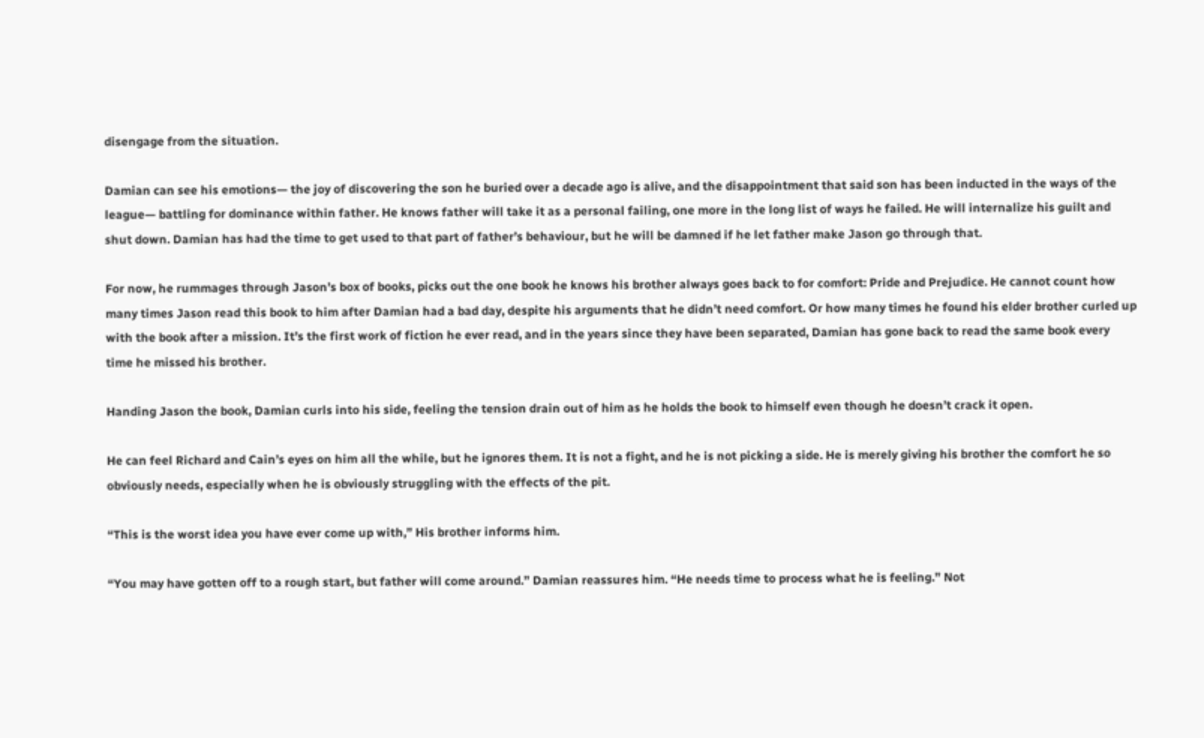disengage from the situation.

Damian can see his emotions— the joy of discovering the son he buried over a decade ago is alive, and the disappointment that said son has been inducted in the ways of the league— battling for dominance within father. He knows father will take it as a personal failing, one more in the long list of ways he failed. He will internalize his guilt and shut down. Damian has had the time to get used to that part of father’s behaviour, but he will be damned if he let father make Jason go through that.

For now, he rummages through Jason’s box of books, picks out the one book he knows his brother always goes back to for comfort: Pride and Prejudice. He cannot count how many times Jason read this book to him after Damian had a bad day, despite his arguments that he didn’t need comfort. Or how many times he found his elder brother curled up with the book after a mission. It’s the first work of fiction he ever read, and in the years since they have been separated, Damian has gone back to read the same book every time he missed his brother.

Handing Jason the book, Damian curls into his side, feeling the tension drain out of him as he holds the book to himself even though he doesn’t crack it open.

He can feel Richard and Cain’s eyes on him all the while, but he ignores them. It is not a fight, and he is not picking a side. He is merely giving his brother the comfort he so obviously needs, especially when he is obviously struggling with the effects of the pit.

“This is the worst idea you have ever come up with,” His brother informs him.

“You may have gotten off to a rough start, but father will come around.” Damian reassures him. “He needs time to process what he is feeling.” Not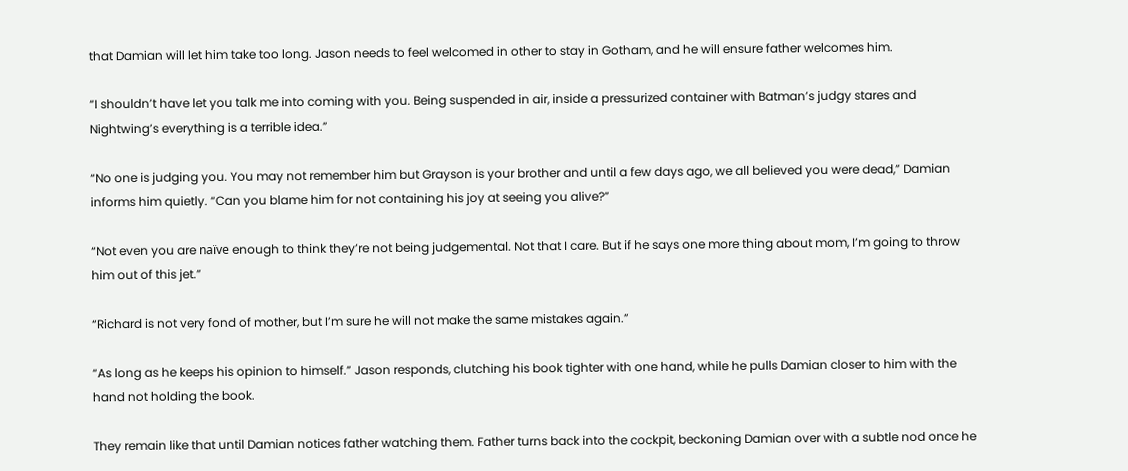that Damian will let him take too long. Jason needs to feel welcomed in other to stay in Gotham, and he will ensure father welcomes him.

“I shouldn’t have let you talk me into coming with you. Being suspended in air, inside a pressurized container with Batman’s judgy stares and Nightwing’s everything is a terrible idea.”

“No one is judging you. You may not remember him but Grayson is your brother and until a few days ago, we all believed you were dead,” Damian informs him quietly. “Can you blame him for not containing his joy at seeing you alive?”

“Not even you are naïve enough to think they’re not being judgemental. Not that I care. But if he says one more thing about mom, I’m going to throw him out of this jet.”

“Richard is not very fond of mother, but I’m sure he will not make the same mistakes again.”

“As long as he keeps his opinion to himself.” Jason responds, clutching his book tighter with one hand, while he pulls Damian closer to him with the hand not holding the book.

They remain like that until Damian notices father watching them. Father turns back into the cockpit, beckoning Damian over with a subtle nod once he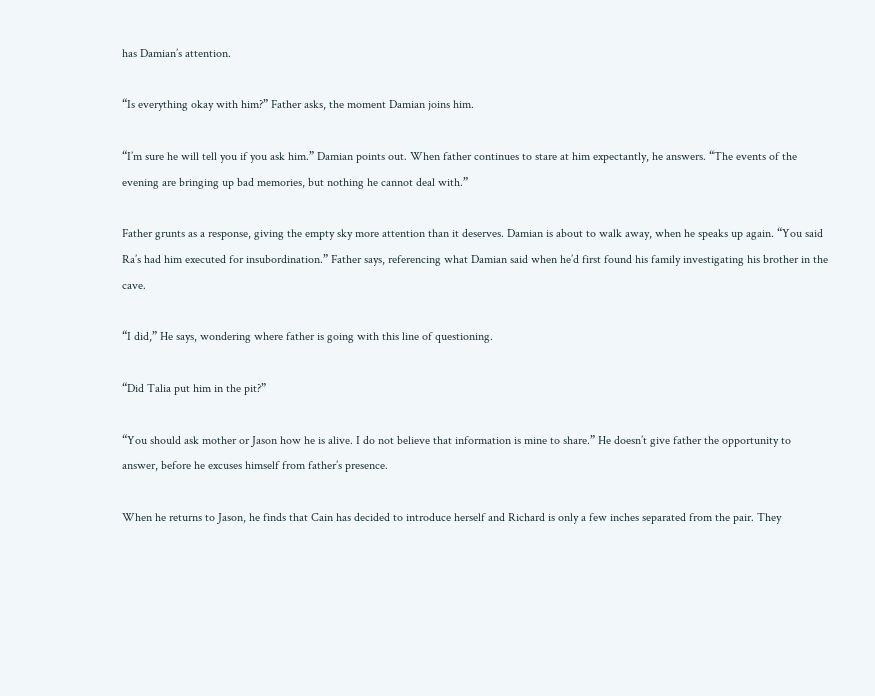has Damian’s attention.

“Is everything okay with him?” Father asks, the moment Damian joins him.

“I’m sure he will tell you if you ask him.” Damian points out. When father continues to stare at him expectantly, he answers. “The events of the evening are bringing up bad memories, but nothing he cannot deal with.”

Father grunts as a response, giving the empty sky more attention than it deserves. Damian is about to walk away, when he speaks up again. “You said Ra’s had him executed for insubordination.” Father says, referencing what Damian said when he’d first found his family investigating his brother in the cave.

“I did,” He says, wondering where father is going with this line of questioning.

“Did Talia put him in the pit?”

“You should ask mother or Jason how he is alive. I do not believe that information is mine to share.” He doesn’t give father the opportunity to answer, before he excuses himself from father’s presence.

When he returns to Jason, he finds that Cain has decided to introduce herself and Richard is only a few inches separated from the pair. They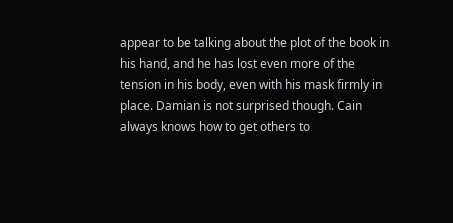appear to be talking about the plot of the book in his hand, and he has lost even more of the tension in his body, even with his mask firmly in place. Damian is not surprised though. Cain always knows how to get others to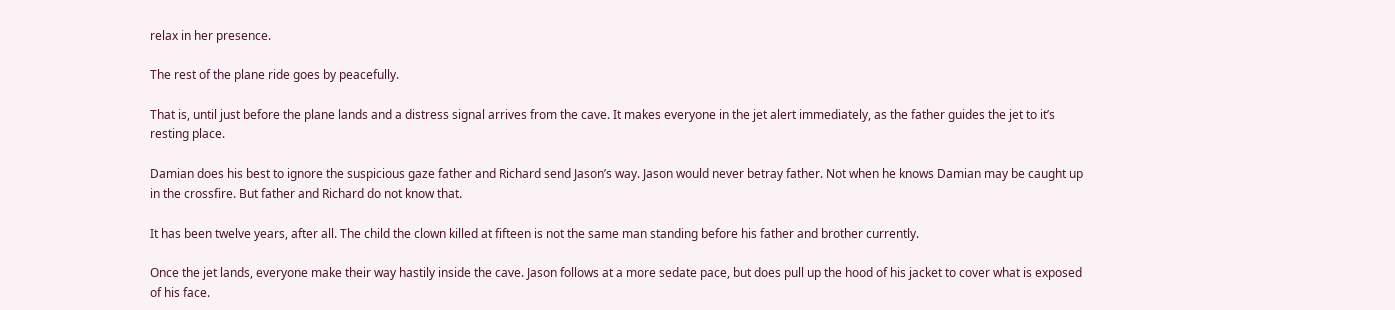relax in her presence.

The rest of the plane ride goes by peacefully.

That is, until just before the plane lands and a distress signal arrives from the cave. It makes everyone in the jet alert immediately, as the father guides the jet to it’s resting place.

Damian does his best to ignore the suspicious gaze father and Richard send Jason’s way. Jason would never betray father. Not when he knows Damian may be caught up in the crossfire. But father and Richard do not know that.

It has been twelve years, after all. The child the clown killed at fifteen is not the same man standing before his father and brother currently.

Once the jet lands, everyone make their way hastily inside the cave. Jason follows at a more sedate pace, but does pull up the hood of his jacket to cover what is exposed of his face.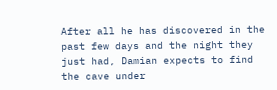After all he has discovered in the past few days and the night they just had, Damian expects to find the cave under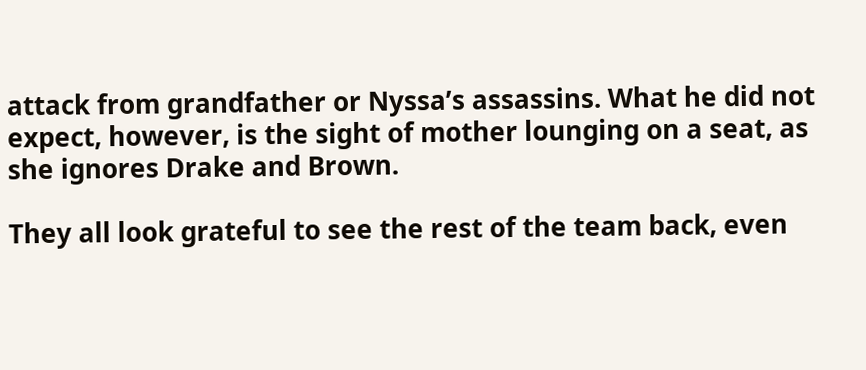attack from grandfather or Nyssa’s assassins. What he did not expect, however, is the sight of mother lounging on a seat, as she ignores Drake and Brown.

They all look grateful to see the rest of the team back, even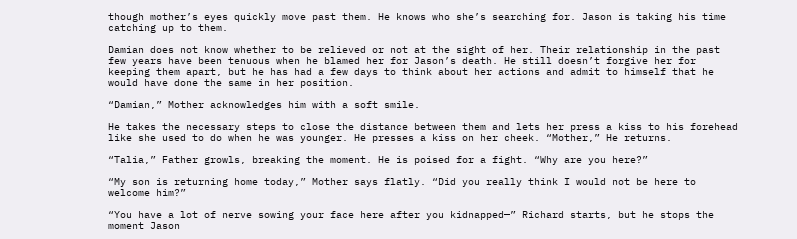though mother’s eyes quickly move past them. He knows who she’s searching for. Jason is taking his time catching up to them.

Damian does not know whether to be relieved or not at the sight of her. Their relationship in the past few years have been tenuous when he blamed her for Jason’s death. He still doesn’t forgive her for keeping them apart, but he has had a few days to think about her actions and admit to himself that he would have done the same in her position.

“Damian,” Mother acknowledges him with a soft smile.

He takes the necessary steps to close the distance between them and lets her press a kiss to his forehead like she used to do when he was younger. He presses a kiss on her cheek. “Mother,” He returns.

“Talia,” Father growls, breaking the moment. He is poised for a fight. “Why are you here?”

“My son is returning home today,” Mother says flatly. “Did you really think I would not be here to welcome him?”

“You have a lot of nerve sowing your face here after you kidnapped—” Richard starts, but he stops the moment Jason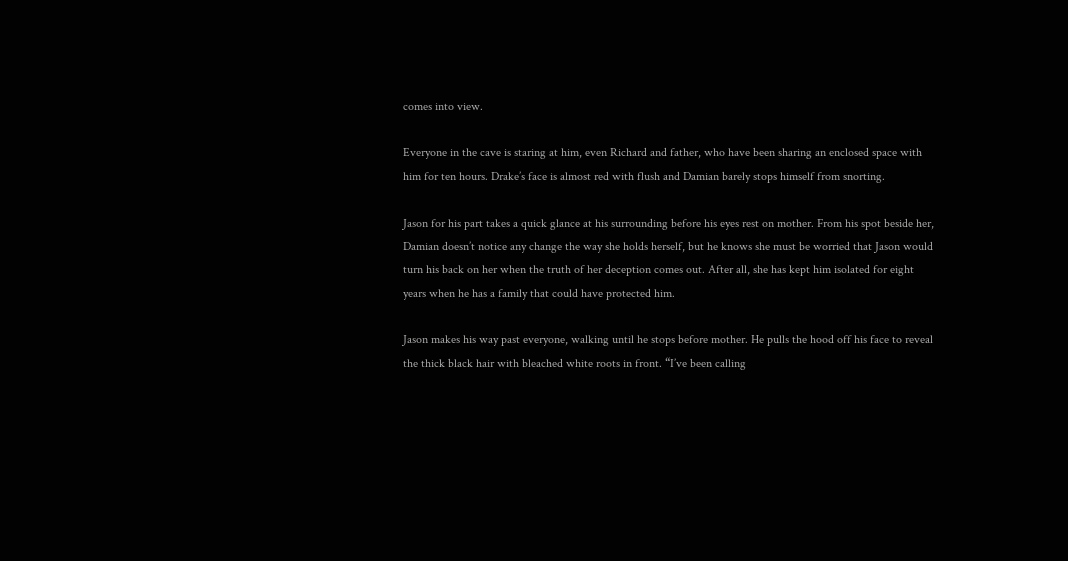comes into view.

Everyone in the cave is staring at him, even Richard and father, who have been sharing an enclosed space with him for ten hours. Drake’s face is almost red with flush and Damian barely stops himself from snorting.

Jason for his part takes a quick glance at his surrounding before his eyes rest on mother. From his spot beside her, Damian doesn’t notice any change the way she holds herself, but he knows she must be worried that Jason would turn his back on her when the truth of her deception comes out. After all, she has kept him isolated for eight years when he has a family that could have protected him.

Jason makes his way past everyone, walking until he stops before mother. He pulls the hood off his face to reveal the thick black hair with bleached white roots in front. “I’ve been calling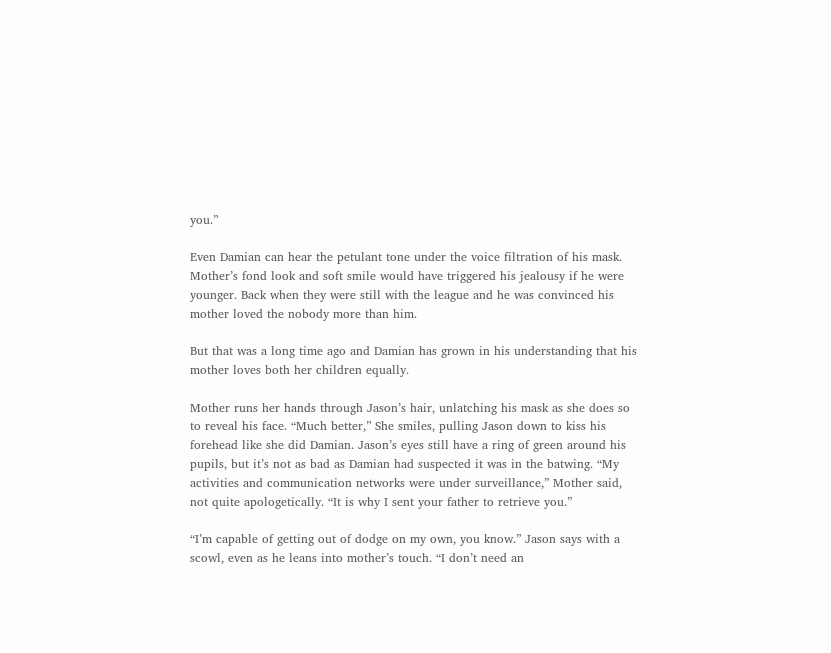you.”

Even Damian can hear the petulant tone under the voice filtration of his mask. Mother’s fond look and soft smile would have triggered his jealousy if he were younger. Back when they were still with the league and he was convinced his mother loved the nobody more than him.

But that was a long time ago and Damian has grown in his understanding that his mother loves both her children equally.

Mother runs her hands through Jason’s hair, unlatching his mask as she does so to reveal his face. “Much better,” She smiles, pulling Jason down to kiss his forehead like she did Damian. Jason’s eyes still have a ring of green around his pupils, but it’s not as bad as Damian had suspected it was in the batwing. “My activities and communication networks were under surveillance,” Mother said, not quite apologetically. “It is why I sent your father to retrieve you.”

“I’m capable of getting out of dodge on my own, you know.” Jason says with a scowl, even as he leans into mother’s touch. “I don’t need an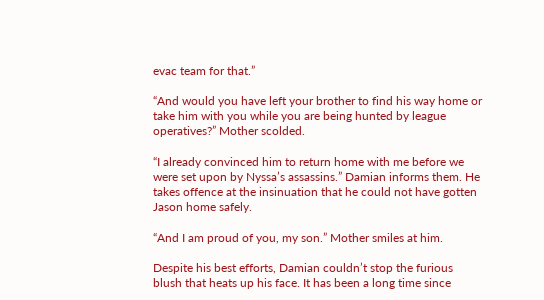evac team for that.”

“And would you have left your brother to find his way home or take him with you while you are being hunted by league operatives?” Mother scolded.

“I already convinced him to return home with me before we were set upon by Nyssa’s assassins.” Damian informs them. He takes offence at the insinuation that he could not have gotten Jason home safely.

“And I am proud of you, my son.” Mother smiles at him.

Despite his best efforts, Damian couldn’t stop the furious blush that heats up his face. It has been a long time since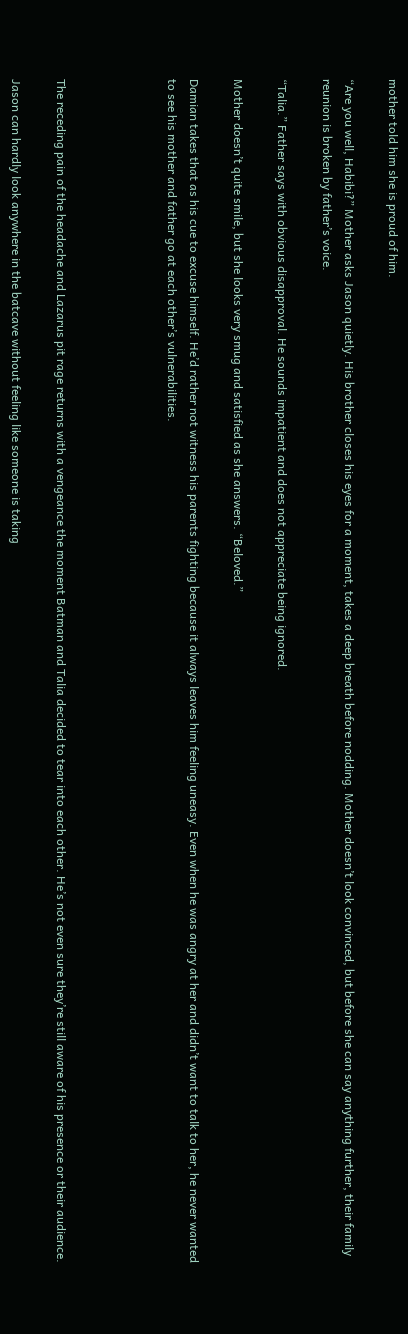mother told him she is proud of him.

“Are you well, Habibi?” Mother asks Jason quietly. His brother closes his eyes for a moment, takes a deep breath before nodding. Mother doesn’t look convinced, but before she can say anything further, their family reunion is broken by father’s voice.

“Talia.” Father says with obvious disapproval. He sounds impatient and does not appreciate being ignored.

Mother doesn’t quite smile, but she looks very smug and satisfied as she answers. “Beloved.”

Damian takes that as his cue to excuse himself. He’d rather not witness his parents fighting because it always leaves him feeling uneasy. Even when he was angry at her and didn’t want to talk to her, he never wanted to see his mother and father go at each other’s vulnerabilities.




The receding pain of the headache and Lazarus pit rage returns with a vengeance the moment Batman and Talia decided to tear into each other. He’s not even sure they’re still aware of his presence or their audience.

Jason can hardly look anywhere in the batcave without feeling like someone is taking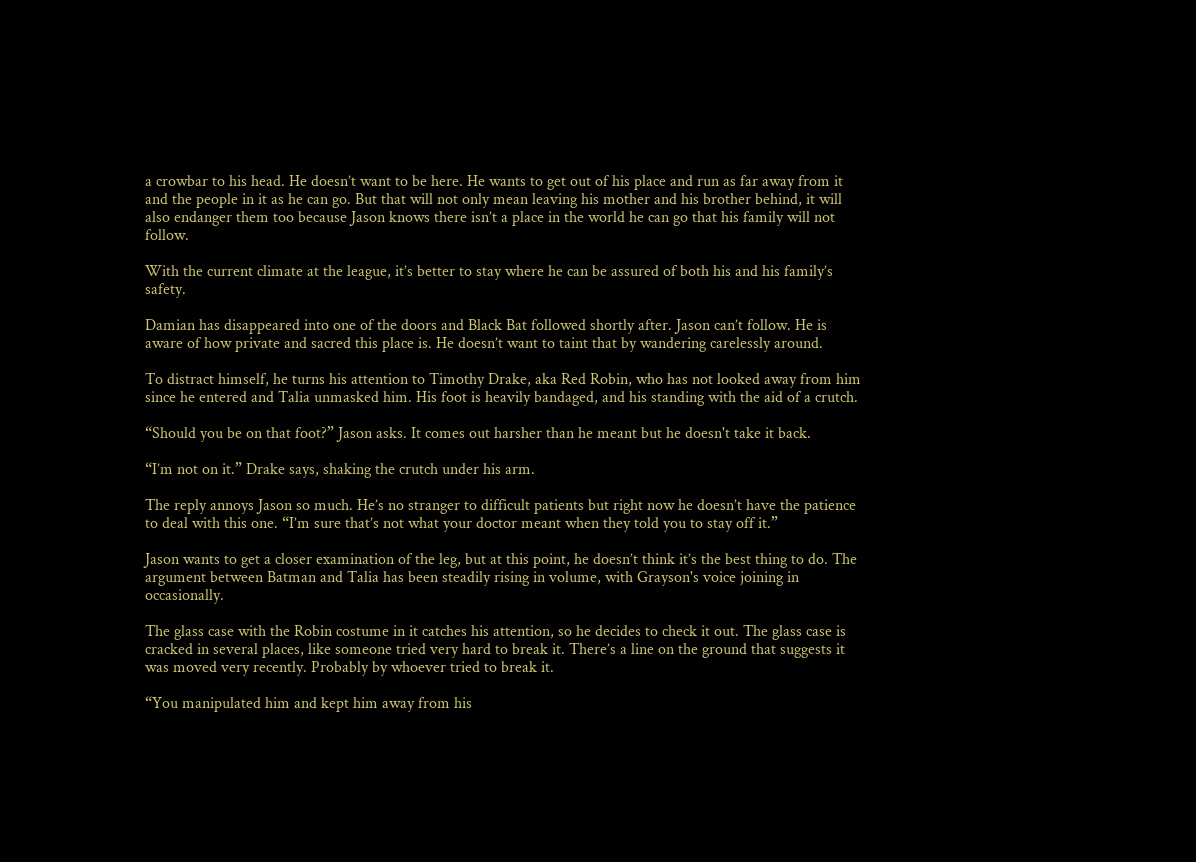a crowbar to his head. He doesn’t want to be here. He wants to get out of his place and run as far away from it and the people in it as he can go. But that will not only mean leaving his mother and his brother behind, it will also endanger them too because Jason knows there isn’t a place in the world he can go that his family will not follow.

With the current climate at the league, it’s better to stay where he can be assured of both his and his family’s safety.

Damian has disappeared into one of the doors and Black Bat followed shortly after. Jason can’t follow. He is aware of how private and sacred this place is. He doesn’t want to taint that by wandering carelessly around.

To distract himself, he turns his attention to Timothy Drake, aka Red Robin, who has not looked away from him since he entered and Talia unmasked him. His foot is heavily bandaged, and his standing with the aid of a crutch.

“Should you be on that foot?” Jason asks. It comes out harsher than he meant but he doesn't take it back.

“I’m not on it.” Drake says, shaking the crutch under his arm.

The reply annoys Jason so much. He’s no stranger to difficult patients but right now he doesn’t have the patience to deal with this one. “I’m sure that’s not what your doctor meant when they told you to stay off it.”

Jason wants to get a closer examination of the leg, but at this point, he doesn’t think it’s the best thing to do. The argument between Batman and Talia has been steadily rising in volume, with Grayson's voice joining in occasionally.

The glass case with the Robin costume in it catches his attention, so he decides to check it out. The glass case is cracked in several places, like someone tried very hard to break it. There’s a line on the ground that suggests it was moved very recently. Probably by whoever tried to break it.

“You manipulated him and kept him away from his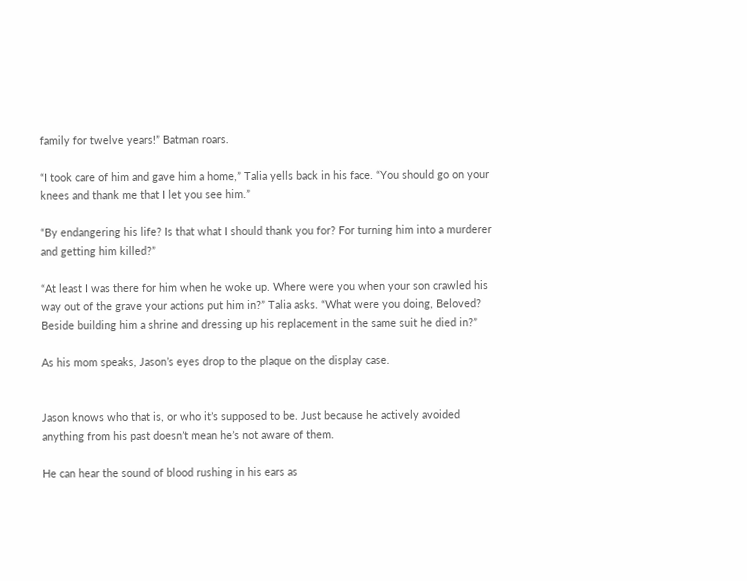family for twelve years!” Batman roars.

“I took care of him and gave him a home,” Talia yells back in his face. “You should go on your knees and thank me that I let you see him.”

“By endangering his life? Is that what I should thank you for? For turning him into a murderer and getting him killed?”

“At least I was there for him when he woke up. Where were you when your son crawled his way out of the grave your actions put him in?” Talia asks. “What were you doing, Beloved? Beside building him a shrine and dressing up his replacement in the same suit he died in?”

As his mom speaks, Jason’s eyes drop to the plaque on the display case.


Jason knows who that is, or who it’s supposed to be. Just because he actively avoided anything from his past doesn’t mean he’s not aware of them.

He can hear the sound of blood rushing in his ears as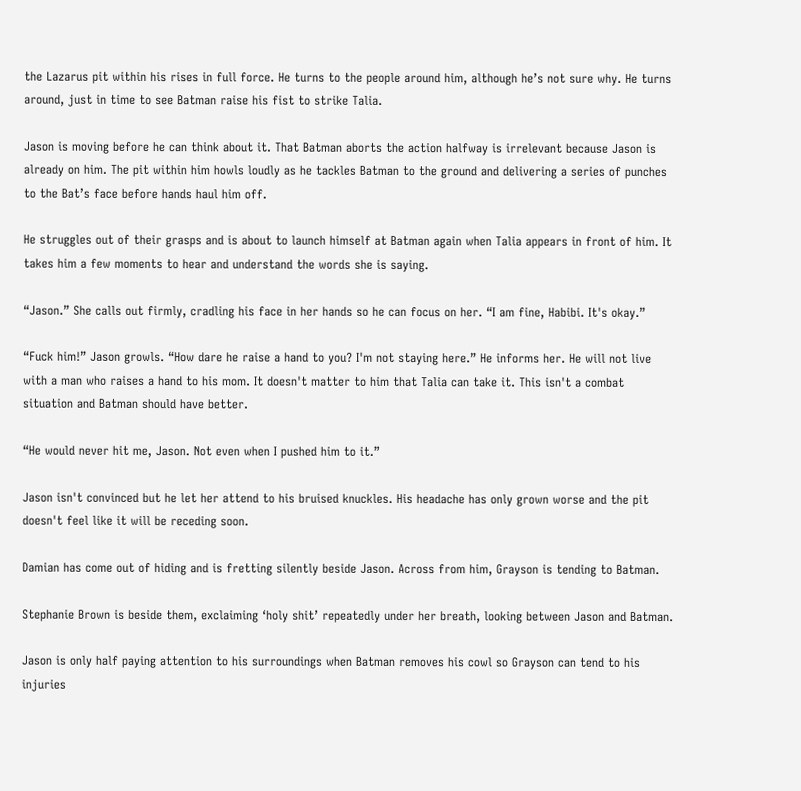the Lazarus pit within his rises in full force. He turns to the people around him, although he’s not sure why. He turns around, just in time to see Batman raise his fist to strike Talia.

Jason is moving before he can think about it. That Batman aborts the action halfway is irrelevant because Jason is already on him. The pit within him howls loudly as he tackles Batman to the ground and delivering a series of punches to the Bat’s face before hands haul him off.

He struggles out of their grasps and is about to launch himself at Batman again when Talia appears in front of him. It takes him a few moments to hear and understand the words she is saying.

“Jason.” She calls out firmly, cradling his face in her hands so he can focus on her. “I am fine, Habibi. It's okay.”

“Fuck him!” Jason growls. “How dare he raise a hand to you? I'm not staying here.” He informs her. He will not live with a man who raises a hand to his mom. It doesn't matter to him that Talia can take it. This isn't a combat situation and Batman should have better.

“He would never hit me, Jason. Not even when I pushed him to it.”

Jason isn't convinced but he let her attend to his bruised knuckles. His headache has only grown worse and the pit doesn't feel like it will be receding soon.

Damian has come out of hiding and is fretting silently beside Jason. Across from him, Grayson is tending to Batman.

Stephanie Brown is beside them, exclaiming ‘holy shit’ repeatedly under her breath, looking between Jason and Batman.

Jason is only half paying attention to his surroundings when Batman removes his cowl so Grayson can tend to his injuries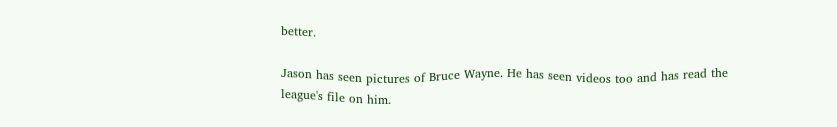better.

Jason has seen pictures of Bruce Wayne. He has seen videos too and has read the league's file on him.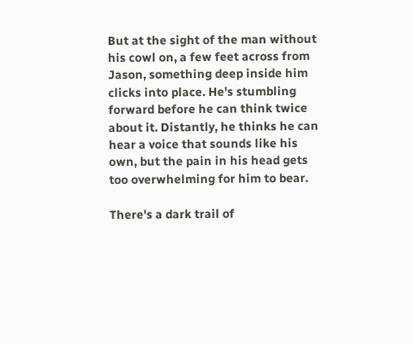But at the sight of the man without his cowl on, a few feet across from Jason, something deep inside him clicks into place. He's stumbling forward before he can think twice about it. Distantly, he thinks he can hear a voice that sounds like his own, but the pain in his head gets too overwhelming for him to bear.

There's a dark trail of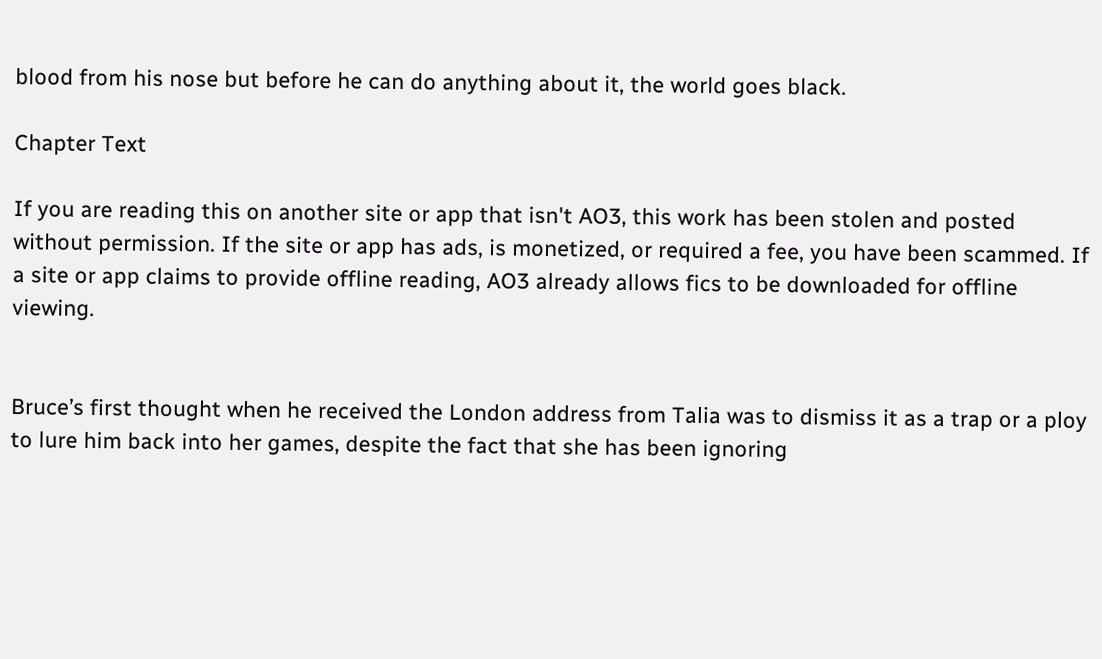blood from his nose but before he can do anything about it, the world goes black.

Chapter Text

If you are reading this on another site or app that isn't AO3, this work has been stolen and posted without permission. If the site or app has ads, is monetized, or required a fee, you have been scammed. If a site or app claims to provide offline reading, AO3 already allows fics to be downloaded for offline viewing.


Bruce’s first thought when he received the London address from Talia was to dismiss it as a trap or a ploy to lure him back into her games, despite the fact that she has been ignoring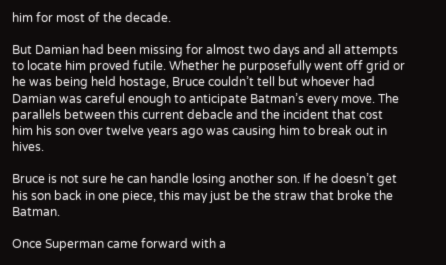him for most of the decade.

But Damian had been missing for almost two days and all attempts to locate him proved futile. Whether he purposefully went off grid or he was being held hostage, Bruce couldn’t tell but whoever had Damian was careful enough to anticipate Batman’s every move. The parallels between this current debacle and the incident that cost him his son over twelve years ago was causing him to break out in hives.

Bruce is not sure he can handle losing another son. If he doesn’t get his son back in one piece, this may just be the straw that broke the Batman.

Once Superman came forward with a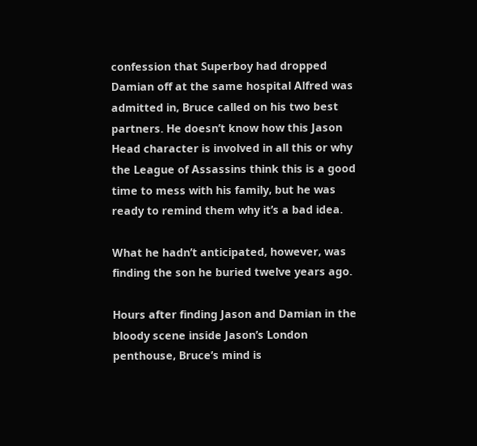confession that Superboy had dropped Damian off at the same hospital Alfred was admitted in, Bruce called on his two best partners. He doesn’t know how this Jason Head character is involved in all this or why the League of Assassins think this is a good time to mess with his family, but he was ready to remind them why it’s a bad idea.

What he hadn’t anticipated, however, was finding the son he buried twelve years ago.

Hours after finding Jason and Damian in the bloody scene inside Jason’s London penthouse, Bruce’s mind is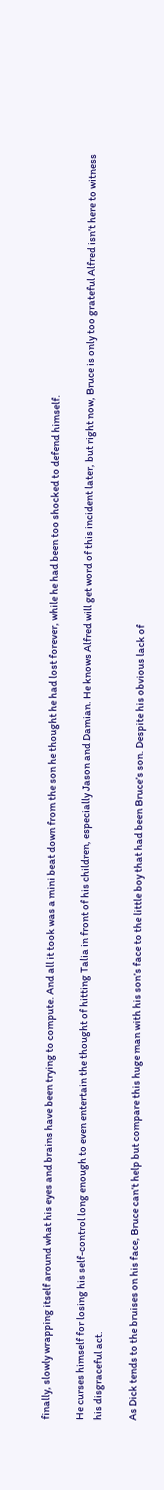finally, slowly wrapping itself around what his eyes and brains have been trying to compute. And all it took was a mini beat down from the son he thought he had lost forever, while he had been too shocked to defend himself.

He curses himself for losing his self-control long enough to even entertain the thought of hitting Talia in front of his children, especially Jason and Damian. He knows Alfred will get word of this incident later, but right now, Bruce is only too grateful Alfred isn’t here to witness his disgraceful act.

As Dick tends to the bruises on his face, Bruce can’t help but compare this huge man with his son’s face to the little boy that had been Bruce’s son. Despite his obvious lack of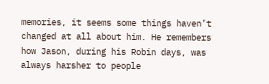memories, it seems some things haven’t changed at all about him. He remembers how Jason, during his Robin days, was always harsher to people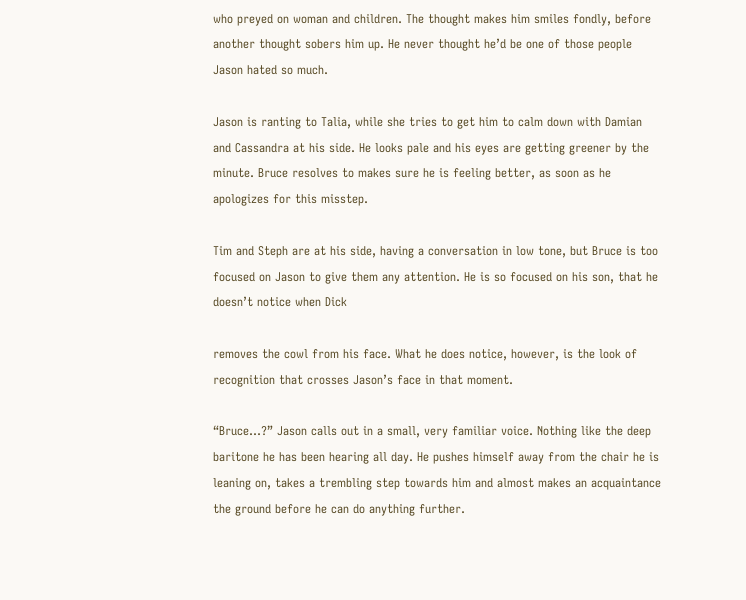who preyed on woman and children. The thought makes him smiles fondly, before another thought sobers him up. He never thought he’d be one of those people Jason hated so much.

Jason is ranting to Talia, while she tries to get him to calm down with Damian and Cassandra at his side. He looks pale and his eyes are getting greener by the minute. Bruce resolves to makes sure he is feeling better, as soon as he apologizes for this misstep.

Tim and Steph are at his side, having a conversation in low tone, but Bruce is too focused on Jason to give them any attention. He is so focused on his son, that he doesn’t notice when Dick

removes the cowl from his face. What he does notice, however, is the look of recognition that crosses Jason’s face in that moment.

“Bruce…?” Jason calls out in a small, very familiar voice. Nothing like the deep baritone he has been hearing all day. He pushes himself away from the chair he is leaning on, takes a trembling step towards him and almost makes an acquaintance the ground before he can do anything further.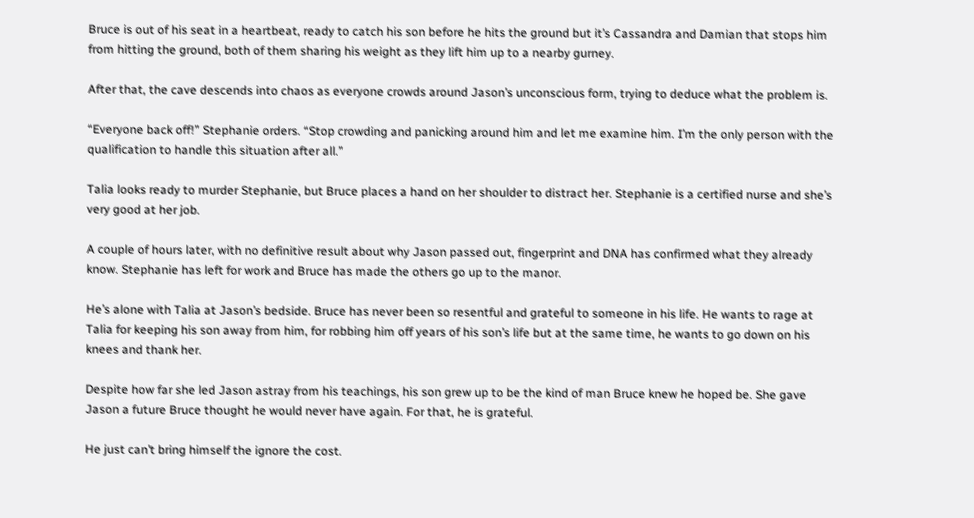Bruce is out of his seat in a heartbeat, ready to catch his son before he hits the ground but it’s Cassandra and Damian that stops him from hitting the ground, both of them sharing his weight as they lift him up to a nearby gurney.

After that, the cave descends into chaos as everyone crowds around Jason’s unconscious form, trying to deduce what the problem is.

“Everyone back off!” Stephanie orders. “Stop crowding and panicking around him and let me examine him. I’m the only person with the qualification to handle this situation after all.”

Talia looks ready to murder Stephanie, but Bruce places a hand on her shoulder to distract her. Stephanie is a certified nurse and she’s very good at her job.

A couple of hours later, with no definitive result about why Jason passed out, fingerprint and DNA has confirmed what they already know. Stephanie has left for work and Bruce has made the others go up to the manor.

He’s alone with Talia at Jason’s bedside. Bruce has never been so resentful and grateful to someone in his life. He wants to rage at Talia for keeping his son away from him, for robbing him off years of his son’s life but at the same time, he wants to go down on his knees and thank her.

Despite how far she led Jason astray from his teachings, his son grew up to be the kind of man Bruce knew he hoped be. She gave Jason a future Bruce thought he would never have again. For that, he is grateful.

He just can’t bring himself the ignore the cost.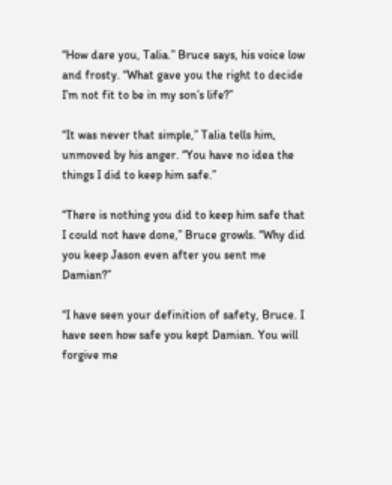“How dare you, Talia.” Bruce says, his voice low and frosty. “What gave you the right to decide I’m not fit to be in my son’s life?”

“It was never that simple,” Talia tells him, unmoved by his anger. “You have no idea the things I did to keep him safe.”

“There is nothing you did to keep him safe that I could not have done,” Bruce growls. “Why did you keep Jason even after you sent me Damian?”

“I have seen your definition of safety, Bruce. I have seen how safe you kept Damian. You will forgive me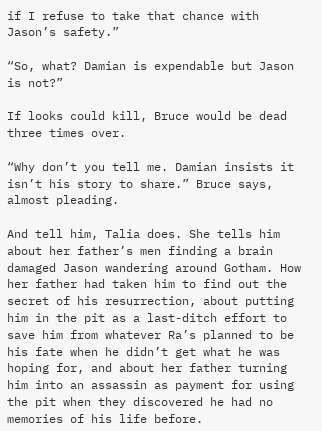if I refuse to take that chance with Jason’s safety.”

“So, what? Damian is expendable but Jason is not?”

If looks could kill, Bruce would be dead three times over.

“Why don’t you tell me. Damian insists it isn’t his story to share.” Bruce says, almost pleading.

And tell him, Talia does. She tells him about her father’s men finding a brain damaged Jason wandering around Gotham. How her father had taken him to find out the secret of his resurrection, about putting him in the pit as a last-ditch effort to save him from whatever Ra’s planned to be his fate when he didn’t get what he was hoping for, and about her father turning him into an assassin as payment for using the pit when they discovered he had no memories of his life before.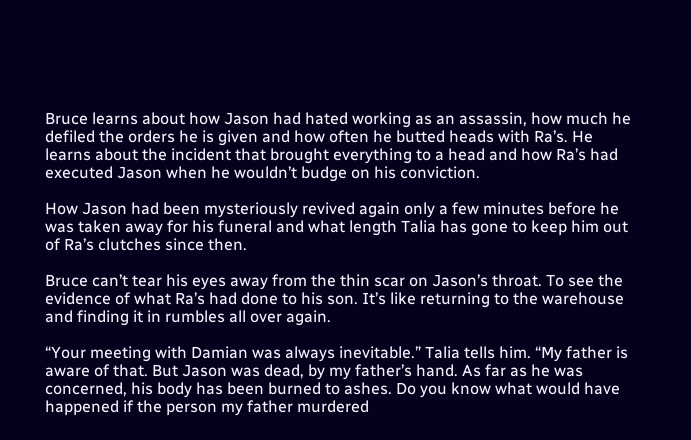Bruce learns about how Jason had hated working as an assassin, how much he defiled the orders he is given and how often he butted heads with Ra’s. He learns about the incident that brought everything to a head and how Ra’s had executed Jason when he wouldn’t budge on his conviction.

How Jason had been mysteriously revived again only a few minutes before he was taken away for his funeral and what length Talia has gone to keep him out of Ra’s clutches since then.

Bruce can’t tear his eyes away from the thin scar on Jason’s throat. To see the evidence of what Ra’s had done to his son. It’s like returning to the warehouse and finding it in rumbles all over again.

“Your meeting with Damian was always inevitable.” Talia tells him. “My father is aware of that. But Jason was dead, by my father’s hand. As far as he was concerned, his body has been burned to ashes. Do you know what would have happened if the person my father murdered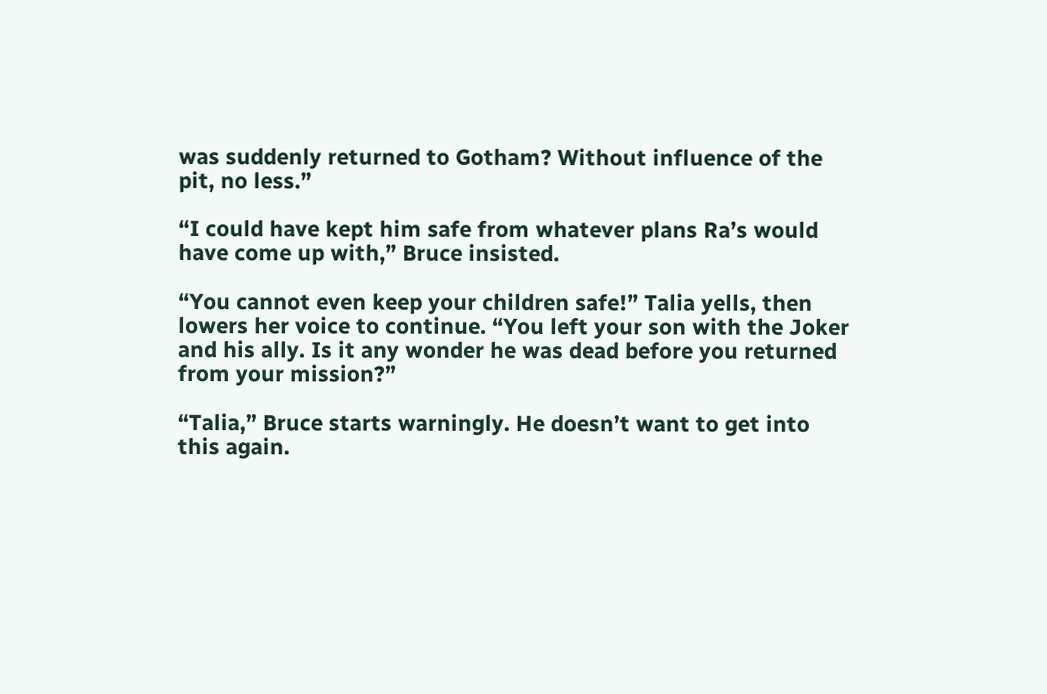was suddenly returned to Gotham? Without influence of the pit, no less.”

“I could have kept him safe from whatever plans Ra’s would have come up with,” Bruce insisted.

“You cannot even keep your children safe!” Talia yells, then lowers her voice to continue. “You left your son with the Joker and his ally. Is it any wonder he was dead before you returned from your mission?”

“Talia,” Bruce starts warningly. He doesn’t want to get into this again.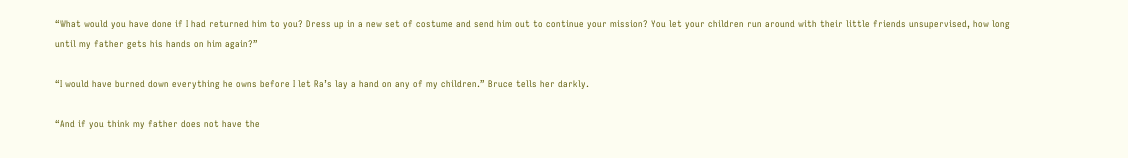“What would you have done if I had returned him to you? Dress up in a new set of costume and send him out to continue your mission? You let your children run around with their little friends unsupervised, how long until my father gets his hands on him again?”

“I would have burned down everything he owns before I let Ra’s lay a hand on any of my children.” Bruce tells her darkly.

“And if you think my father does not have the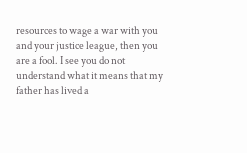resources to wage a war with you and your justice league, then you are a fool. I see you do not understand what it means that my father has lived a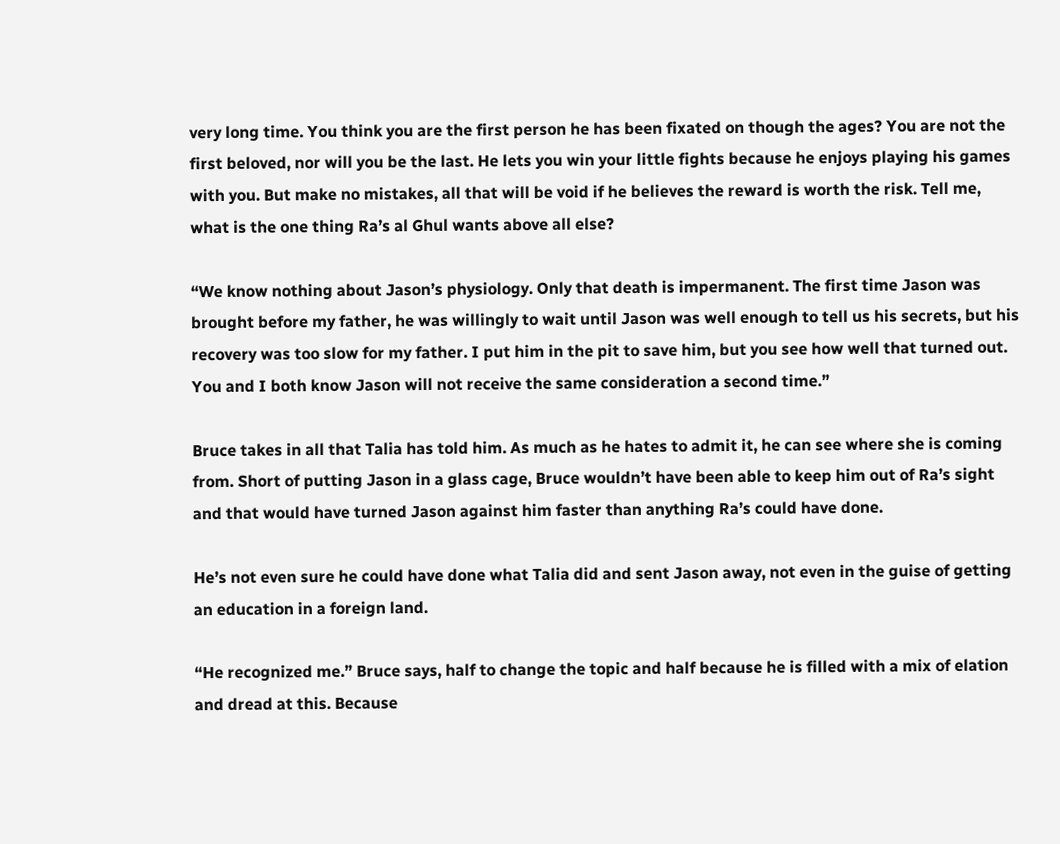very long time. You think you are the first person he has been fixated on though the ages? You are not the first beloved, nor will you be the last. He lets you win your little fights because he enjoys playing his games with you. But make no mistakes, all that will be void if he believes the reward is worth the risk. Tell me, what is the one thing Ra’s al Ghul wants above all else?

“We know nothing about Jason’s physiology. Only that death is impermanent. The first time Jason was brought before my father, he was willingly to wait until Jason was well enough to tell us his secrets, but his recovery was too slow for my father. I put him in the pit to save him, but you see how well that turned out. You and I both know Jason will not receive the same consideration a second time.”

Bruce takes in all that Talia has told him. As much as he hates to admit it, he can see where she is coming from. Short of putting Jason in a glass cage, Bruce wouldn’t have been able to keep him out of Ra’s sight and that would have turned Jason against him faster than anything Ra’s could have done.

He’s not even sure he could have done what Talia did and sent Jason away, not even in the guise of getting an education in a foreign land.

“He recognized me.” Bruce says, half to change the topic and half because he is filled with a mix of elation and dread at this. Because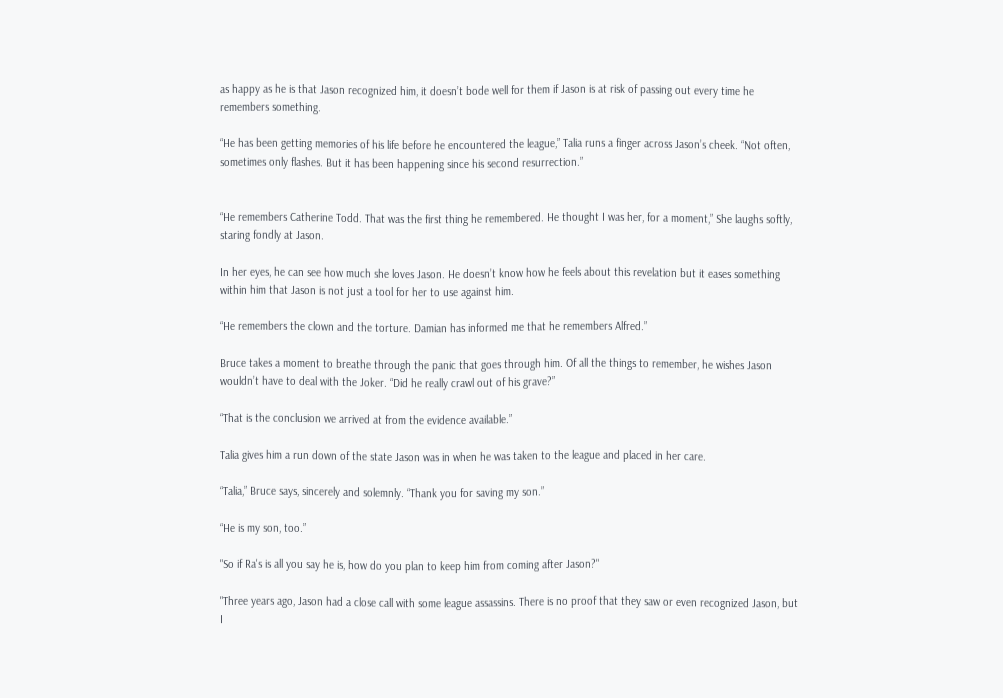as happy as he is that Jason recognized him, it doesn’t bode well for them if Jason is at risk of passing out every time he remembers something.

“He has been getting memories of his life before he encountered the league,” Talia runs a finger across Jason’s cheek. “Not often, sometimes only flashes. But it has been happening since his second resurrection.”


“He remembers Catherine Todd. That was the first thing he remembered. He thought I was her, for a moment,” She laughs softly, staring fondly at Jason.

In her eyes, he can see how much she loves Jason. He doesn’t know how he feels about this revelation but it eases something within him that Jason is not just a tool for her to use against him.

“He remembers the clown and the torture. Damian has informed me that he remembers Alfred.”

Bruce takes a moment to breathe through the panic that goes through him. Of all the things to remember, he wishes Jason wouldn’t have to deal with the Joker. “Did he really crawl out of his grave?”

“That is the conclusion we arrived at from the evidence available.”

Talia gives him a run down of the state Jason was in when he was taken to the league and placed in her care.

“Talia,” Bruce says, sincerely and solemnly. “Thank you for saving my son.”

“He is my son, too.”

"So if Ra's is all you say he is, how do you plan to keep him from coming after Jason?"

"Three years ago, Jason had a close call with some league assassins. There is no proof that they saw or even recognized Jason, but I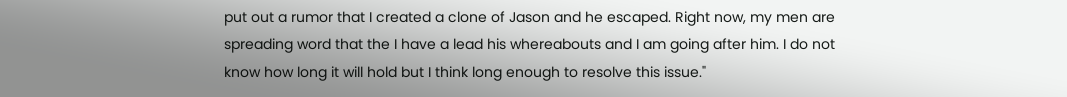put out a rumor that I created a clone of Jason and he escaped. Right now, my men are spreading word that the I have a lead his whereabouts and I am going after him. I do not know how long it will hold but I think long enough to resolve this issue."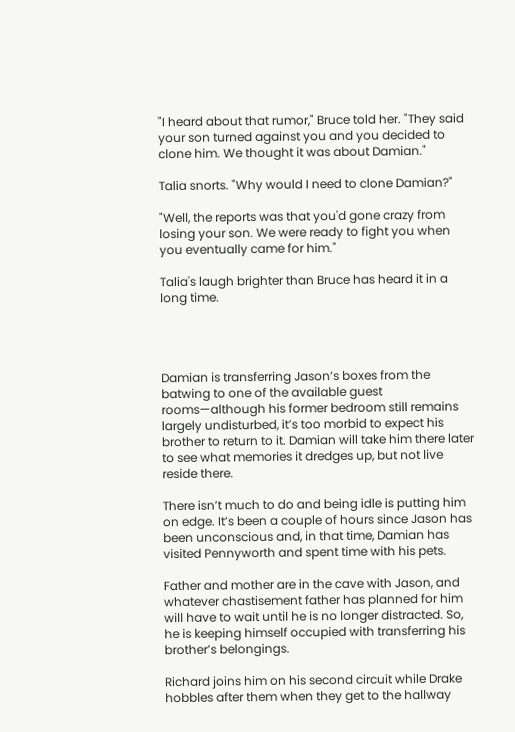"I heard about that rumor," Bruce told her. "They said your son turned against you and you decided to clone him. We thought it was about Damian."

Talia snorts. "Why would I need to clone Damian?"

"Well, the reports was that you'd gone crazy from losing your son. We were ready to fight you when you eventually came for him."

Talia's laugh brighter than Bruce has heard it in a long time.




Damian is transferring Jason’s boxes from the batwing to one of the available guest rooms—although his former bedroom still remains largely undisturbed, it’s too morbid to expect his brother to return to it. Damian will take him there later to see what memories it dredges up, but not live reside there.

There isn’t much to do and being idle is putting him on edge. It’s been a couple of hours since Jason has been unconscious and, in that time, Damian has visited Pennyworth and spent time with his pets.

Father and mother are in the cave with Jason, and whatever chastisement father has planned for him will have to wait until he is no longer distracted. So, he is keeping himself occupied with transferring his brother’s belongings.

Richard joins him on his second circuit while Drake hobbles after them when they get to the hallway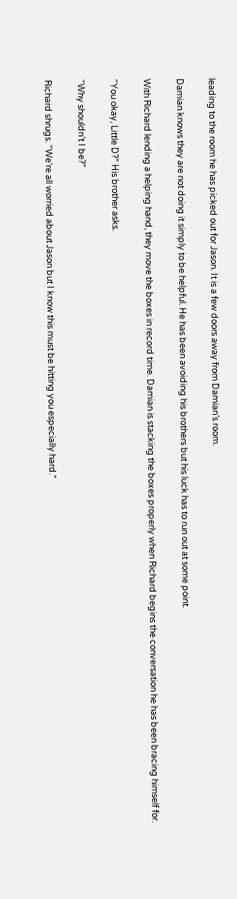leading to the room he has picked out for Jason. It is a few doors away from Damian’s room.

Damian knows they are not doing it simply to be helpful. He has been avoiding his brothers but his luck has to run out at some point.

With Richard lending a helping hand, they move the boxes in record time. Damian is stacking the boxes properly when Richard begins the conversation he has been bracing himself for.

“You okay, Little D?” His brother asks.

“Why shouldn’t I be?”

Richard shrugs. “We’re all worried about Jason but I know this must be hitting you especially hard.”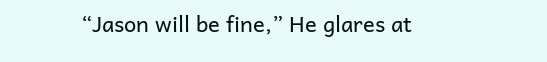“Jason will be fine,” He glares at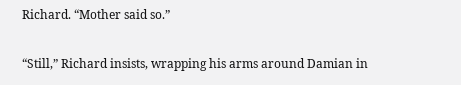Richard. “Mother said so.”

“Still,” Richard insists, wrapping his arms around Damian in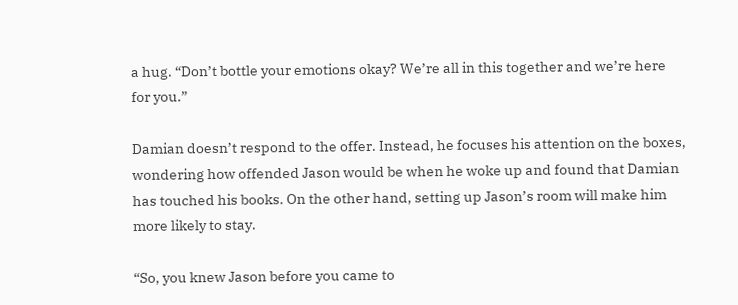a hug. “Don’t bottle your emotions okay? We’re all in this together and we’re here for you.”

Damian doesn’t respond to the offer. Instead, he focuses his attention on the boxes, wondering how offended Jason would be when he woke up and found that Damian has touched his books. On the other hand, setting up Jason’s room will make him more likely to stay.

“So, you knew Jason before you came to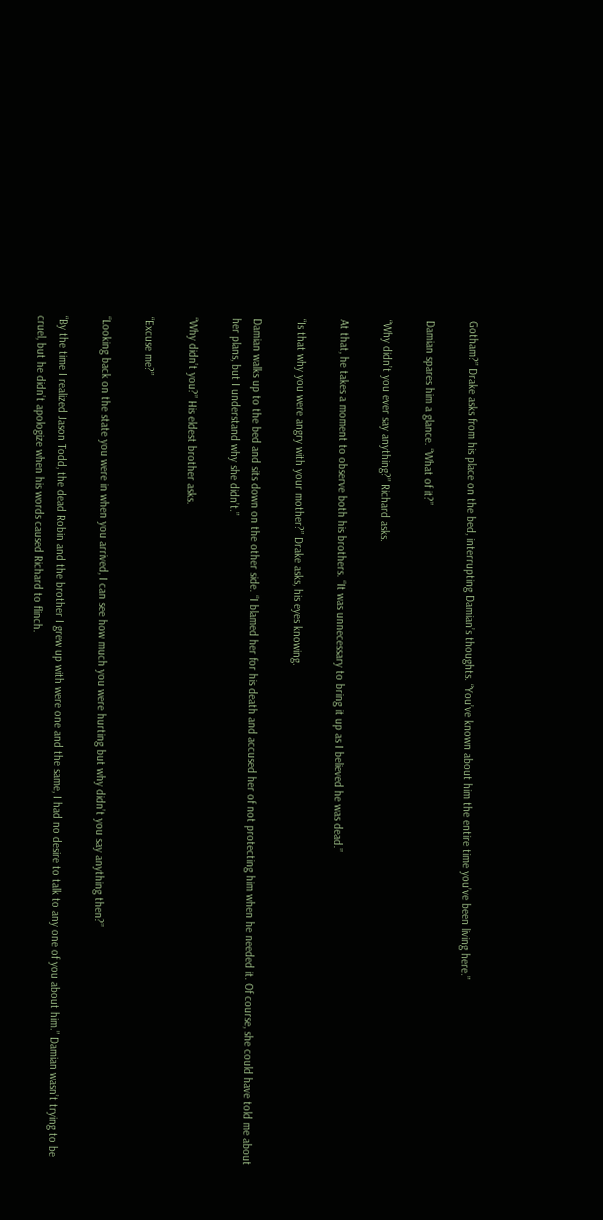Gotham?” Drake asks from his place on the bed, interrupting Damian’s thoughts. “You’ve known about him the entire time you’ve been living here.”

Damian spares him a glance. “What of it?”

“Why didn’t you ever say anything?” Richard asks.

At that, he takes a moment to observe both his brothers. “It was unnecessary to bring it up as I believed he was dead.”

“Is that why you were angry with your mother?” Drake asks, his eyes knowing.

Damian walks up to the bed and sits down on the other side. “I blamed her for his death and accused her of not protecting him when he needed it. Of course, she could have told me about her plans, but I understand why she didn’t.”

“Why didn’t you?” His eldest brother asks.

“Excuse me?”

“Looking back on the state you were in when you arrived, I can see how much you were hurting but why didn’t you say anything then?”

“By the time I realized Jason Todd, the dead Robin and the brother I grew up with were one and the same, I had no desire to talk to any one of you about him.” Damian wasn’t trying to be cruel, but he didn’t apologize when his words caused Richard to flinch.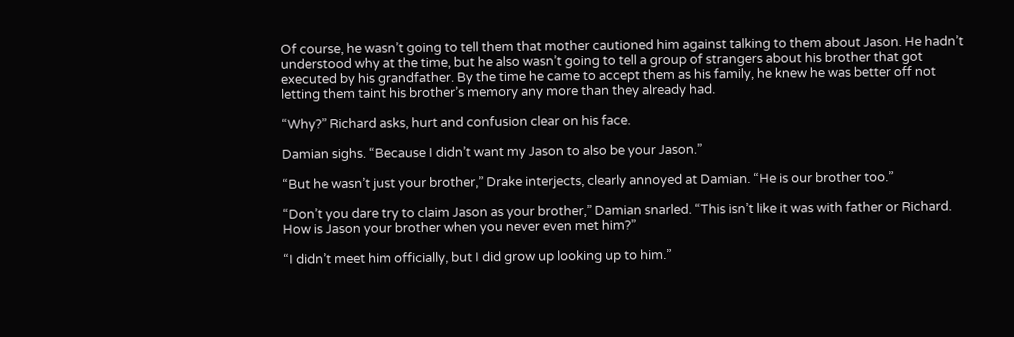Of course, he wasn’t going to tell them that mother cautioned him against talking to them about Jason. He hadn’t understood why at the time, but he also wasn’t going to tell a group of strangers about his brother that got executed by his grandfather. By the time he came to accept them as his family, he knew he was better off not letting them taint his brother’s memory any more than they already had.

“Why?” Richard asks, hurt and confusion clear on his face.

Damian sighs. “Because I didn’t want my Jason to also be your Jason.”

“But he wasn’t just your brother,” Drake interjects, clearly annoyed at Damian. “He is our brother too.”

“Don’t you dare try to claim Jason as your brother,” Damian snarled. “This isn’t like it was with father or Richard. How is Jason your brother when you never even met him?”

“I didn’t meet him officially, but I did grow up looking up to him.”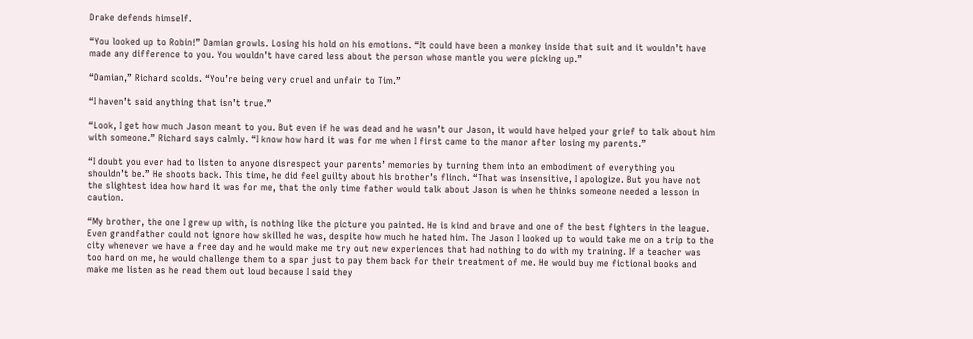Drake defends himself.

“You looked up to Robin!” Damian growls. Losing his hold on his emotions. “It could have been a monkey inside that suit and it wouldn’t have made any difference to you. You wouldn’t have cared less about the person whose mantle you were picking up.”

“Damian,” Richard scolds. “You’re being very cruel and unfair to Tim.”

“I haven’t said anything that isn’t true.”

“Look, I get how much Jason meant to you. But even if he was dead and he wasn’t our Jason, it would have helped your grief to talk about him with someone.” Richard says calmly. “I know how hard it was for me when I first came to the manor after losing my parents.”

“I doubt you ever had to listen to anyone disrespect your parents’ memories by turning them into an embodiment of everything you shouldn’t be.” He shoots back. This time, he did feel guilty about his brother’s flinch. “That was insensitive, I apologize. But you have not the slightest idea how hard it was for me, that the only time father would talk about Jason is when he thinks someone needed a lesson in caution.

“My brother, the one I grew up with, is nothing like the picture you painted. He is kind and brave and one of the best fighters in the league. Even grandfather could not ignore how skilled he was, despite how much he hated him. The Jason I looked up to would take me on a trip to the city whenever we have a free day and he would make me try out new experiences that had nothing to do with my training. If a teacher was too hard on me, he would challenge them to a spar just to pay them back for their treatment of me. He would buy me fictional books and make me listen as he read them out loud because I said they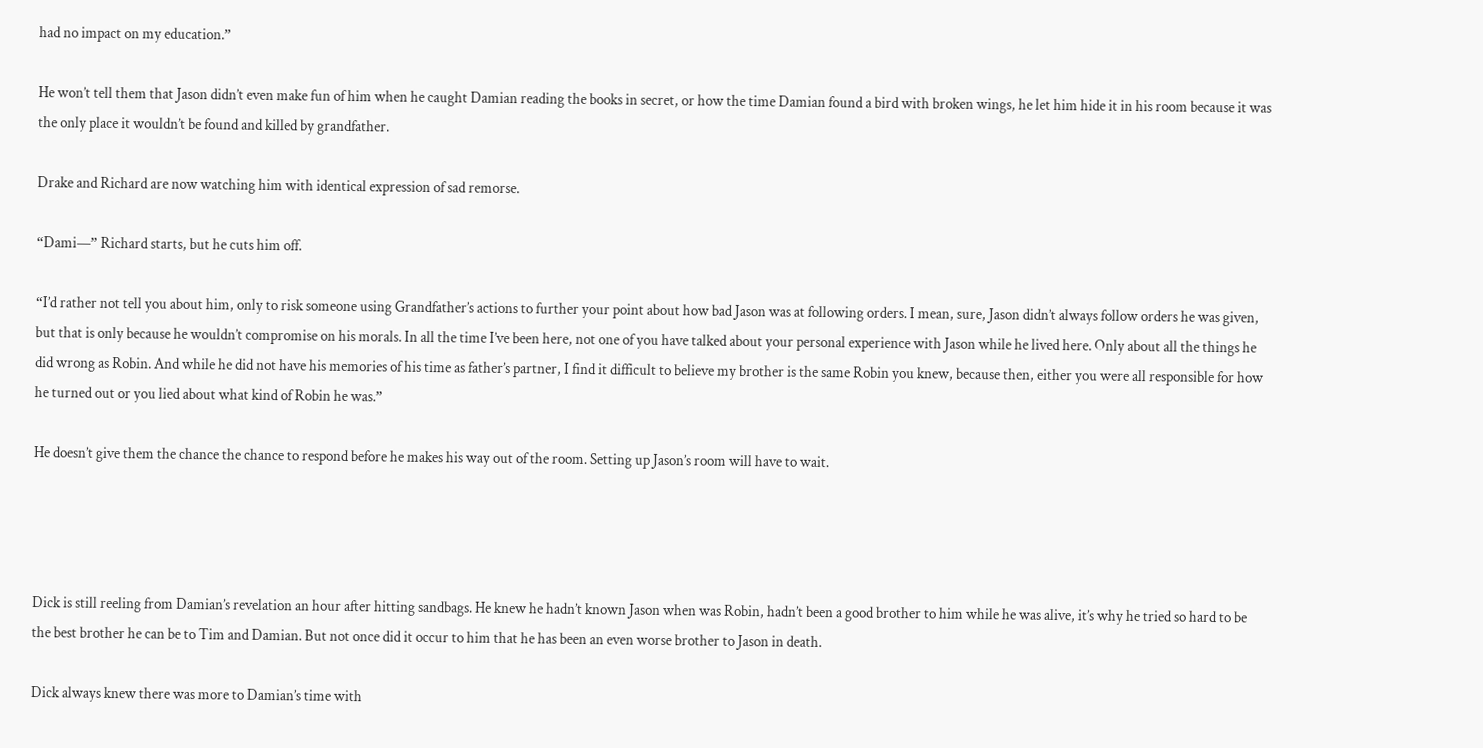had no impact on my education.”

He won’t tell them that Jason didn’t even make fun of him when he caught Damian reading the books in secret, or how the time Damian found a bird with broken wings, he let him hide it in his room because it was the only place it wouldn’t be found and killed by grandfather.

Drake and Richard are now watching him with identical expression of sad remorse.

“Dami—” Richard starts, but he cuts him off.

“I’d rather not tell you about him, only to risk someone using Grandfather’s actions to further your point about how bad Jason was at following orders. I mean, sure, Jason didn’t always follow orders he was given, but that is only because he wouldn’t compromise on his morals. In all the time I’ve been here, not one of you have talked about your personal experience with Jason while he lived here. Only about all the things he did wrong as Robin. And while he did not have his memories of his time as father’s partner, I find it difficult to believe my brother is the same Robin you knew, because then, either you were all responsible for how he turned out or you lied about what kind of Robin he was.”

He doesn’t give them the chance the chance to respond before he makes his way out of the room. Setting up Jason’s room will have to wait.




Dick is still reeling from Damian’s revelation an hour after hitting sandbags. He knew he hadn’t known Jason when was Robin, hadn’t been a good brother to him while he was alive, it’s why he tried so hard to be the best brother he can be to Tim and Damian. But not once did it occur to him that he has been an even worse brother to Jason in death.

Dick always knew there was more to Damian’s time with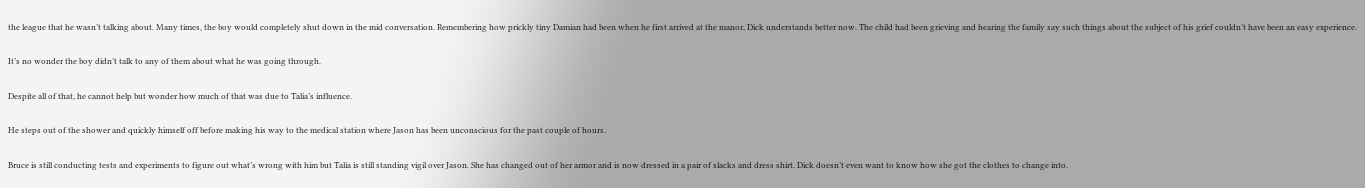the league that he wasn’t talking about. Many times, the boy would completely shut down in the mid conversation. Remembering how prickly tiny Damian had been when he first arrived at the manor, Dick understands better now. The child had been grieving and hearing the family say such things about the subject of his grief couldn’t have been an easy experience.

It’s no wonder the boy didn’t talk to any of them about what he was going through.

Despite all of that, he cannot help but wonder how much of that was due to Talia’s influence.

He steps out of the shower and quickly himself off before making his way to the medical station where Jason has been unconscious for the past couple of hours.

Bruce is still conducting tests and experiments to figure out what’s wrong with him but Talia is still standing vigil over Jason. She has changed out of her armor and is now dressed in a pair of slacks and dress shirt. Dick doesn’t even want to know how she got the clothes to change into.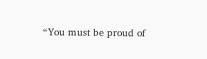“You must be proud of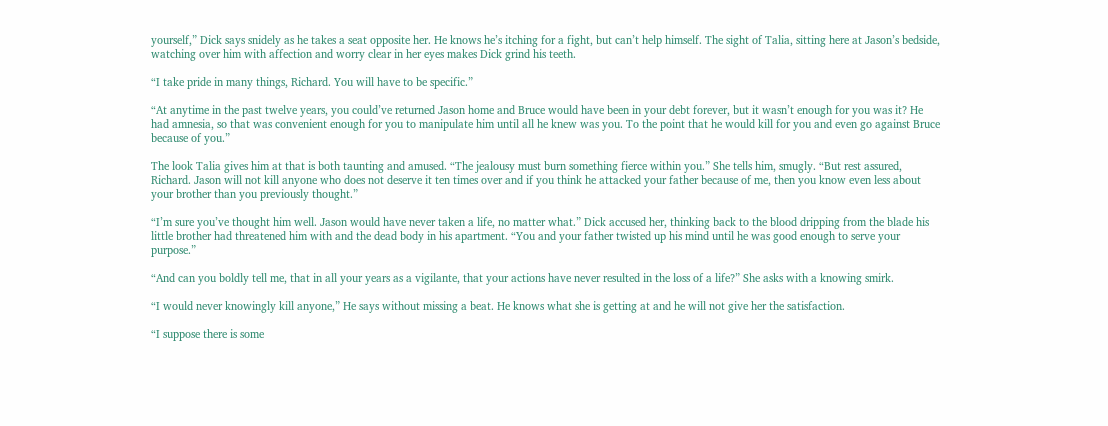yourself,” Dick says snidely as he takes a seat opposite her. He knows he’s itching for a fight, but can’t help himself. The sight of Talia, sitting here at Jason’s bedside, watching over him with affection and worry clear in her eyes makes Dick grind his teeth.

“I take pride in many things, Richard. You will have to be specific.”

“At anytime in the past twelve years, you could’ve returned Jason home and Bruce would have been in your debt forever, but it wasn’t enough for you was it? He had amnesia, so that was convenient enough for you to manipulate him until all he knew was you. To the point that he would kill for you and even go against Bruce because of you.”

The look Talia gives him at that is both taunting and amused. “The jealousy must burn something fierce within you.” She tells him, smugly. “But rest assured, Richard. Jason will not kill anyone who does not deserve it ten times over and if you think he attacked your father because of me, then you know even less about your brother than you previously thought.”

“I’m sure you’ve thought him well. Jason would have never taken a life, no matter what.” Dick accused her, thinking back to the blood dripping from the blade his little brother had threatened him with and the dead body in his apartment. “You and your father twisted up his mind until he was good enough to serve your purpose.”

“And can you boldly tell me, that in all your years as a vigilante, that your actions have never resulted in the loss of a life?” She asks with a knowing smirk.

“I would never knowingly kill anyone,” He says without missing a beat. He knows what she is getting at and he will not give her the satisfaction.

“I suppose there is some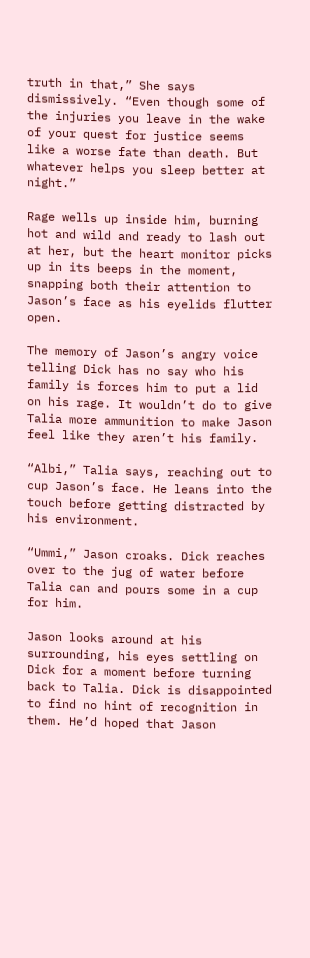truth in that,” She says dismissively. “Even though some of the injuries you leave in the wake of your quest for justice seems like a worse fate than death. But whatever helps you sleep better at night.”

Rage wells up inside him, burning hot and wild and ready to lash out at her, but the heart monitor picks up in its beeps in the moment, snapping both their attention to Jason’s face as his eyelids flutter open.

The memory of Jason’s angry voice telling Dick has no say who his family is forces him to put a lid on his rage. It wouldn’t do to give Talia more ammunition to make Jason feel like they aren’t his family.

“Albi,” Talia says, reaching out to cup Jason’s face. He leans into the touch before getting distracted by his environment.

“Ummi,” Jason croaks. Dick reaches over to the jug of water before Talia can and pours some in a cup for him.

Jason looks around at his surrounding, his eyes settling on Dick for a moment before turning back to Talia. Dick is disappointed to find no hint of recognition in them. He’d hoped that Jason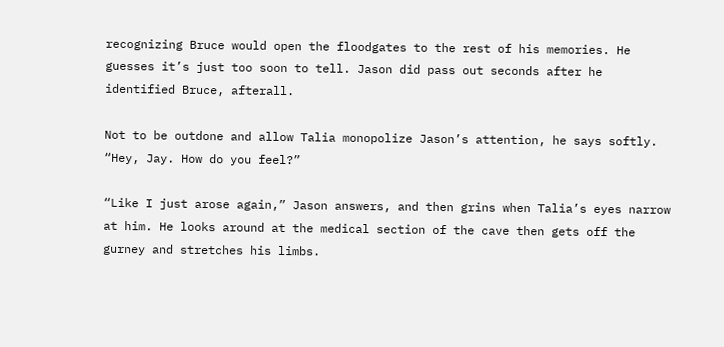recognizing Bruce would open the floodgates to the rest of his memories. He guesses it’s just too soon to tell. Jason did pass out seconds after he identified Bruce, afterall.

Not to be outdone and allow Talia monopolize Jason’s attention, he says softly. “Hey, Jay. How do you feel?”

“Like I just arose again,” Jason answers, and then grins when Talia’s eyes narrow at him. He looks around at the medical section of the cave then gets off the gurney and stretches his limbs.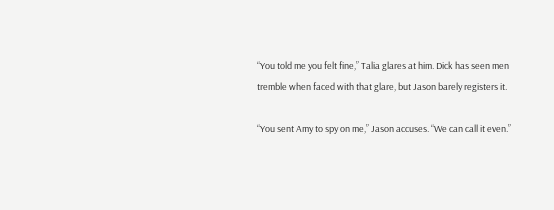“You told me you felt fine,” Talia glares at him. Dick has seen men tremble when faced with that glare, but Jason barely registers it.

“You sent Amy to spy on me,” Jason accuses. “We can call it even.”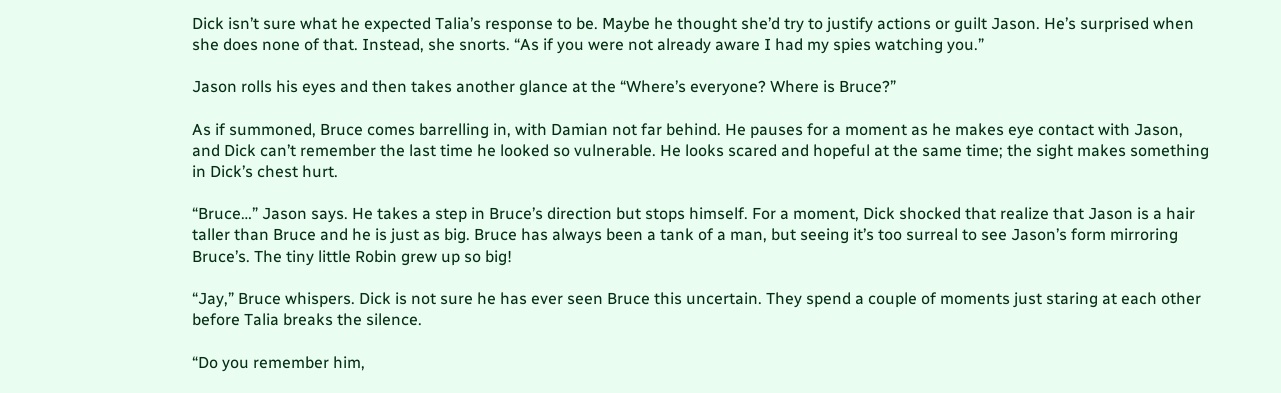Dick isn’t sure what he expected Talia’s response to be. Maybe he thought she’d try to justify actions or guilt Jason. He’s surprised when she does none of that. Instead, she snorts. “As if you were not already aware I had my spies watching you.”

Jason rolls his eyes and then takes another glance at the “Where’s everyone? Where is Bruce?”

As if summoned, Bruce comes barrelling in, with Damian not far behind. He pauses for a moment as he makes eye contact with Jason, and Dick can’t remember the last time he looked so vulnerable. He looks scared and hopeful at the same time; the sight makes something in Dick’s chest hurt.

“Bruce…” Jason says. He takes a step in Bruce’s direction but stops himself. For a moment, Dick shocked that realize that Jason is a hair taller than Bruce and he is just as big. Bruce has always been a tank of a man, but seeing it’s too surreal to see Jason’s form mirroring Bruce’s. The tiny little Robin grew up so big!

“Jay,” Bruce whispers. Dick is not sure he has ever seen Bruce this uncertain. They spend a couple of moments just staring at each other before Talia breaks the silence.

“Do you remember him,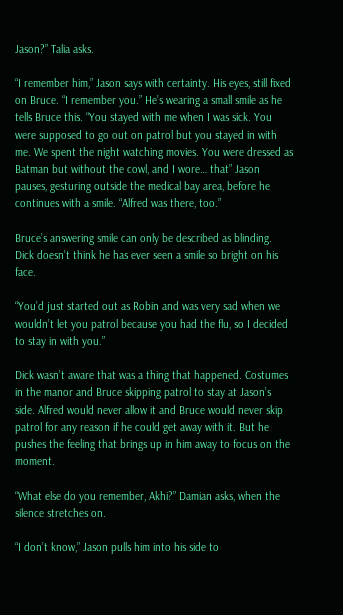Jason?” Talia asks.

“I remember him,” Jason says with certainty. His eyes, still fixed on Bruce. “I remember you.” He’s wearing a small smile as he tells Bruce this. “You stayed with me when I was sick. You were supposed to go out on patrol but you stayed in with me. We spent the night watching movies. You were dressed as Batman but without the cowl, and I wore… that” Jason pauses, gesturing outside the medical bay area, before he continues with a smile. “Alfred was there, too.”

Bruce’s answering smile can only be described as blinding. Dick doesn’t think he has ever seen a smile so bright on his face.

“You’d just started out as Robin and was very sad when we wouldn’t let you patrol because you had the flu, so I decided to stay in with you.”

Dick wasn’t aware that was a thing that happened. Costumes in the manor and Bruce skipping patrol to stay at Jason’s side. Alfred would never allow it and Bruce would never skip patrol for any reason if he could get away with it. But he pushes the feeling that brings up in him away to focus on the moment.

“What else do you remember, Akhi?” Damian asks, when the silence stretches on.

“I don’t know,” Jason pulls him into his side to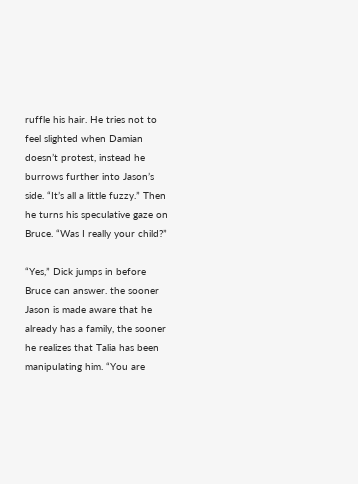ruffle his hair. He tries not to feel slighted when Damian doesn’t protest, instead he burrows further into Jason’s side. “It’s all a little fuzzy.” Then he turns his speculative gaze on Bruce. “Was I really your child?”

“Yes,” Dick jumps in before Bruce can answer. the sooner Jason is made aware that he already has a family, the sooner he realizes that Talia has been manipulating him. “You are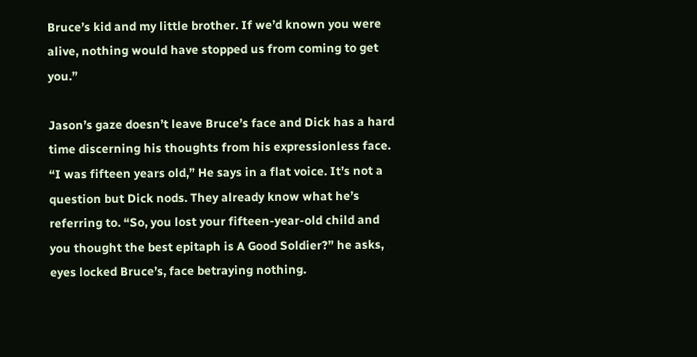Bruce’s kid and my little brother. If we’d known you were alive, nothing would have stopped us from coming to get you.”

Jason’s gaze doesn’t leave Bruce’s face and Dick has a hard time discerning his thoughts from his expressionless face. “I was fifteen years old,” He says in a flat voice. It’s not a question but Dick nods. They already know what he’s referring to. “So, you lost your fifteen-year-old child and you thought the best epitaph is A Good Soldier?” he asks, eyes locked Bruce’s, face betraying nothing.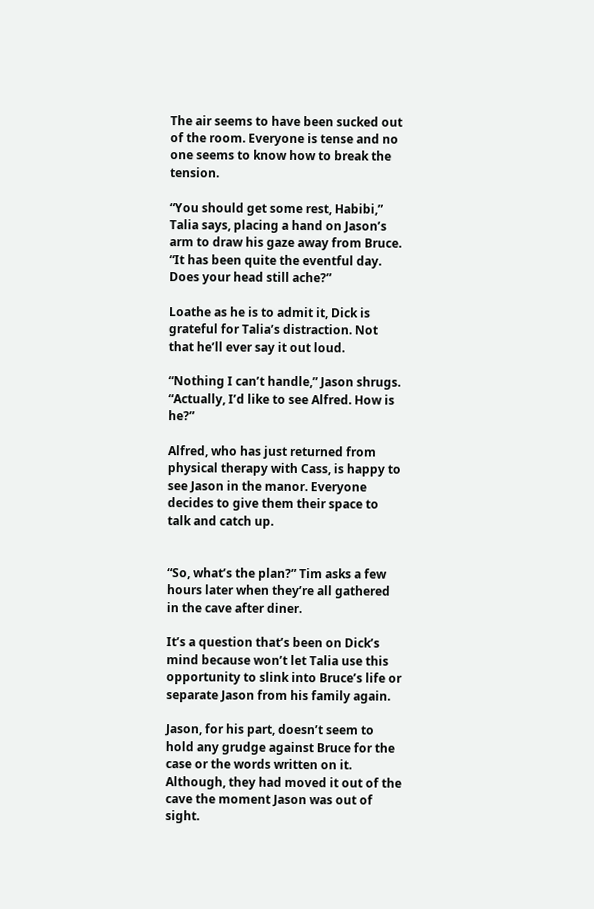The air seems to have been sucked out of the room. Everyone is tense and no one seems to know how to break the tension.

“You should get some rest, Habibi,” Talia says, placing a hand on Jason’s arm to draw his gaze away from Bruce. “It has been quite the eventful day. Does your head still ache?”

Loathe as he is to admit it, Dick is grateful for Talia’s distraction. Not that he’ll ever say it out loud.

“Nothing I can’t handle,” Jason shrugs. “Actually, I’d like to see Alfred. How is he?”

Alfred, who has just returned from physical therapy with Cass, is happy to see Jason in the manor. Everyone decides to give them their space to talk and catch up.


“So, what’s the plan?” Tim asks a few hours later when they’re all gathered in the cave after diner.

It’s a question that’s been on Dick’s mind because won’t let Talia use this opportunity to slink into Bruce’s life or separate Jason from his family again.

Jason, for his part, doesn’t seem to hold any grudge against Bruce for the case or the words written on it. Although, they had moved it out of the cave the moment Jason was out of sight.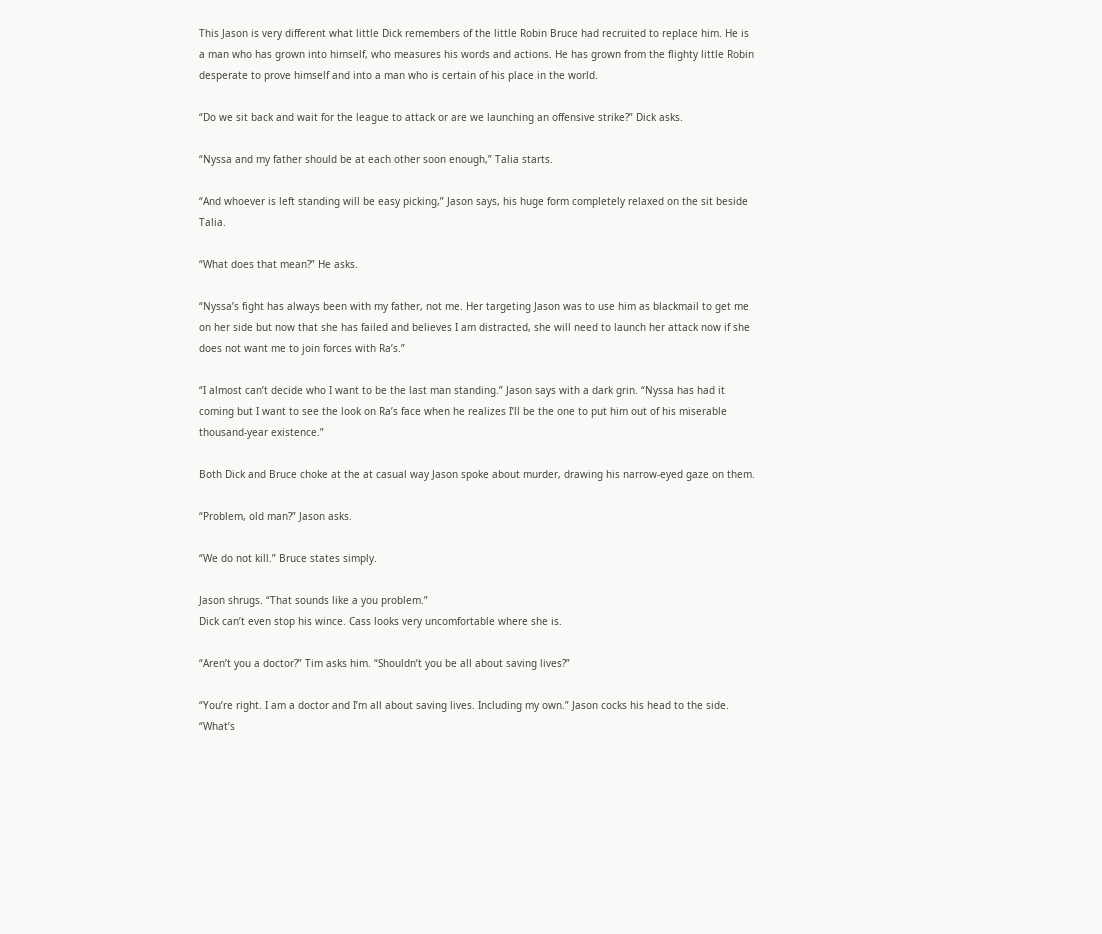This Jason is very different what little Dick remembers of the little Robin Bruce had recruited to replace him. He is a man who has grown into himself, who measures his words and actions. He has grown from the flighty little Robin desperate to prove himself and into a man who is certain of his place in the world.

“Do we sit back and wait for the league to attack or are we launching an offensive strike?” Dick asks.

“Nyssa and my father should be at each other soon enough,” Talia starts.

“And whoever is left standing will be easy picking,” Jason says, his huge form completely relaxed on the sit beside Talia.

“What does that mean?” He asks.

“Nyssa’s fight has always been with my father, not me. Her targeting Jason was to use him as blackmail to get me on her side but now that she has failed and believes I am distracted, she will need to launch her attack now if she does not want me to join forces with Ra’s.”

“I almost can’t decide who I want to be the last man standing.” Jason says with a dark grin. “Nyssa has had it coming but I want to see the look on Ra’s face when he realizes I’ll be the one to put him out of his miserable thousand-year existence.”

Both Dick and Bruce choke at the at casual way Jason spoke about murder, drawing his narrow-eyed gaze on them.

“Problem, old man?” Jason asks.

“We do not kill.” Bruce states simply.

Jason shrugs. “That sounds like a you problem.”
Dick can’t even stop his wince. Cass looks very uncomfortable where she is.

“Aren’t you a doctor?” Tim asks him. “Shouldn’t you be all about saving lives?”

“You’re right. I am a doctor and I’m all about saving lives. Including my own.” Jason cocks his head to the side. “What’s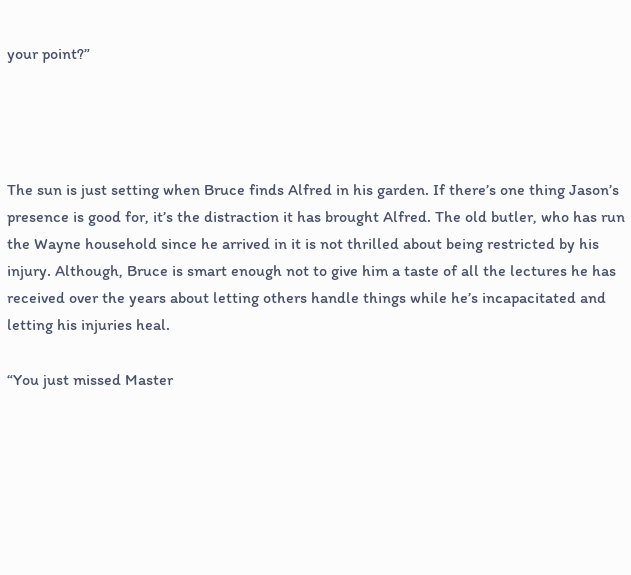your point?”




The sun is just setting when Bruce finds Alfred in his garden. If there’s one thing Jason’s presence is good for, it’s the distraction it has brought Alfred. The old butler, who has run the Wayne household since he arrived in it is not thrilled about being restricted by his injury. Although, Bruce is smart enough not to give him a taste of all the lectures he has received over the years about letting others handle things while he’s incapacitated and letting his injuries heal.

“You just missed Master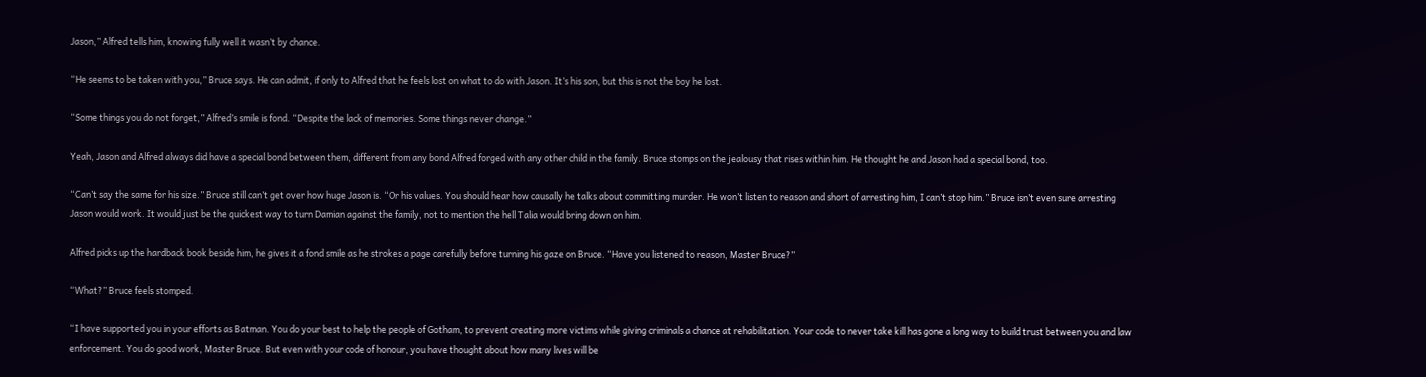Jason,” Alfred tells him, knowing fully well it wasn’t by chance.

“He seems to be taken with you,” Bruce says. He can admit, if only to Alfred that he feels lost on what to do with Jason. It’s his son, but this is not the boy he lost.

“Some things you do not forget,” Alfred’s smile is fond. “Despite the lack of memories. Some things never change.”

Yeah, Jason and Alfred always did have a special bond between them, different from any bond Alfred forged with any other child in the family. Bruce stomps on the jealousy that rises within him. He thought he and Jason had a special bond, too.

“Can’t say the same for his size.” Bruce still can’t get over how huge Jason is. “Or his values. You should hear how causally he talks about committing murder. He won’t listen to reason and short of arresting him, I can’t stop him.” Bruce isn’t even sure arresting Jason would work. It would just be the quickest way to turn Damian against the family, not to mention the hell Talia would bring down on him.

Alfred picks up the hardback book beside him, he gives it a fond smile as he strokes a page carefully before turning his gaze on Bruce. “Have you listened to reason, Master Bruce?”

“What?” Bruce feels stomped.

“I have supported you in your efforts as Batman. You do your best to help the people of Gotham, to prevent creating more victims while giving criminals a chance at rehabilitation. Your code to never take kill has gone a long way to build trust between you and law enforcement. You do good work, Master Bruce. But even with your code of honour, you have thought about how many lives will be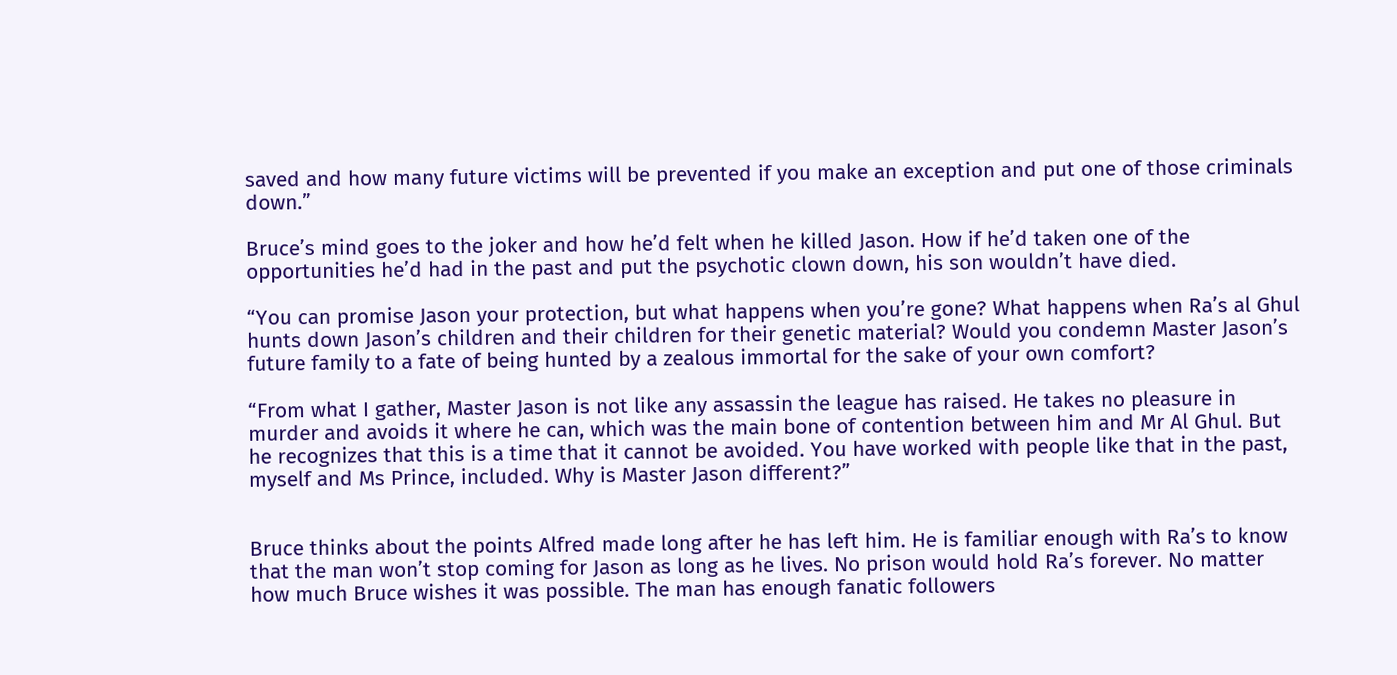saved and how many future victims will be prevented if you make an exception and put one of those criminals down.”

Bruce’s mind goes to the joker and how he’d felt when he killed Jason. How if he’d taken one of the opportunities he’d had in the past and put the psychotic clown down, his son wouldn’t have died.

“You can promise Jason your protection, but what happens when you’re gone? What happens when Ra’s al Ghul hunts down Jason’s children and their children for their genetic material? Would you condemn Master Jason’s future family to a fate of being hunted by a zealous immortal for the sake of your own comfort?

“From what I gather, Master Jason is not like any assassin the league has raised. He takes no pleasure in murder and avoids it where he can, which was the main bone of contention between him and Mr Al Ghul. But he recognizes that this is a time that it cannot be avoided. You have worked with people like that in the past, myself and Ms Prince, included. Why is Master Jason different?”


Bruce thinks about the points Alfred made long after he has left him. He is familiar enough with Ra’s to know that the man won’t stop coming for Jason as long as he lives. No prison would hold Ra’s forever. No matter how much Bruce wishes it was possible. The man has enough fanatic followers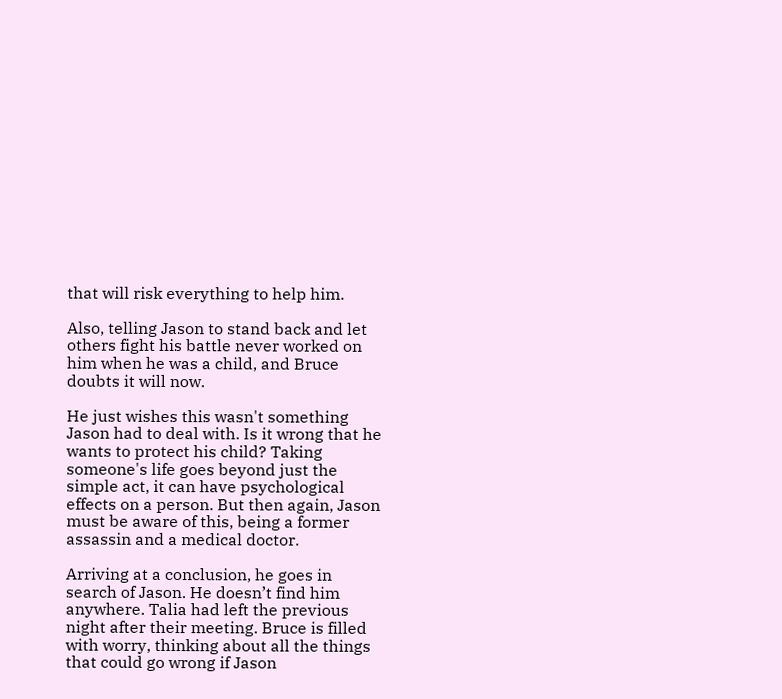that will risk everything to help him.

Also, telling Jason to stand back and let others fight his battle never worked on him when he was a child, and Bruce doubts it will now.

He just wishes this wasn't something Jason had to deal with. Is it wrong that he wants to protect his child? Taking someone's life goes beyond just the simple act, it can have psychological effects on a person. But then again, Jason must be aware of this, being a former assassin and a medical doctor.

Arriving at a conclusion, he goes in search of Jason. He doesn’t find him anywhere. Talia had left the previous night after their meeting. Bruce is filled with worry, thinking about all the things that could go wrong if Jason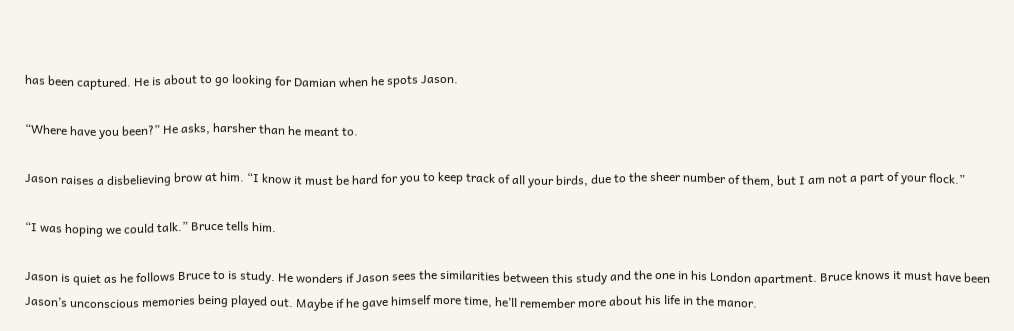has been captured. He is about to go looking for Damian when he spots Jason.

“Where have you been?” He asks, harsher than he meant to.

Jason raises a disbelieving brow at him. “I know it must be hard for you to keep track of all your birds, due to the sheer number of them, but I am not a part of your flock.”

“I was hoping we could talk.” Bruce tells him.

Jason is quiet as he follows Bruce to is study. He wonders if Jason sees the similarities between this study and the one in his London apartment. Bruce knows it must have been Jason’s unconscious memories being played out. Maybe if he gave himself more time, he’ll remember more about his life in the manor.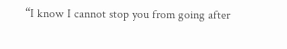“I know I cannot stop you from going after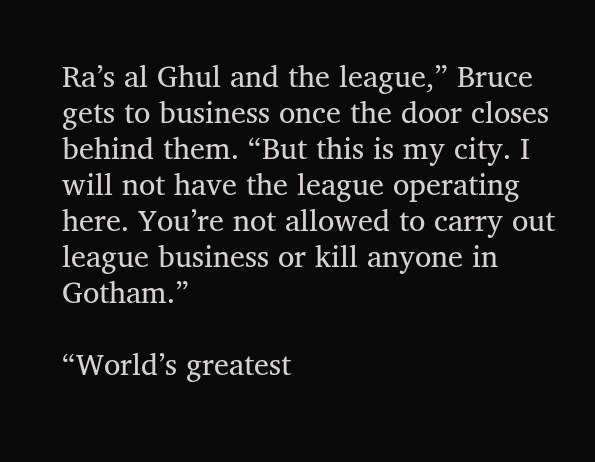Ra’s al Ghul and the league,” Bruce gets to business once the door closes behind them. “But this is my city. I will not have the league operating here. You’re not allowed to carry out league business or kill anyone in Gotham.”

“World’s greatest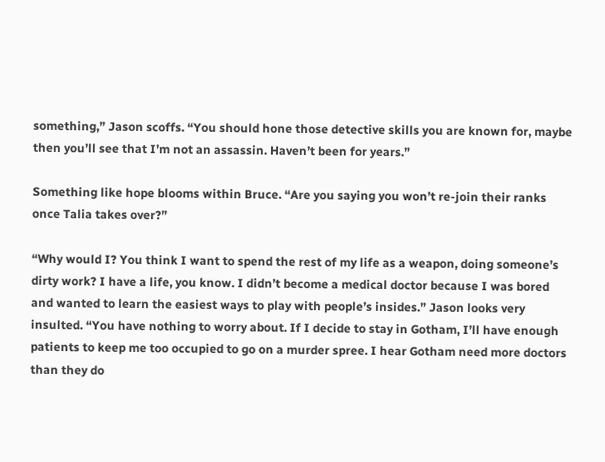something,” Jason scoffs. “You should hone those detective skills you are known for, maybe then you’ll see that I’m not an assassin. Haven’t been for years.”

Something like hope blooms within Bruce. “Are you saying you won’t re-join their ranks once Talia takes over?”

“Why would I? You think I want to spend the rest of my life as a weapon, doing someone’s dirty work? I have a life, you know. I didn’t become a medical doctor because I was bored and wanted to learn the easiest ways to play with people’s insides.” Jason looks very insulted. “You have nothing to worry about. If I decide to stay in Gotham, I’ll have enough patients to keep me too occupied to go on a murder spree. I hear Gotham need more doctors than they do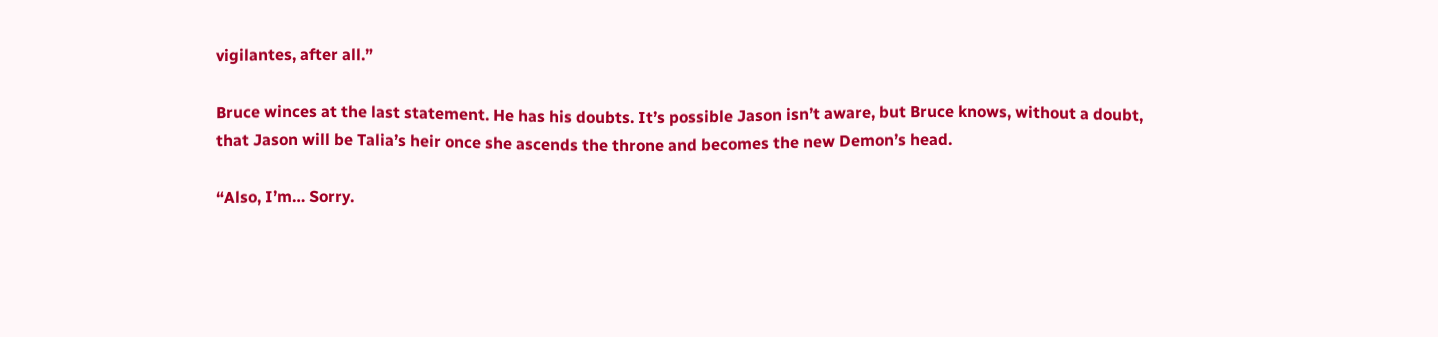vigilantes, after all.”

Bruce winces at the last statement. He has his doubts. It’s possible Jason isn’t aware, but Bruce knows, without a doubt, that Jason will be Talia’s heir once she ascends the throne and becomes the new Demon’s head.

“Also, I’m… Sorry.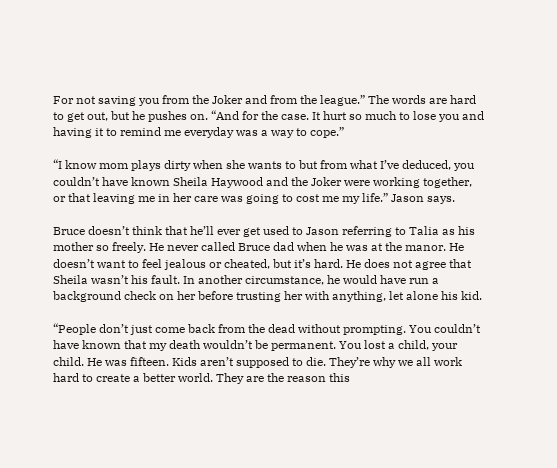For not saving you from the Joker and from the league.” The words are hard to get out, but he pushes on. “And for the case. It hurt so much to lose you and having it to remind me everyday was a way to cope.”

“I know mom plays dirty when she wants to but from what I’ve deduced, you couldn’t have known Sheila Haywood and the Joker were working together, or that leaving me in her care was going to cost me my life.” Jason says.

Bruce doesn’t think that he’ll ever get used to Jason referring to Talia as his mother so freely. He never called Bruce dad when he was at the manor. He doesn’t want to feel jealous or cheated, but it’s hard. He does not agree that Sheila wasn’t his fault. In another circumstance, he would have run a background check on her before trusting her with anything, let alone his kid.

“People don’t just come back from the dead without prompting. You couldn’t have known that my death wouldn’t be permanent. You lost a child, your child. He was fifteen. Kids aren’t supposed to die. They’re why we all work hard to create a better world. They are the reason this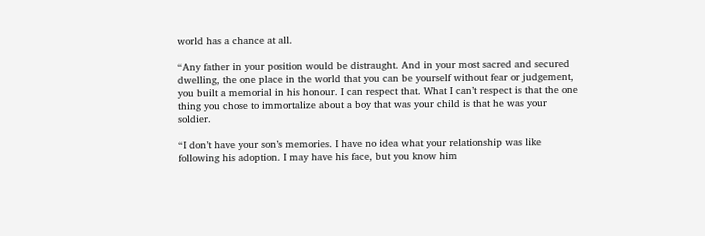world has a chance at all.

“Any father in your position would be distraught. And in your most sacred and secured dwelling, the one place in the world that you can be yourself without fear or judgement, you built a memorial in his honour. I can respect that. What I can’t respect is that the one thing you chose to immortalize about a boy that was your child is that he was your soldier.

“I don’t have your son’s memories. I have no idea what your relationship was like following his adoption. I may have his face, but you know him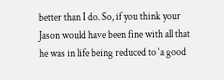better than I do. So, if you think your Jason would have been fine with all that he was in life being reduced to ‘a good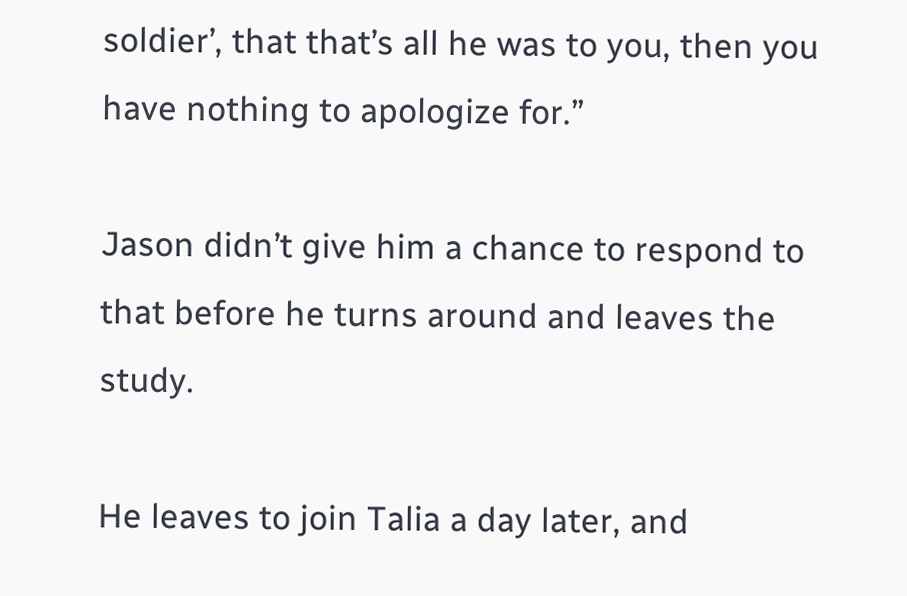soldier’, that that’s all he was to you, then you have nothing to apologize for.”

Jason didn’t give him a chance to respond to that before he turns around and leaves the study.

He leaves to join Talia a day later, and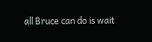all Bruce can do is wait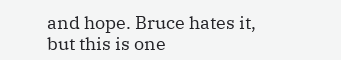and hope. Bruce hates it, but this is one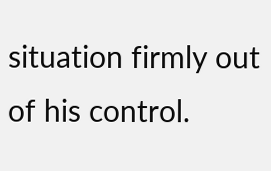situation firmly out of his control.